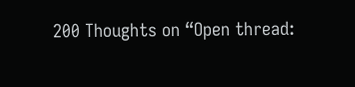200 Thoughts on “Open thread: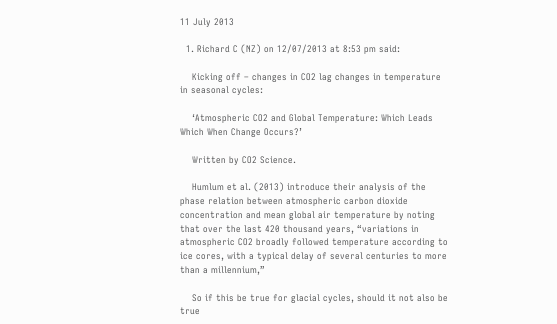11 July 2013

  1. Richard C (NZ) on 12/07/2013 at 8:53 pm said:

    Kicking off – changes in CO2 lag changes in temperature in seasonal cycles:

    ‘Atmospheric CO2 and Global Temperature: Which Leads Which When Change Occurs?’

    Written by CO2 Science.

    Humlum et al. (2013) introduce their analysis of the phase relation between atmospheric carbon dioxide concentration and mean global air temperature by noting that over the last 420 thousand years, “variations in atmospheric CO2 broadly followed temperature according to ice cores, with a typical delay of several centuries to more than a millennium,”

    So if this be true for glacial cycles, should it not also be true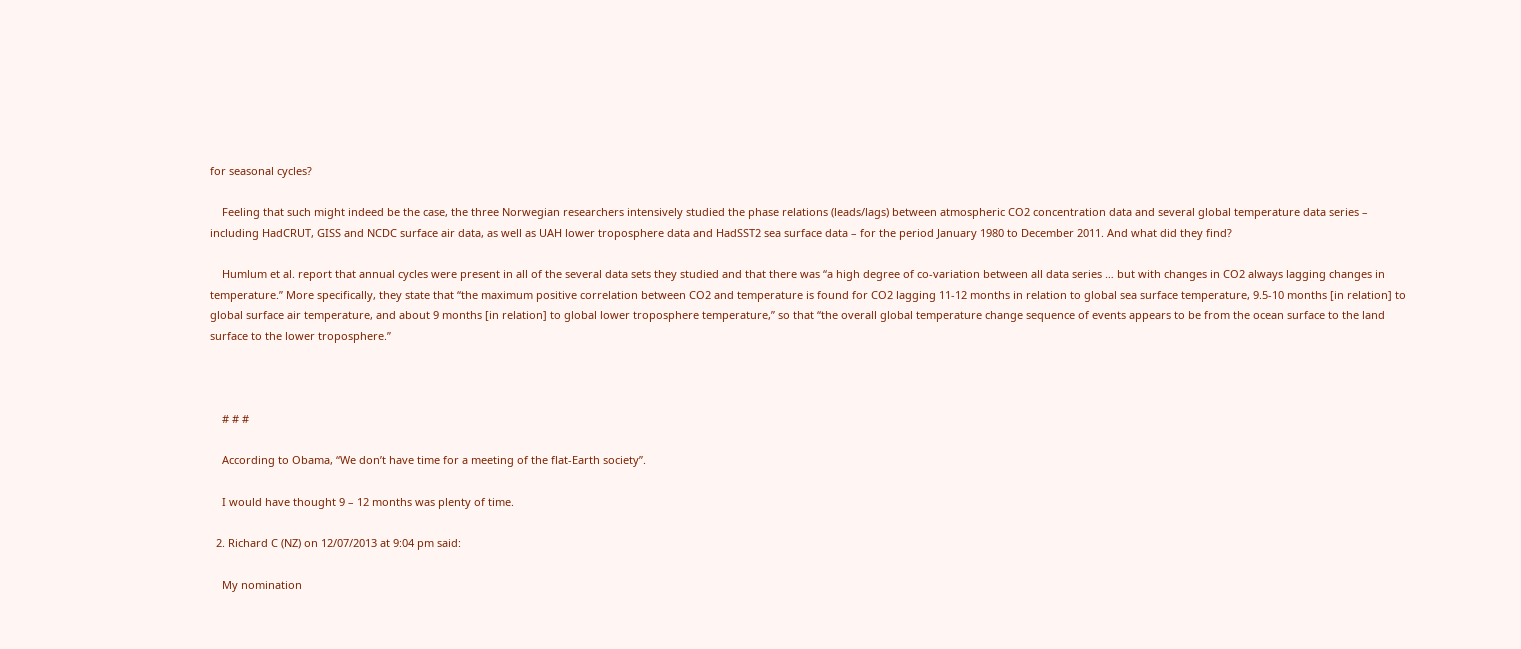for seasonal cycles?

    Feeling that such might indeed be the case, the three Norwegian researchers intensively studied the phase relations (leads/lags) between atmospheric CO2 concentration data and several global temperature data series – including HadCRUT, GISS and NCDC surface air data, as well as UAH lower troposphere data and HadSST2 sea surface data – for the period January 1980 to December 2011. And what did they find?

    Humlum et al. report that annual cycles were present in all of the several data sets they studied and that there was “a high degree of co-variation between all data series … but with changes in CO2 always lagging changes in temperature.” More specifically, they state that “the maximum positive correlation between CO2 and temperature is found for CO2 lagging 11-12 months in relation to global sea surface temperature, 9.5-10 months [in relation] to global surface air temperature, and about 9 months [in relation] to global lower troposphere temperature,” so that “the overall global temperature change sequence of events appears to be from the ocean surface to the land surface to the lower troposphere.”



    # # #

    According to Obama, “We don’t have time for a meeting of the flat-Earth society”.

    I would have thought 9 – 12 months was plenty of time.

  2. Richard C (NZ) on 12/07/2013 at 9:04 pm said:

    My nomination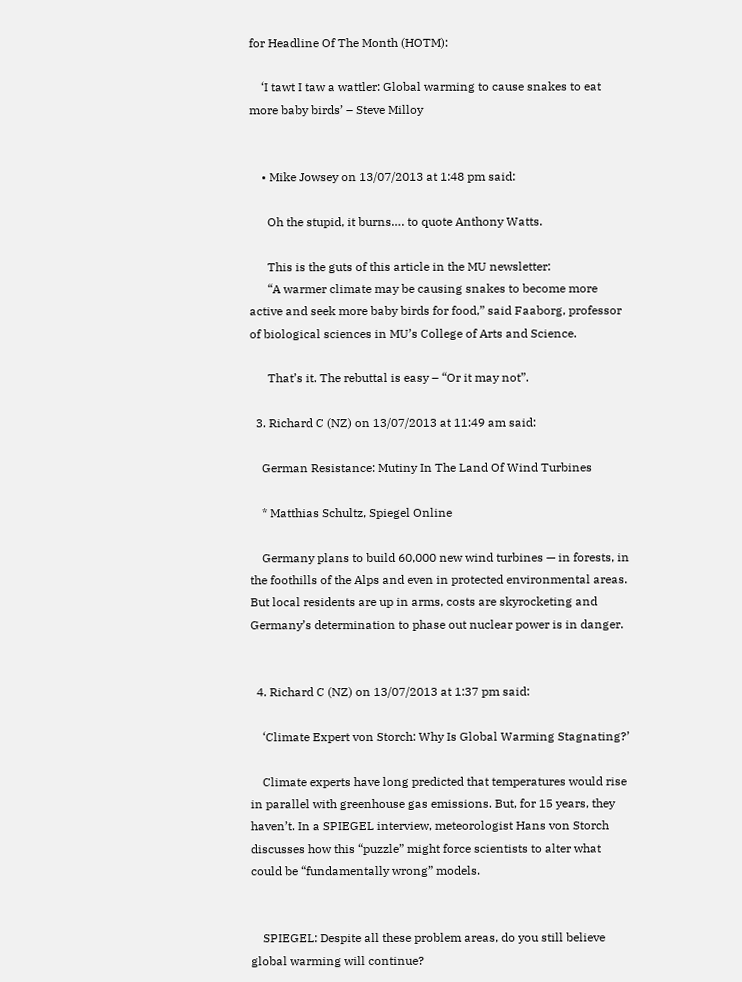for Headline Of The Month (HOTM):

    ‘I tawt I taw a wattler: Global warming to cause snakes to eat more baby birds’ – Steve Milloy


    • Mike Jowsey on 13/07/2013 at 1:48 pm said:

      Oh the stupid, it burns…. to quote Anthony Watts.

      This is the guts of this article in the MU newsletter:
      “A warmer climate may be causing snakes to become more active and seek more baby birds for food,” said Faaborg, professor of biological sciences in MU’s College of Arts and Science.

      That’s it. The rebuttal is easy – “Or it may not”.

  3. Richard C (NZ) on 13/07/2013 at 11:49 am said:

    German Resistance: Mutiny In The Land Of Wind Turbines

    * Matthias Schultz, Spiegel Online

    Germany plans to build 60,000 new wind turbines — in forests, in the foothills of the Alps and even in protected environmental areas. But local residents are up in arms, costs are skyrocketing and Germany’s determination to phase out nuclear power is in danger.


  4. Richard C (NZ) on 13/07/2013 at 1:37 pm said:

    ‘Climate Expert von Storch: Why Is Global Warming Stagnating?’

    Climate experts have long predicted that temperatures would rise in parallel with greenhouse gas emissions. But, for 15 years, they haven’t. In a SPIEGEL interview, meteorologist Hans von Storch discusses how this “puzzle” might force scientists to alter what could be “fundamentally wrong” models.


    SPIEGEL: Despite all these problem areas, do you still believe global warming will continue?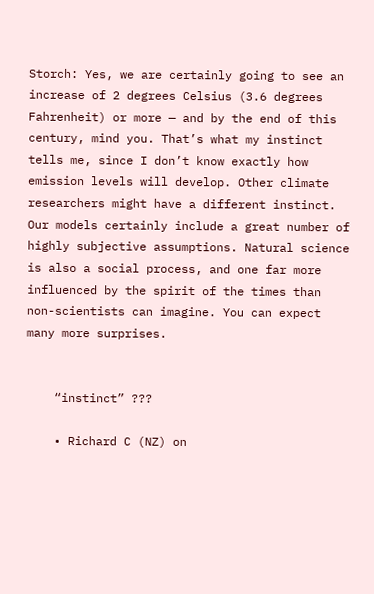Storch: Yes, we are certainly going to see an increase of 2 degrees Celsius (3.6 degrees Fahrenheit) or more — and by the end of this century, mind you. That’s what my instinct tells me, since I don’t know exactly how emission levels will develop. Other climate researchers might have a different instinct. Our models certainly include a great number of highly subjective assumptions. Natural science is also a social process, and one far more influenced by the spirit of the times than non-scientists can imagine. You can expect many more surprises.


    “instinct” ???

    • Richard C (NZ) on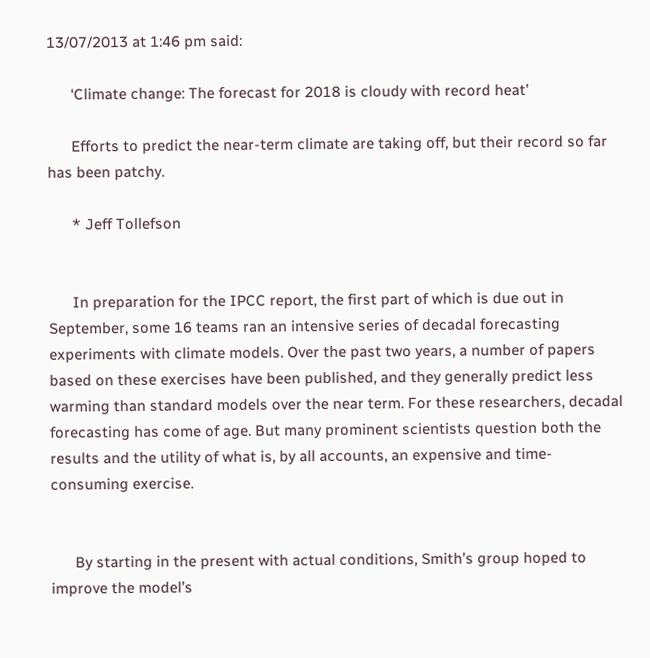13/07/2013 at 1:46 pm said:

      ‘Climate change: The forecast for 2018 is cloudy with record heat’

      Efforts to predict the near-term climate are taking off, but their record so far has been patchy.

      * Jeff Tollefson


      In preparation for the IPCC report, the first part of which is due out in September, some 16 teams ran an intensive series of decadal forecasting experiments with climate models. Over the past two years, a number of papers based on these exercises have been published, and they generally predict less warming than standard models over the near term. For these researchers, decadal forecasting has come of age. But many prominent scientists question both the results and the utility of what is, by all accounts, an expensive and time-consuming exercise.


      By starting in the present with actual conditions, Smith’s group hoped to improve the model’s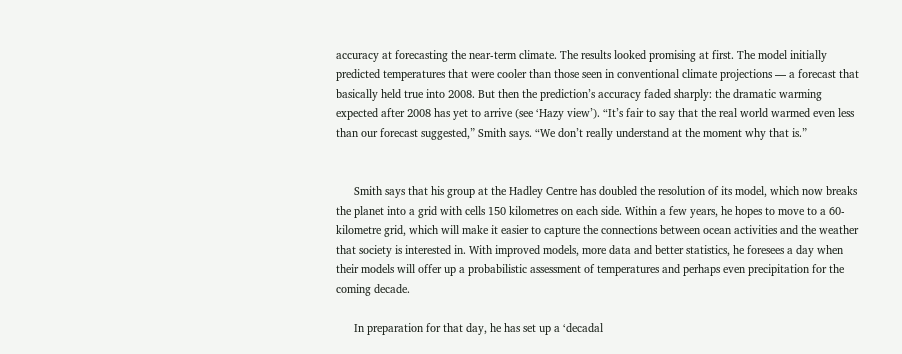accuracy at forecasting the near-term climate. The results looked promising at first. The model initially predicted temperatures that were cooler than those seen in conventional climate projections — a forecast that basically held true into 2008. But then the prediction’s accuracy faded sharply: the dramatic warming expected after 2008 has yet to arrive (see ‘Hazy view’). “It’s fair to say that the real world warmed even less than our forecast suggested,” Smith says. “We don’t really understand at the moment why that is.”


      Smith says that his group at the Hadley Centre has doubled the resolution of its model, which now breaks the planet into a grid with cells 150 kilometres on each side. Within a few years, he hopes to move to a 60-kilometre grid, which will make it easier to capture the connections between ocean activities and the weather that society is interested in. With improved models, more data and better statistics, he foresees a day when their models will offer up a probabilistic assessment of temperatures and perhaps even precipitation for the coming decade.

      In preparation for that day, he has set up a ‘decadal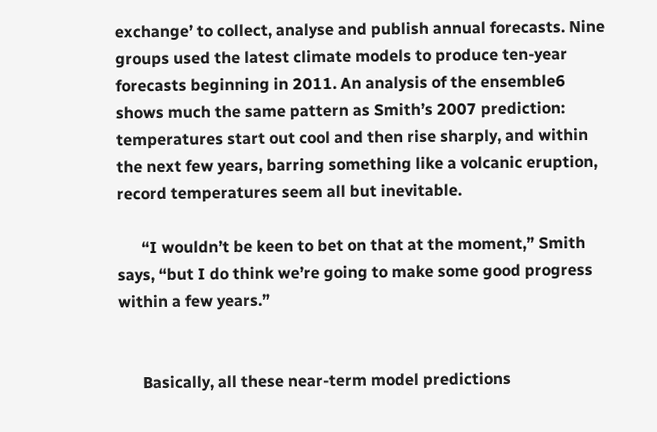exchange’ to collect, analyse and publish annual forecasts. Nine groups used the latest climate models to produce ten-year forecasts beginning in 2011. An analysis of the ensemble6 shows much the same pattern as Smith’s 2007 prediction: temperatures start out cool and then rise sharply, and within the next few years, barring something like a volcanic eruption, record temperatures seem all but inevitable.

      “I wouldn’t be keen to bet on that at the moment,” Smith says, “but I do think we’re going to make some good progress within a few years.”


      Basically, all these near-term model predictions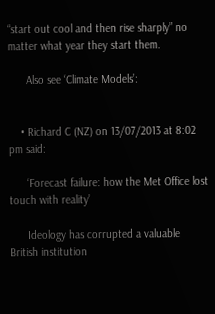“start out cool and then rise sharply” no matter what year they start them.

      Also see ‘Climate Models’:


    • Richard C (NZ) on 13/07/2013 at 8:02 pm said:

      ‘Forecast failure: how the Met Office lost touch with reality’

      Ideology has corrupted a valuable British institution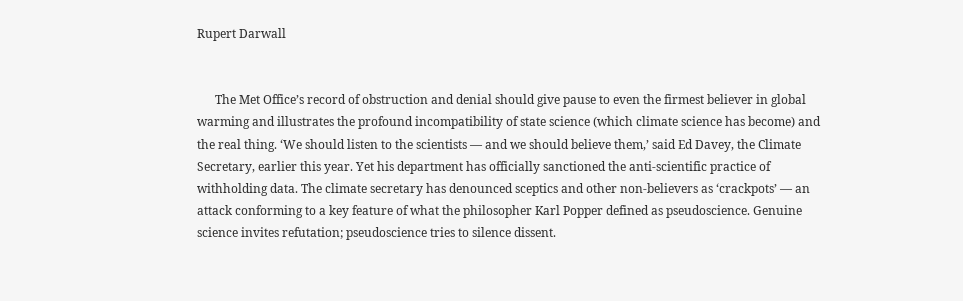Rupert Darwall


      The Met Office’s record of obstruction and denial should give pause to even the firmest believer in global warming and illustrates the profound incompatibility of state science (which climate science has become) and the real thing. ‘We should listen to the scientists — and we should believe them,’ said Ed Davey, the Climate Secretary, earlier this year. Yet his department has officially sanctioned the anti-scientific practice of withholding data. The climate secretary has denounced sceptics and other non-believers as ‘crackpots’ — an attack conforming to a key feature of what the philosopher Karl Popper defined as pseudoscience. Genuine science invites refutation; pseudoscience tries to silence dissent.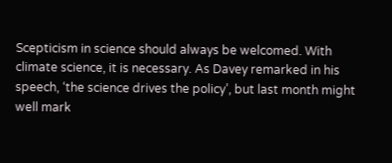Scepticism in science should always be welcomed. With climate science, it is necessary. As Davey remarked in his speech, ‘the science drives the policy’, but last month might well mark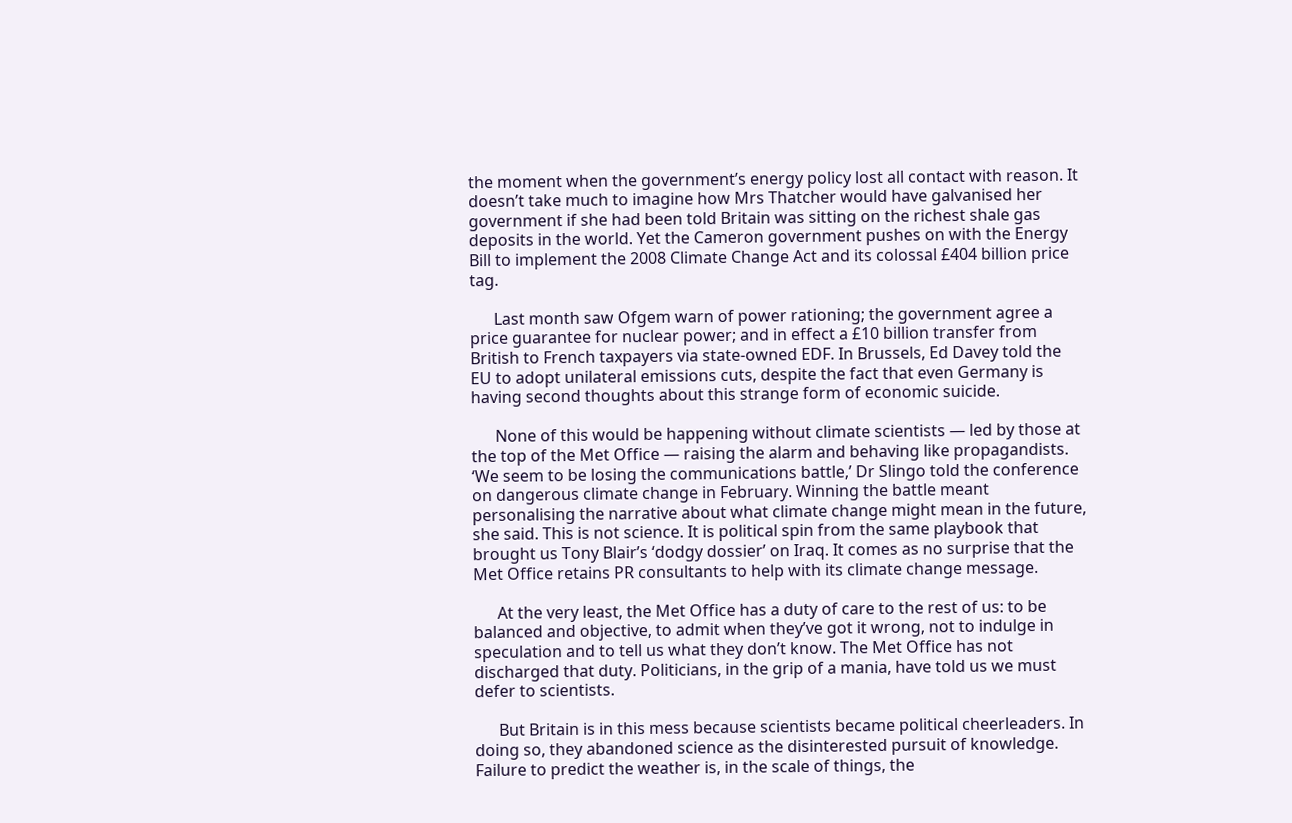the moment when the government’s energy policy lost all contact with reason. It doesn’t take much to imagine how Mrs Thatcher would have galvanised her government if she had been told Britain was sitting on the richest shale gas deposits in the world. Yet the Cameron government pushes on with the Energy Bill to implement the 2008 Climate Change Act and its colossal £404 billion price tag.

      Last month saw Ofgem warn of power rationing; the government agree a price guarantee for nuclear power; and in effect a £10 billion transfer from British to French taxpayers via state-owned EDF. In Brussels, Ed Davey told the EU to adopt unilateral emissions cuts, despite the fact that even Germany is having second thoughts about this strange form of economic suicide.

      None of this would be happening without climate scientists — led by those at the top of the Met Office — raising the alarm and behaving like propagandists. ‘We seem to be losing the communications battle,’ Dr Slingo told the conference on dangerous climate change in February. Winning the battle meant personalising the narrative about what climate change might mean in the future, she said. This is not science. It is political spin from the same playbook that brought us Tony Blair’s ‘dodgy dossier’ on Iraq. It comes as no surprise that the Met Office retains PR consultants to help with its climate change message.

      At the very least, the Met Office has a duty of care to the rest of us: to be balanced and objective, to admit when they’ve got it wrong, not to indulge in speculation and to tell us what they don’t know. The Met Office has not discharged that duty. Politicians, in the grip of a mania, have told us we must defer to scientists.

      But Britain is in this mess because scientists became political cheerleaders. In doing so, they abandoned science as the disinterested pursuit of knowledge. Failure to predict the weather is, in the scale of things, the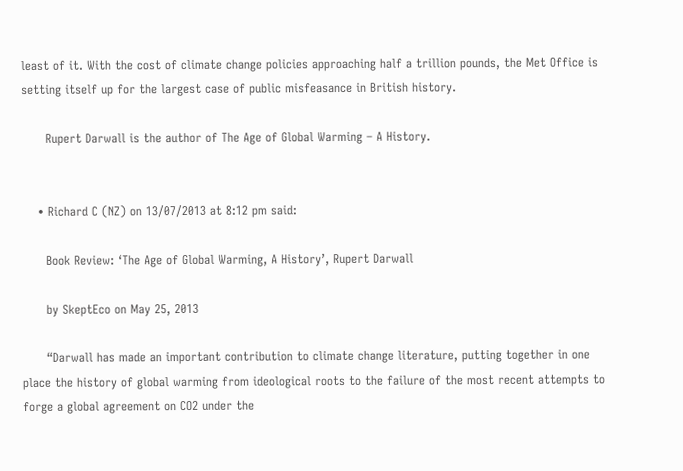least of it. With the cost of climate change policies approaching half a trillion pounds, the Met Office is setting itself up for the largest case of public misfeasance in British history.

      Rupert Darwall is the author of The Age of Global Warming – A History.


    • Richard C (NZ) on 13/07/2013 at 8:12 pm said:

      Book Review: ‘The Age of Global Warming, A History’, Rupert Darwall

      by SkeptEco on May 25, 2013

      “Darwall has made an important contribution to climate change literature, putting together in one place the history of global warming from ideological roots to the failure of the most recent attempts to forge a global agreement on CO2 under the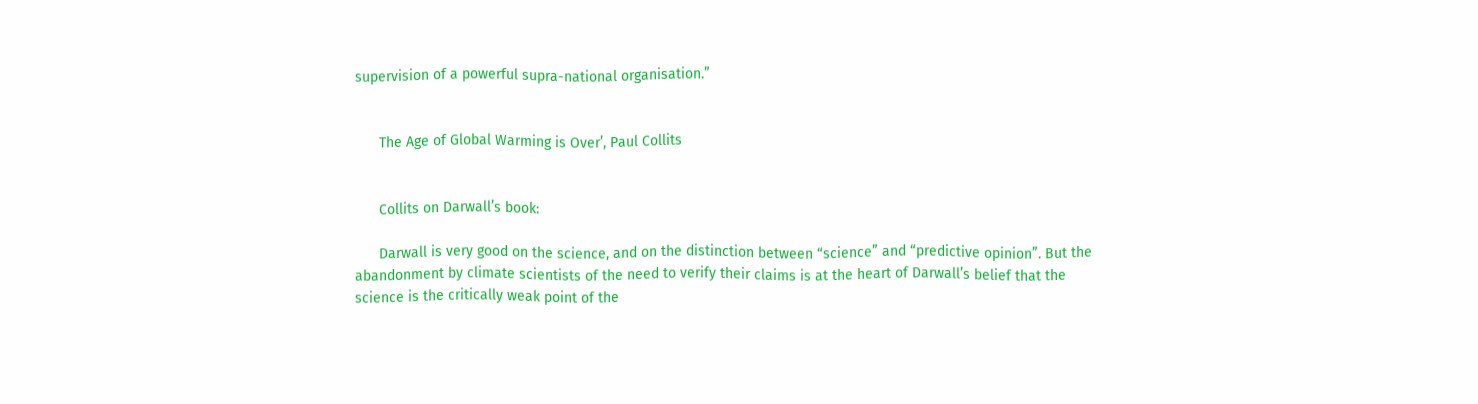supervision of a powerful supra-national organisation.”


      The Age of Global Warming is Over’, Paul Collits


      Collits on Darwall’s book:

      Darwall is very good on the science, and on the distinction between “science” and “predictive opinion”. But the abandonment by climate scientists of the need to verify their claims is at the heart of Darwall’s belief that the science is the critically weak point of the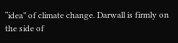“idea” of climate change. Darwall is firmly on the side of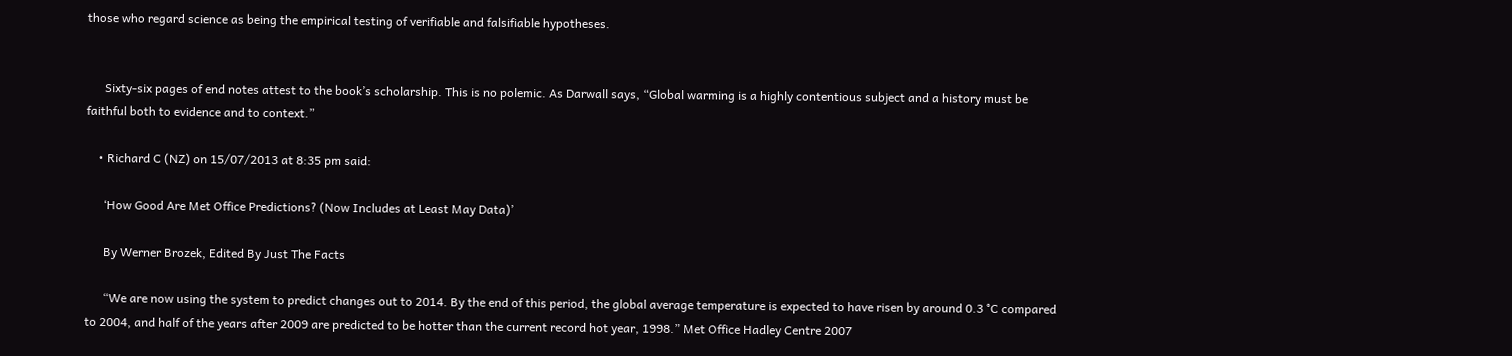those who regard science as being the empirical testing of verifiable and falsifiable hypotheses.


      Sixty-six pages of end notes attest to the book’s scholarship. This is no polemic. As Darwall says, “Global warming is a highly contentious subject and a history must be faithful both to evidence and to context.”

    • Richard C (NZ) on 15/07/2013 at 8:35 pm said:

      ‘How Good Are Met Office Predictions? (Now Includes at Least May Data)’

      By Werner Brozek, Edited By Just The Facts

      “We are now using the system to predict changes out to 2014. By the end of this period, the global average temperature is expected to have risen by around 0.3 °C compared to 2004, and half of the years after 2009 are predicted to be hotter than the current record hot year, 1998.” Met Office Hadley Centre 2007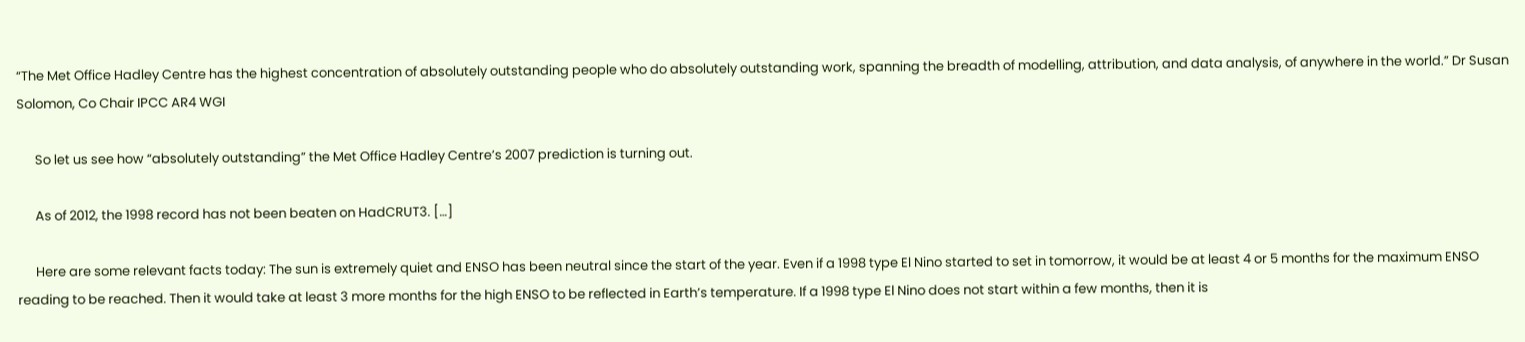“The Met Office Hadley Centre has the highest concentration of absolutely outstanding people who do absolutely outstanding work, spanning the breadth of modelling, attribution, and data analysis, of anywhere in the world.” Dr Susan Solomon, Co Chair IPCC AR4 WGI

      So let us see how “absolutely outstanding” the Met Office Hadley Centre’s 2007 prediction is turning out.

      As of 2012, the 1998 record has not been beaten on HadCRUT3. […]

      Here are some relevant facts today: The sun is extremely quiet and ENSO has been neutral since the start of the year. Even if a 1998 type El Nino started to set in tomorrow, it would be at least 4 or 5 months for the maximum ENSO reading to be reached. Then it would take at least 3 more months for the high ENSO to be reflected in Earth’s temperature. If a 1998 type El Nino does not start within a few months, then it is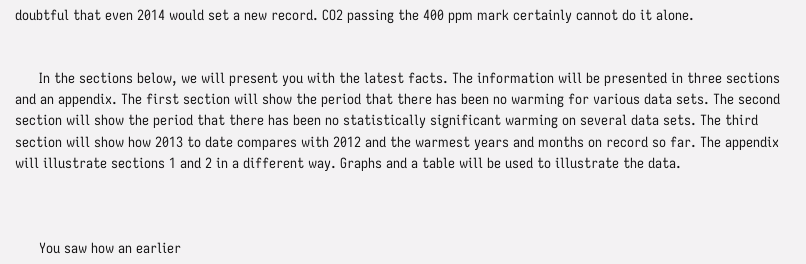doubtful that even 2014 would set a new record. CO2 passing the 400 ppm mark certainly cannot do it alone.


      In the sections below, we will present you with the latest facts. The information will be presented in three sections and an appendix. The first section will show the period that there has been no warming for various data sets. The second section will show the period that there has been no statistically significant warming on several data sets. The third section will show how 2013 to date compares with 2012 and the warmest years and months on record so far. The appendix will illustrate sections 1 and 2 in a different way. Graphs and a table will be used to illustrate the data.



      You saw how an earlier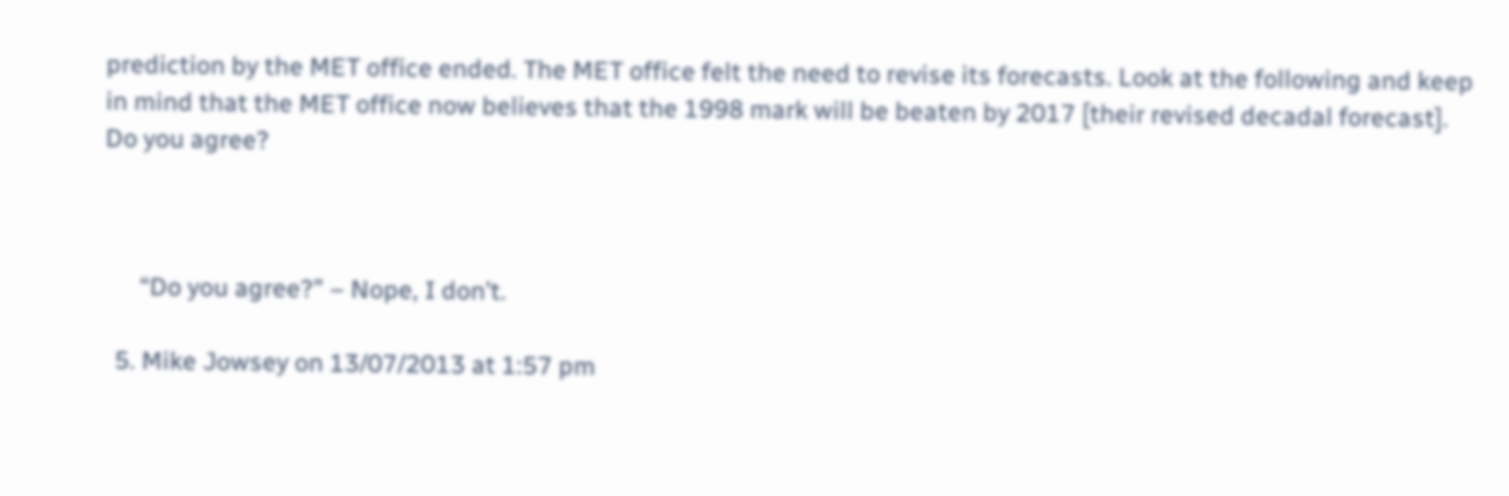prediction by the MET office ended. The MET office felt the need to revise its forecasts. Look at the following and keep in mind that the MET office now believes that the 1998 mark will be beaten by 2017 [their revised decadal forecast]. Do you agree?



      “Do you agree?” – Nope, I don’t.

  5. Mike Jowsey on 13/07/2013 at 1:57 pm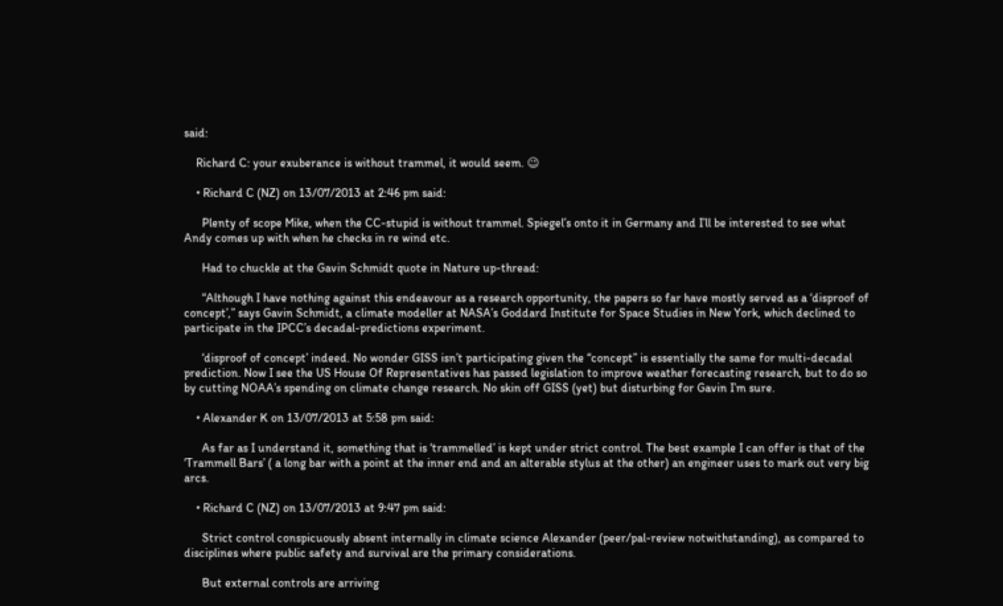said:

    Richard C: your exuberance is without trammel, it would seem. 😉

    • Richard C (NZ) on 13/07/2013 at 2:46 pm said:

      Plenty of scope Mike, when the CC-stupid is without trammel. Spiegel’s onto it in Germany and I’ll be interested to see what Andy comes up with when he checks in re wind etc.

      Had to chuckle at the Gavin Schmidt quote in Nature up-thread:

      “Although I have nothing against this endeavour as a research opportunity, the papers so far have mostly served as a ‘disproof of concept’,” says Gavin Schmidt, a climate modeller at NASA’s Goddard Institute for Space Studies in New York, which declined to participate in the IPCC’s decadal-predictions experiment.

      ‘disproof of concept’ indeed. No wonder GISS isn’t participating given the “concept” is essentially the same for multi-decadal prediction. Now I see the US House Of Representatives has passed legislation to improve weather forecasting research, but to do so by cutting NOAA’s spending on climate change research. No skin off GISS (yet) but disturbing for Gavin I’m sure.

    • Alexander K on 13/07/2013 at 5:58 pm said:

      As far as I understand it, something that is ‘trammelled’ is kept under strict control. The best example I can offer is that of the ‘Trammell Bars’ ( a long bar with a point at the inner end and an alterable stylus at the other) an engineer uses to mark out very big arcs.

    • Richard C (NZ) on 13/07/2013 at 9:47 pm said:

      Strict control conspicuously absent internally in climate science Alexander (peer/pal-review notwithstanding), as compared to disciplines where public safety and survival are the primary considerations.

      But external controls are arriving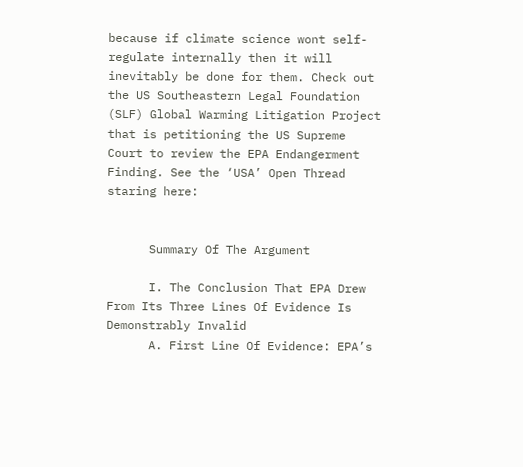because if climate science wont self-regulate internally then it will inevitably be done for them. Check out the US Southeastern Legal Foundation (SLF) Global Warming Litigation Project that is petitioning the US Supreme Court to review the EPA Endangerment Finding. See the ‘USA’ Open Thread staring here:


      Summary Of The Argument

      I. The Conclusion That EPA Drew From Its Three Lines Of Evidence Is Demonstrably Invalid
      A. First Line Of Evidence: EPA’s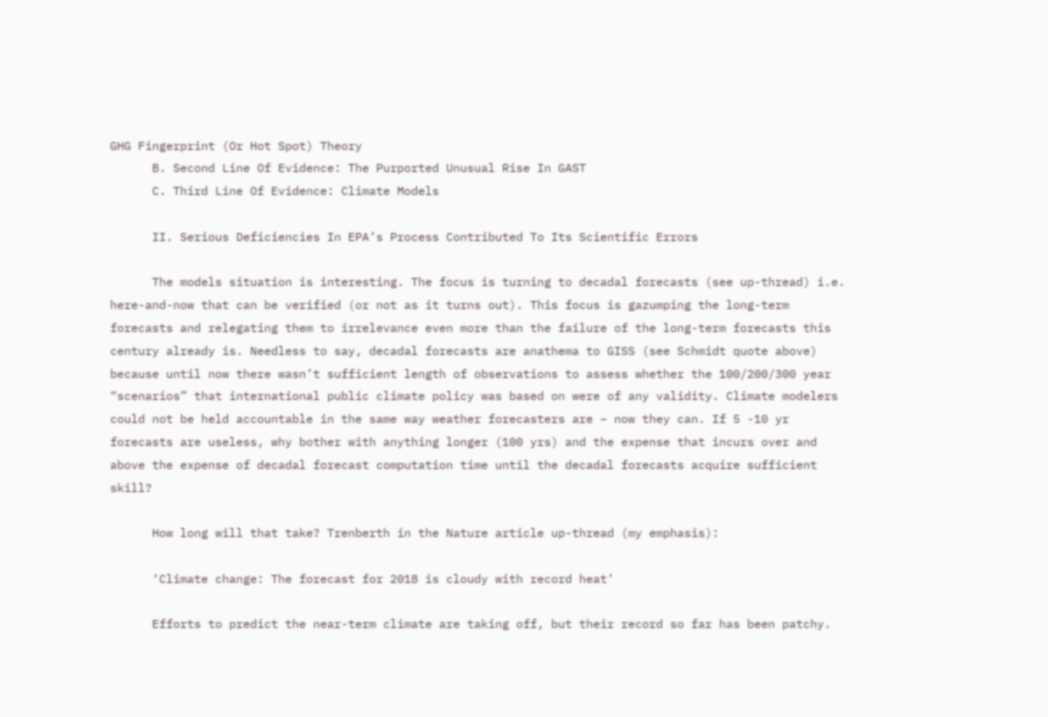GHG Fingerprint (Or Hot Spot) Theory
      B. Second Line Of Evidence: The Purported Unusual Rise In GAST
      C. Third Line Of Evidence: Climate Models

      II. Serious Deficiencies In EPA’s Process Contributed To Its Scientific Errors

      The models situation is interesting. The focus is turning to decadal forecasts (see up-thread) i.e. here-and-now that can be verified (or not as it turns out). This focus is gazumping the long-term forecasts and relegating them to irrelevance even more than the failure of the long-term forecasts this century already is. Needless to say, decadal forecasts are anathema to GISS (see Schmidt quote above) because until now there wasn’t sufficient length of observations to assess whether the 100/200/300 year “scenarios” that international public climate policy was based on were of any validity. Climate modelers could not be held accountable in the same way weather forecasters are – now they can. If 5 -10 yr forecasts are useless, why bother with anything longer (100 yrs) and the expense that incurs over and above the expense of decadal forecast computation time until the decadal forecasts acquire sufficient skill?

      How long will that take? Trenberth in the Nature article up-thread (my emphasis):

      ‘Climate change: The forecast for 2018 is cloudy with record heat’

      Efforts to predict the near-term climate are taking off, but their record so far has been patchy.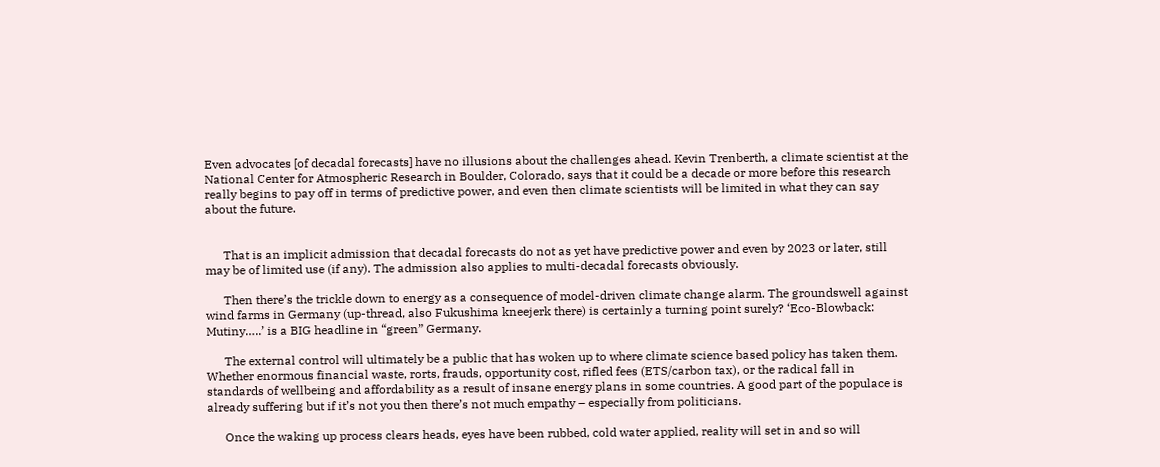Even advocates [of decadal forecasts] have no illusions about the challenges ahead. Kevin Trenberth, a climate scientist at the National Center for Atmospheric Research in Boulder, Colorado, says that it could be a decade or more before this research really begins to pay off in terms of predictive power, and even then climate scientists will be limited in what they can say about the future.


      That is an implicit admission that decadal forecasts do not as yet have predictive power and even by 2023 or later, still may be of limited use (if any). The admission also applies to multi-decadal forecasts obviously.

      Then there’s the trickle down to energy as a consequence of model-driven climate change alarm. The groundswell against wind farms in Germany (up-thread, also Fukushima kneejerk there) is certainly a turning point surely? ‘Eco-Blowback: Mutiny…..’ is a BIG headline in “green” Germany.

      The external control will ultimately be a public that has woken up to where climate science based policy has taken them. Whether enormous financial waste, rorts, frauds, opportunity cost, rifled fees (ETS/carbon tax), or the radical fall in standards of wellbeing and affordability as a result of insane energy plans in some countries. A good part of the populace is already suffering but if it’s not you then there’s not much empathy – especially from politicians.

      Once the waking up process clears heads, eyes have been rubbed, cold water applied, reality will set in and so will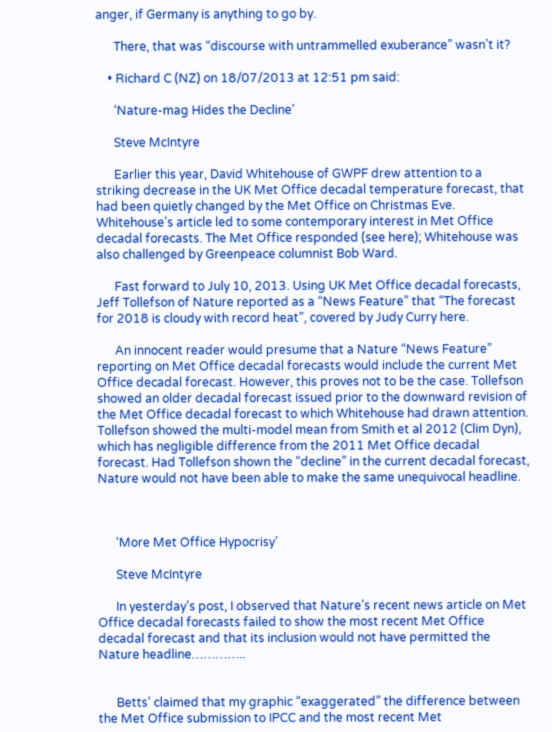anger, if Germany is anything to go by.

      There, that was “discourse with untrammelled exuberance” wasn’t it?

    • Richard C (NZ) on 18/07/2013 at 12:51 pm said:

      ‘Nature-mag Hides the Decline’

      Steve McIntyre

      Earlier this year, David Whitehouse of GWPF drew attention to a striking decrease in the UK Met Office decadal temperature forecast, that had been quietly changed by the Met Office on Christmas Eve. Whitehouse’s article led to some contemporary interest in Met Office decadal forecasts. The Met Office responded (see here); Whitehouse was also challenged by Greenpeace columnist Bob Ward.

      Fast forward to July 10, 2013. Using UK Met Office decadal forecasts, Jeff Tollefson of Nature reported as a “News Feature” that “The forecast for 2018 is cloudy with record heat”, covered by Judy Curry here.

      An innocent reader would presume that a Nature “News Feature” reporting on Met Office decadal forecasts would include the current Met Office decadal forecast. However, this proves not to be the case. Tollefson showed an older decadal forecast issued prior to the downward revision of the Met Office decadal forecast to which Whitehouse had drawn attention. Tollefson showed the multi-model mean from Smith et al 2012 (Clim Dyn), which has negligible difference from the 2011 Met Office decadal forecast. Had Tollefson shown the “decline” in the current decadal forecast, Nature would not have been able to make the same unequivocal headline.



      ‘More Met Office Hypocrisy’

      Steve McIntyre

      In yesterday’s post, I observed that Nature’s recent news article on Met Office decadal forecasts failed to show the most recent Met Office decadal forecast and that its inclusion would not have permitted the Nature headline…………..


      Betts’ claimed that my graphic “exaggerated” the difference between the Met Office submission to IPCC and the most recent Met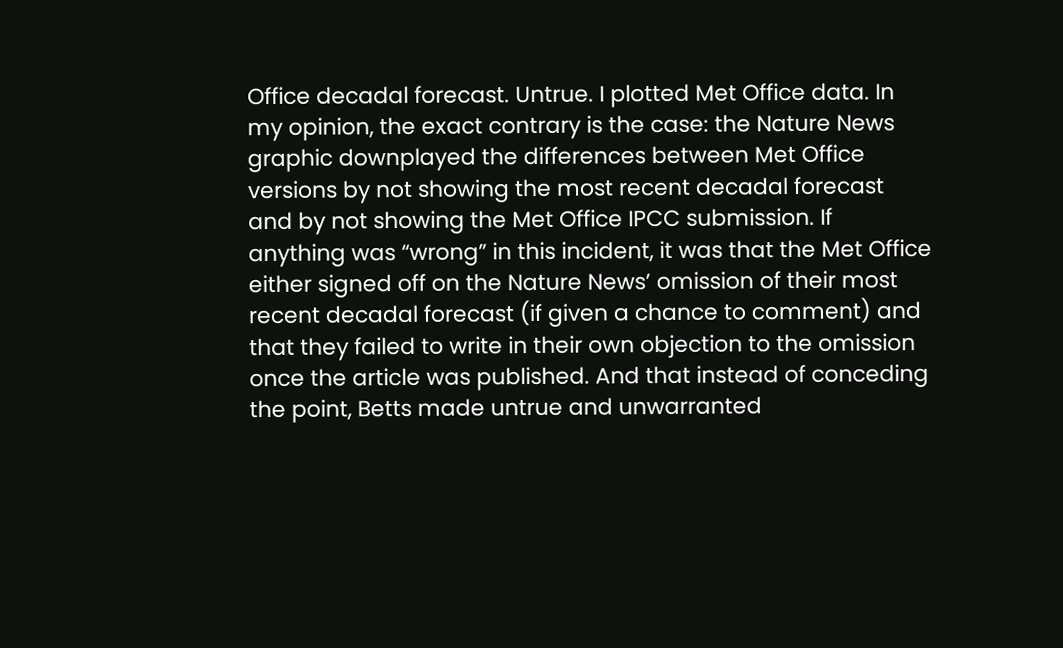Office decadal forecast. Untrue. I plotted Met Office data. In my opinion, the exact contrary is the case: the Nature News graphic downplayed the differences between Met Office versions by not showing the most recent decadal forecast and by not showing the Met Office IPCC submission. If anything was “wrong” in this incident, it was that the Met Office either signed off on the Nature News’ omission of their most recent decadal forecast (if given a chance to comment) and that they failed to write in their own objection to the omission once the article was published. And that instead of conceding the point, Betts made untrue and unwarranted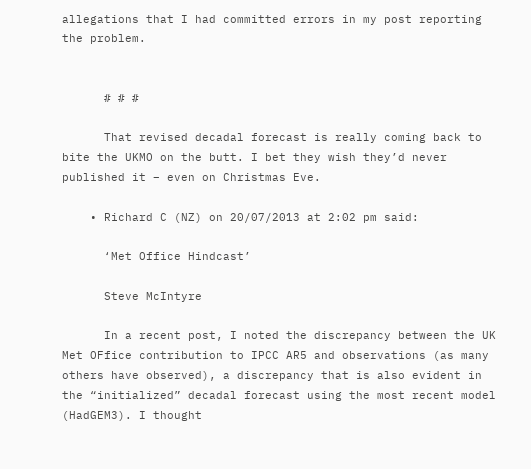allegations that I had committed errors in my post reporting the problem.


      # # #

      That revised decadal forecast is really coming back to bite the UKMO on the butt. I bet they wish they’d never published it – even on Christmas Eve.

    • Richard C (NZ) on 20/07/2013 at 2:02 pm said:

      ‘Met Office Hindcast’

      Steve McIntyre

      In a recent post, I noted the discrepancy between the UK Met OFfice contribution to IPCC AR5 and observations (as many others have observed), a discrepancy that is also evident in the “initialized” decadal forecast using the most recent model (HadGEM3). I thought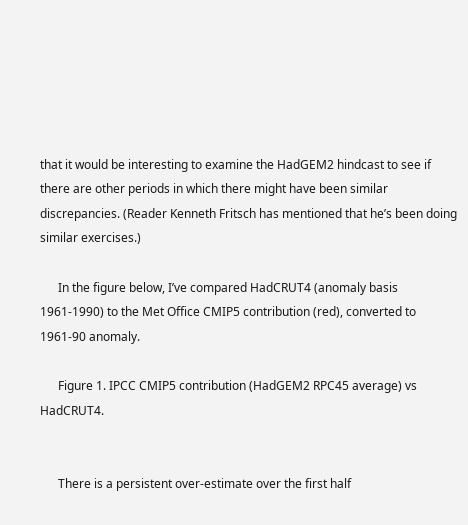that it would be interesting to examine the HadGEM2 hindcast to see if there are other periods in which there might have been similar discrepancies. (Reader Kenneth Fritsch has mentioned that he’s been doing similar exercises.)

      In the figure below, I’ve compared HadCRUT4 (anomaly basis 1961-1990) to the Met Office CMIP5 contribution (red), converted to 1961-90 anomaly.

      Figure 1. IPCC CMIP5 contribution (HadGEM2 RPC45 average) vs HadCRUT4.


      There is a persistent over-estimate over the first half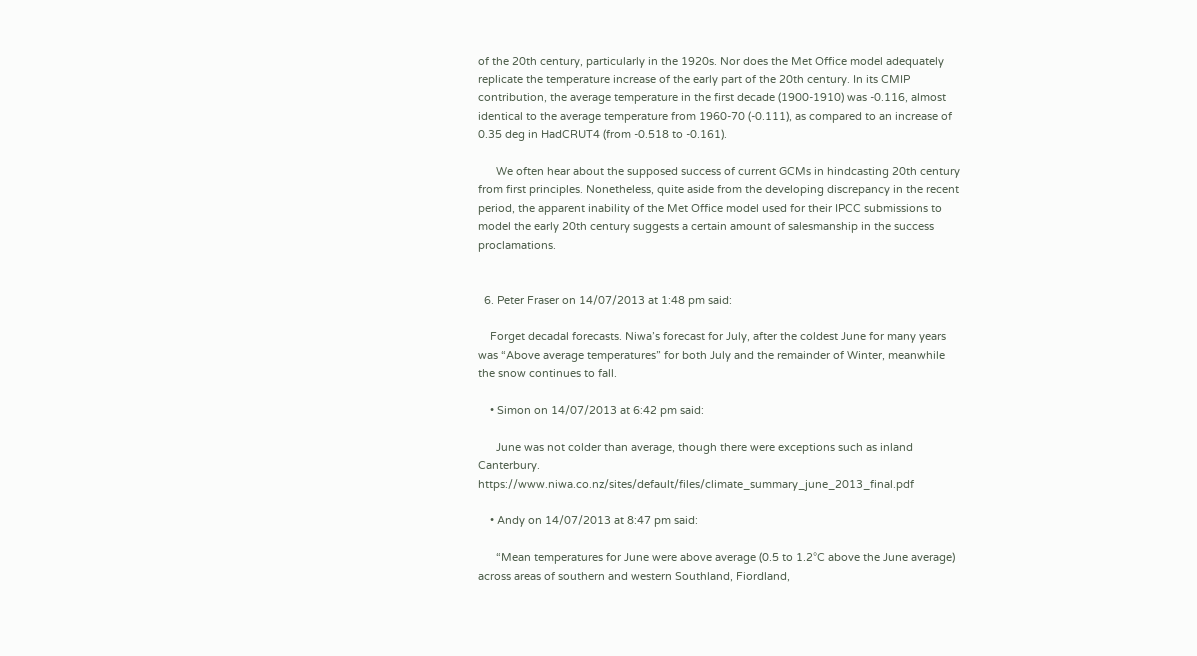of the 20th century, particularly in the 1920s. Nor does the Met Office model adequately replicate the temperature increase of the early part of the 20th century. In its CMIP contribution, the average temperature in the first decade (1900-1910) was -0.116, almost identical to the average temperature from 1960-70 (-0.111), as compared to an increase of 0.35 deg in HadCRUT4 (from -0.518 to -0.161).

      We often hear about the supposed success of current GCMs in hindcasting 20th century from first principles. Nonetheless, quite aside from the developing discrepancy in the recent period, the apparent inability of the Met Office model used for their IPCC submissions to model the early 20th century suggests a certain amount of salesmanship in the success proclamations.


  6. Peter Fraser on 14/07/2013 at 1:48 pm said:

    Forget decadal forecasts. Niwa’s forecast for July, after the coldest June for many years was “Above average temperatures” for both July and the remainder of Winter, meanwhile the snow continues to fall.

    • Simon on 14/07/2013 at 6:42 pm said:

      June was not colder than average, though there were exceptions such as inland Canterbury. https://www.niwa.co.nz/sites/default/files/climate_summary_june_2013_final.pdf

    • Andy on 14/07/2013 at 8:47 pm said:

      “Mean temperatures for June were above average (0.5 to 1.2°C above the June average) across areas of southern and western Southland, Fiordland,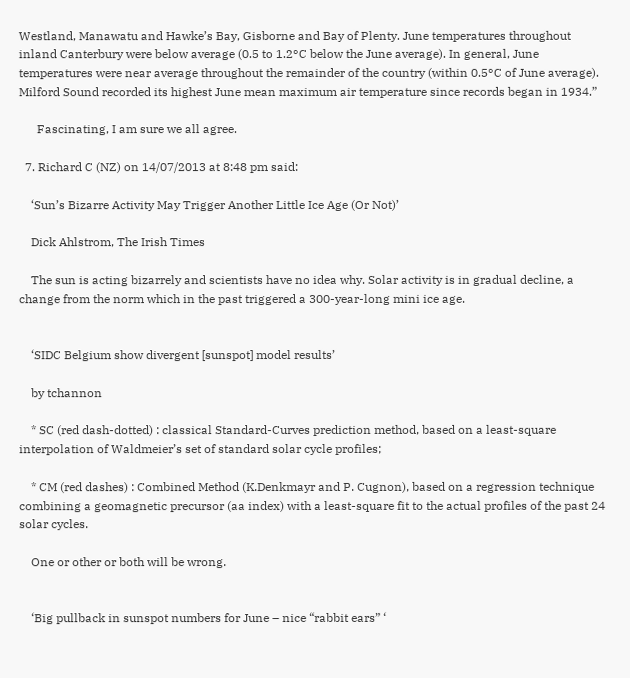Westland, Manawatu and Hawke’s Bay, Gisborne and Bay of Plenty. June temperatures throughout inland Canterbury were below average (0.5 to 1.2°C below the June average). In general, June temperatures were near average throughout the remainder of the country (within 0.5°C of June average). Milford Sound recorded its highest June mean maximum air temperature since records began in 1934.”

      Fascinating, I am sure we all agree.

  7. Richard C (NZ) on 14/07/2013 at 8:48 pm said:

    ‘Sun’s Bizarre Activity May Trigger Another Little Ice Age (Or Not)’

    Dick Ahlstrom, The Irish Times

    The sun is acting bizarrely and scientists have no idea why. Solar activity is in gradual decline, a change from the norm which in the past triggered a 300-year-long mini ice age.


    ‘SIDC Belgium show divergent [sunspot] model results’

    by tchannon

    * SC (red dash-dotted) : classical Standard-Curves prediction method, based on a least-square interpolation of Waldmeier’s set of standard solar cycle profiles;

    * CM (red dashes) : Combined Method (K.Denkmayr and P. Cugnon), based on a regression technique combining a geomagnetic precursor (aa index) with a least-square fit to the actual profiles of the past 24 solar cycles.

    One or other or both will be wrong.


    ‘Big pullback in sunspot numbers for June – nice “rabbit ears” ‘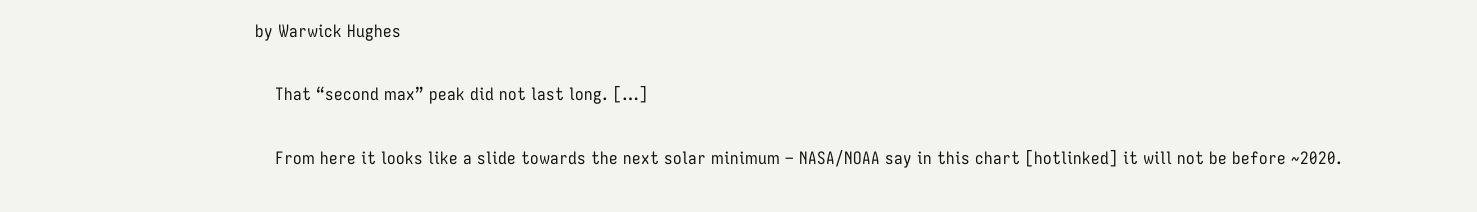by Warwick Hughes

    That “second max” peak did not last long. […]

    From here it looks like a slide towards the next solar minimum – NASA/NOAA say in this chart [hotlinked] it will not be before ~2020.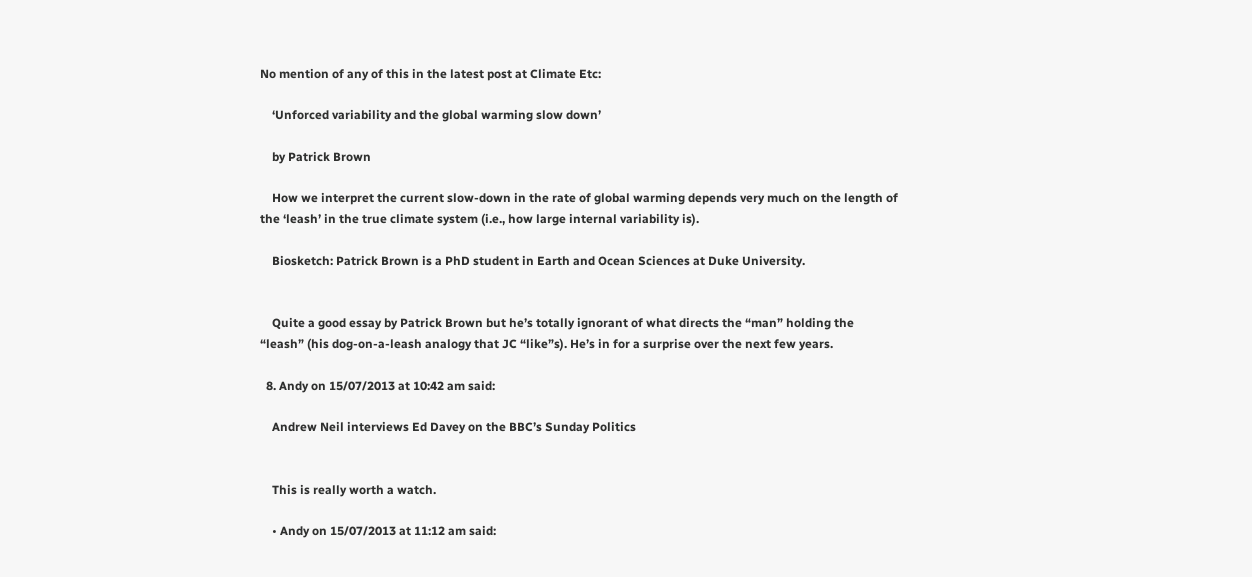No mention of any of this in the latest post at Climate Etc:

    ‘Unforced variability and the global warming slow down’

    by Patrick Brown

    How we interpret the current slow-down in the rate of global warming depends very much on the length of the ‘leash’ in the true climate system (i.e., how large internal variability is).

    Biosketch: Patrick Brown is a PhD student in Earth and Ocean Sciences at Duke University.


    Quite a good essay by Patrick Brown but he’s totally ignorant of what directs the “man” holding the “leash” (his dog-on-a-leash analogy that JC “like”s). He’s in for a surprise over the next few years.

  8. Andy on 15/07/2013 at 10:42 am said:

    Andrew Neil interviews Ed Davey on the BBC’s Sunday Politics


    This is really worth a watch.

    • Andy on 15/07/2013 at 11:12 am said: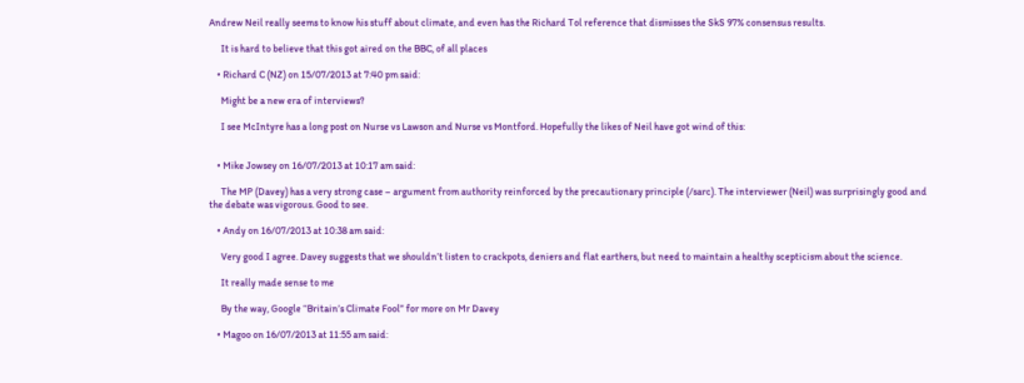Andrew Neil really seems to know his stuff about climate, and even has the Richard Tol reference that dismisses the SkS 97% consensus results.

      It is hard to believe that this got aired on the BBC, of all places

    • Richard C (NZ) on 15/07/2013 at 7:40 pm said:

      Might be a new era of interviews?

      I see McIntyre has a long post on Nurse vs Lawson and Nurse vs Montford. Hopefully the likes of Neil have got wind of this:


    • Mike Jowsey on 16/07/2013 at 10:17 am said:

      The MP (Davey) has a very strong case – argument from authority reinforced by the precautionary principle (/sarc). The interviewer (Neil) was surprisingly good and the debate was vigorous. Good to see.

    • Andy on 16/07/2013 at 10:38 am said:

      Very good I agree. Davey suggests that we shouldn’t listen to crackpots, deniers and flat earthers, but need to maintain a healthy scepticism about the science.

      It really made sense to me

      By the way, Google “Britain’s Climate Fool” for more on Mr Davey

    • Magoo on 16/07/2013 at 11:55 am said: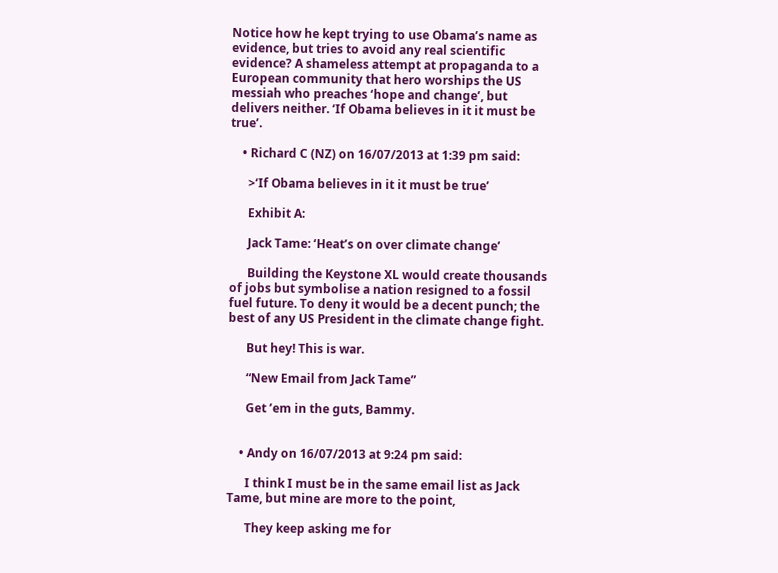Notice how he kept trying to use Obama’s name as evidence, but tries to avoid any real scientific evidence? A shameless attempt at propaganda to a European community that hero worships the US messiah who preaches ‘hope and change’, but delivers neither. ‘If Obama believes in it it must be true’.

    • Richard C (NZ) on 16/07/2013 at 1:39 pm said:

      >‘If Obama believes in it it must be true’

      Exhibit A:

      Jack Tame: ‘Heat’s on over climate change’

      Building the Keystone XL would create thousands of jobs but symbolise a nation resigned to a fossil fuel future. To deny it would be a decent punch; the best of any US President in the climate change fight.

      But hey! This is war.

      “New Email from Jack Tame”

      Get ’em in the guts, Bammy.


    • Andy on 16/07/2013 at 9:24 pm said:

      I think I must be in the same email list as Jack Tame, but mine are more to the point,

      They keep asking me for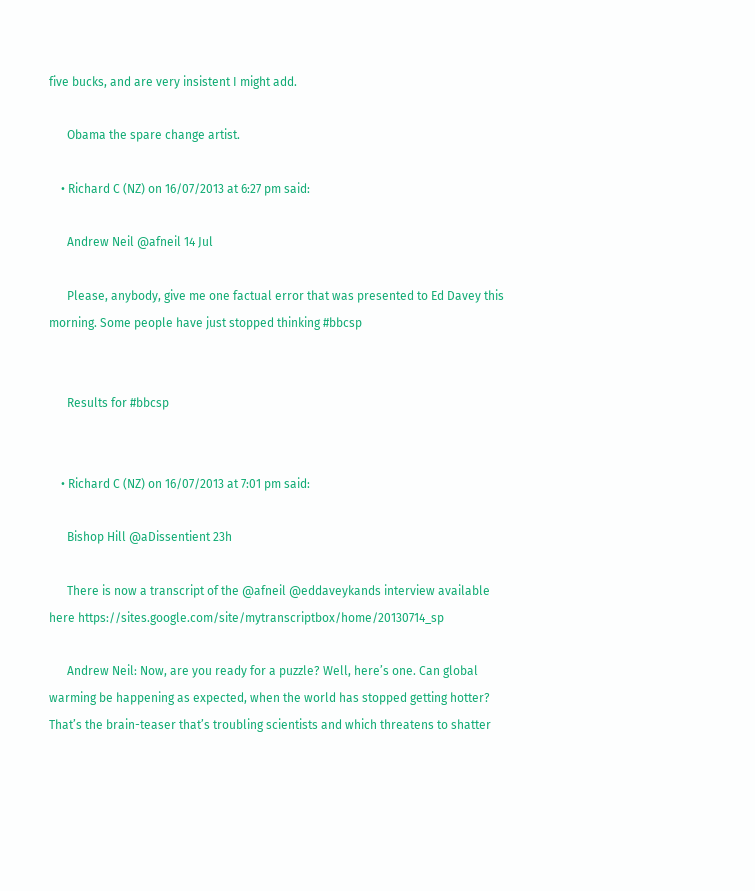five bucks, and are very insistent I might add.

      Obama the spare change artist.

    • Richard C (NZ) on 16/07/2013 at 6:27 pm said:

      Andrew Neil @afneil 14 Jul

      Please, anybody, give me one factual error that was presented to Ed Davey this morning. Some people have just stopped thinking #bbcsp


      Results for #bbcsp


    • Richard C (NZ) on 16/07/2013 at 7:01 pm said:

      Bishop Hill @aDissentient 23h

      There is now a transcript of the @afneil @eddaveykands interview available here https://sites.google.com/site/mytranscriptbox/home/20130714_sp

      Andrew Neil: Now, are you ready for a puzzle? Well, here’s one. Can global warming be happening as expected, when the world has stopped getting hotter? That’s the brain-teaser that’s troubling scientists and which threatens to shatter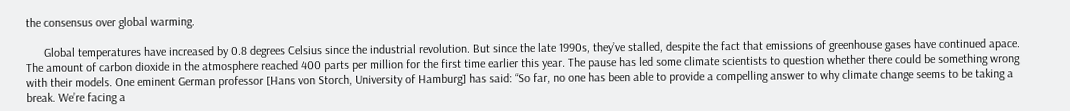the consensus over global warming.

      Global temperatures have increased by 0.8 degrees Celsius since the industrial revolution. But since the late 1990s, they’ve stalled, despite the fact that emissions of greenhouse gases have continued apace. The amount of carbon dioxide in the atmosphere reached 400 parts per million for the first time earlier this year. The pause has led some climate scientists to question whether there could be something wrong with their models. One eminent German professor [Hans von Storch, University of Hamburg] has said: “So far, no one has been able to provide a compelling answer to why climate change seems to be taking a break. We’re facing a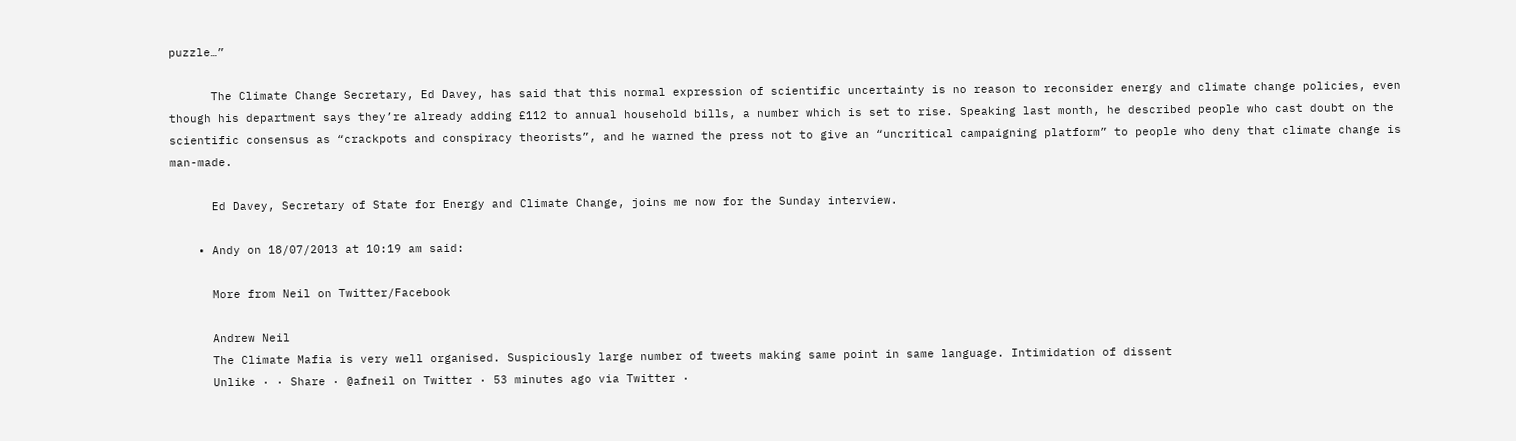puzzle…”

      The Climate Change Secretary, Ed Davey, has said that this normal expression of scientific uncertainty is no reason to reconsider energy and climate change policies, even though his department says they’re already adding £112 to annual household bills, a number which is set to rise. Speaking last month, he described people who cast doubt on the scientific consensus as “crackpots and conspiracy theorists”, and he warned the press not to give an “uncritical campaigning platform” to people who deny that climate change is man-made.

      Ed Davey, Secretary of State for Energy and Climate Change, joins me now for the Sunday interview.

    • Andy on 18/07/2013 at 10:19 am said:

      More from Neil on Twitter/Facebook

      Andrew Neil
      The Climate Mafia is very well organised. Suspiciously large number of tweets making same point in same language. Intimidation of dissent
      Unlike · · Share · @afneil on Twitter · 53 minutes ago via Twitter ·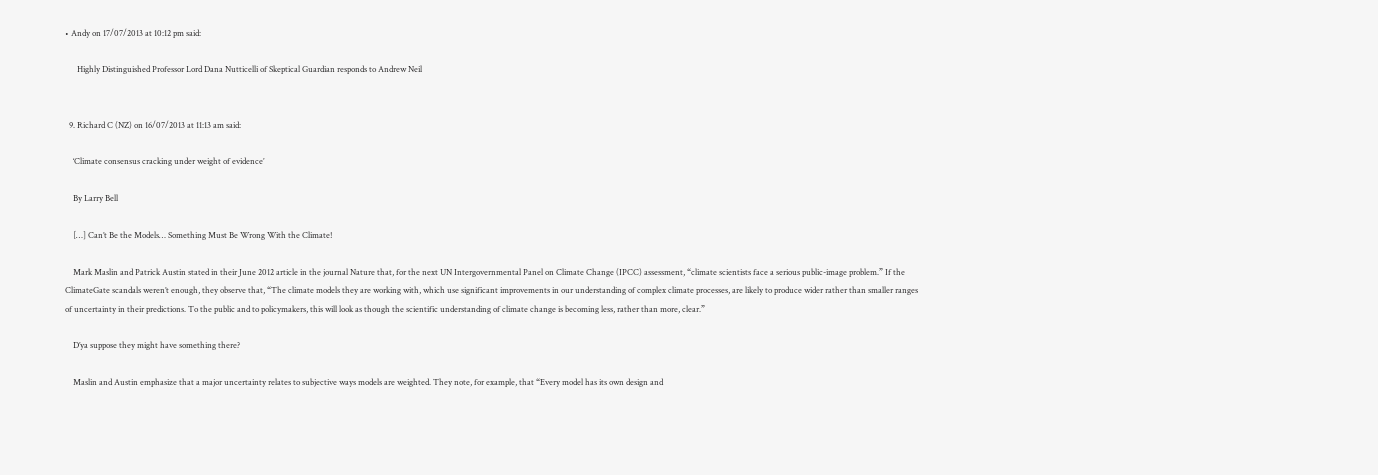• Andy on 17/07/2013 at 10:12 pm said:

      Highly Distinguished Professor Lord Dana Nutticelli of Skeptical Guardian responds to Andrew Neil


  9. Richard C (NZ) on 16/07/2013 at 11:13 am said:

    ‘Climate consensus cracking under weight of evidence’

    By Larry Bell

    […] Can’t Be the Models… Something Must Be Wrong With the Climate!

    Mark Maslin and Patrick Austin stated in their June 2012 article in the journal Nature that, for the next UN Intergovernmental Panel on Climate Change (IPCC) assessment, “climate scientists face a serious public-image problem.” If the ClimateGate scandals weren’t enough, they observe that, “The climate models they are working with, which use significant improvements in our understanding of complex climate processes, are likely to produce wider rather than smaller ranges of uncertainty in their predictions. To the public and to policymakers, this will look as though the scientific understanding of climate change is becoming less, rather than more, clear.”

    D’ya suppose they might have something there?

    Maslin and Austin emphasize that a major uncertainty relates to subjective ways models are weighted. They note, for example, that “Every model has its own design and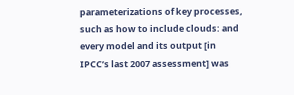parameterizations of key processes, such as how to include clouds: and every model and its output [in IPCC’s last 2007 assessment] was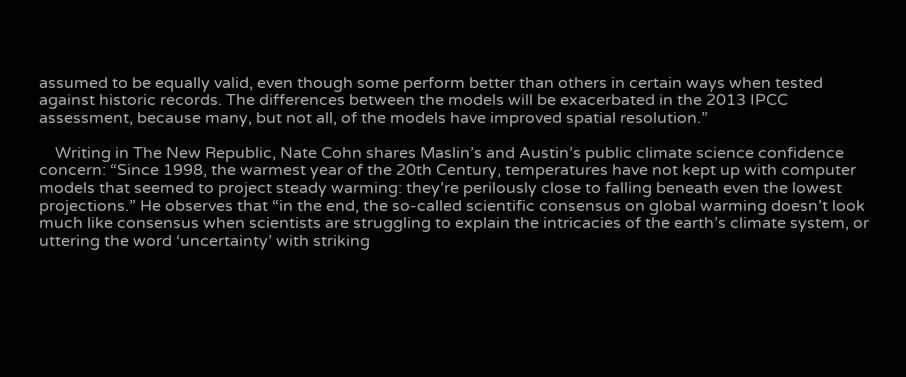assumed to be equally valid, even though some perform better than others in certain ways when tested against historic records. The differences between the models will be exacerbated in the 2013 IPCC assessment, because many, but not all, of the models have improved spatial resolution.”

    Writing in The New Republic, Nate Cohn shares Maslin’s and Austin’s public climate science confidence concern: “Since 1998, the warmest year of the 20th Century, temperatures have not kept up with computer models that seemed to project steady warming: they’re perilously close to falling beneath even the lowest projections.” He observes that “in the end, the so-called scientific consensus on global warming doesn’t look much like consensus when scientists are struggling to explain the intricacies of the earth’s climate system, or uttering the word ‘uncertainty’ with striking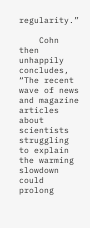regularity.”

    Cohn then unhappily concludes, “The recent wave of news and magazine articles about scientists struggling to explain the warming slowdown could prolong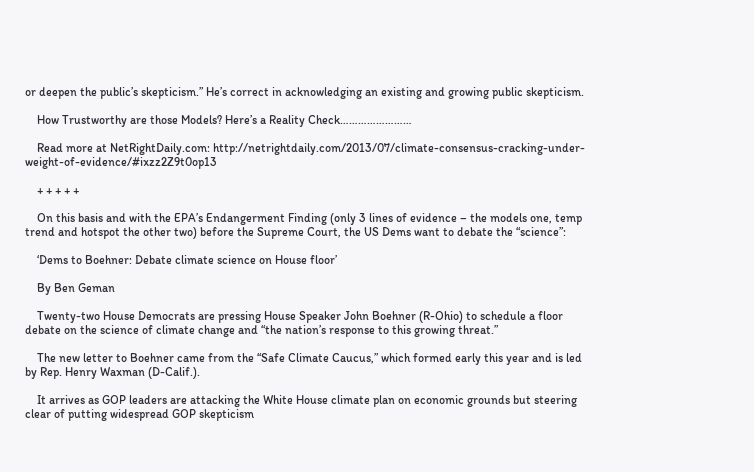or deepen the public’s skepticism.” He’s correct in acknowledging an existing and growing public skepticism.

    How Trustworthy are those Models? Here’s a Reality Check……………………

    Read more at NetRightDaily.com: http://netrightdaily.com/2013/07/climate-consensus-cracking-under-weight-of-evidence/#ixzz2Z9t0op13

    + + + + +

    On this basis and with the EPA’s Endangerment Finding (only 3 lines of evidence – the models one, temp trend and hotspot the other two) before the Supreme Court, the US Dems want to debate the “science”:

    ‘Dems to Boehner: Debate climate science on House floor’

    By Ben Geman

    Twenty-two House Democrats are pressing House Speaker John Boehner (R-Ohio) to schedule a floor debate on the science of climate change and “the nation’s response to this growing threat.”

    The new letter to Boehner came from the “Safe Climate Caucus,” which formed early this year and is led by Rep. Henry Waxman (D-Calif.).

    It arrives as GOP leaders are attacking the White House climate plan on economic grounds but steering clear of putting widespread GOP skepticism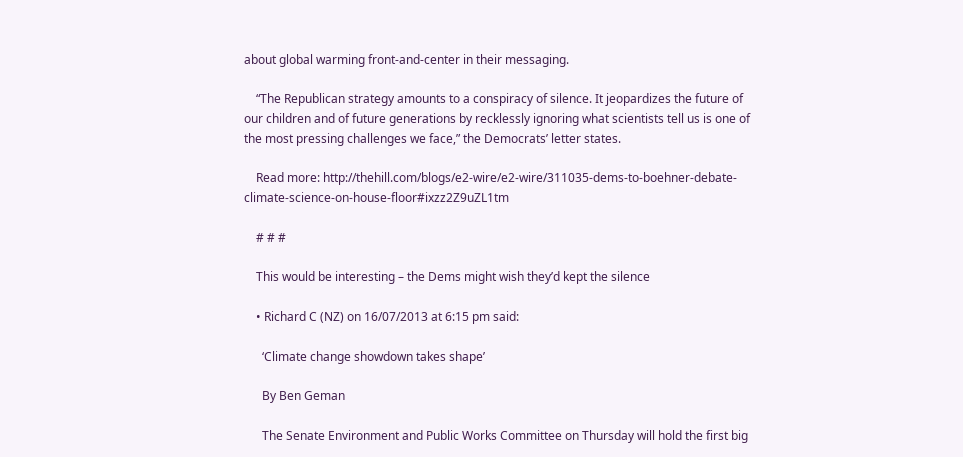about global warming front-and-center in their messaging.

    “The Republican strategy amounts to a conspiracy of silence. It jeopardizes the future of our children and of future generations by recklessly ignoring what scientists tell us is one of the most pressing challenges we face,” the Democrats’ letter states.

    Read more: http://thehill.com/blogs/e2-wire/e2-wire/311035-dems-to-boehner-debate-climate-science-on-house-floor#ixzz2Z9uZL1tm

    # # #

    This would be interesting – the Dems might wish they’d kept the silence

    • Richard C (NZ) on 16/07/2013 at 6:15 pm said:

      ‘Climate change showdown takes shape’

      By Ben Geman

      The Senate Environment and Public Works Committee on Thursday will hold the first big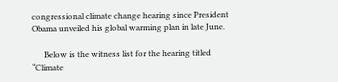congressional climate change hearing since President Obama unveiled his global warming plan in late June.

      Below is the witness list for the hearing titled “Climate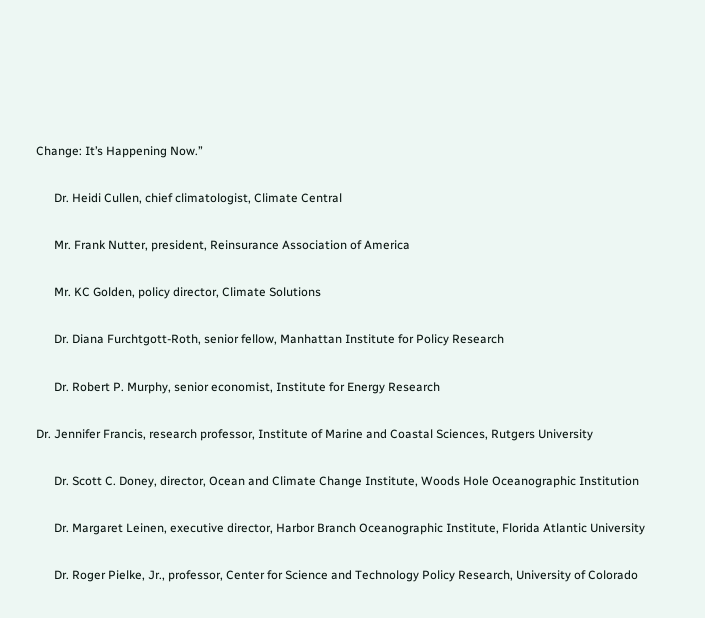Change: It’s Happening Now.”

      Dr. Heidi Cullen, chief climatologist, Climate Central

      Mr. Frank Nutter, president, Reinsurance Association of America

      Mr. KC Golden, policy director, Climate Solutions

      Dr. Diana Furchtgott-Roth, senior fellow, Manhattan Institute for Policy Research

      Dr. Robert P. Murphy, senior economist, Institute for Energy Research

Dr. Jennifer Francis, research professor, Institute of Marine and Coastal Sciences, Rutgers University

      Dr. Scott C. Doney, director, Ocean and Climate Change Institute, Woods Hole Oceanographic Institution

      Dr. Margaret Leinen, executive director, Harbor Branch Oceanographic Institute, Florida Atlantic University

      Dr. Roger Pielke, Jr., professor, Center for Science and Technology Policy Research, University of Colorado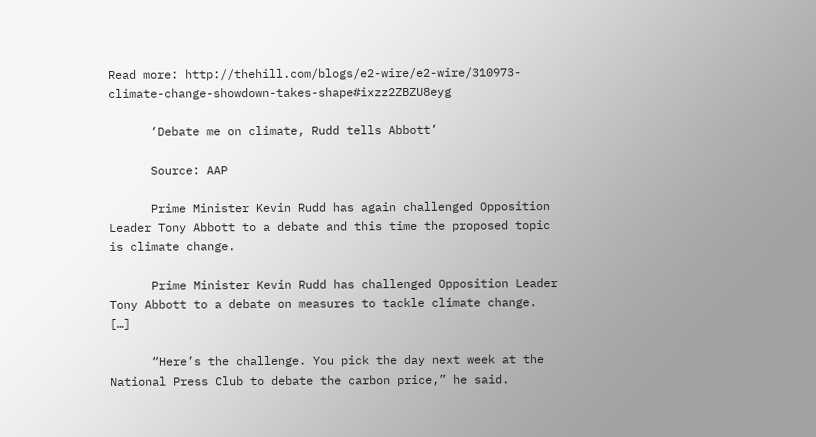Read more: http://thehill.com/blogs/e2-wire/e2-wire/310973-climate-change-showdown-takes-shape#ixzz2ZBZU8eyg

      ‘Debate me on climate, Rudd tells Abbott’

      Source: AAP

      Prime Minister Kevin Rudd has again challenged Opposition Leader Tony Abbott to a debate and this time the proposed topic is climate change.

      Prime Minister Kevin Rudd has challenged Opposition Leader Tony Abbott to a debate on measures to tackle climate change. […]

      “Here’s the challenge. You pick the day next week at the National Press Club to debate the carbon price,” he said.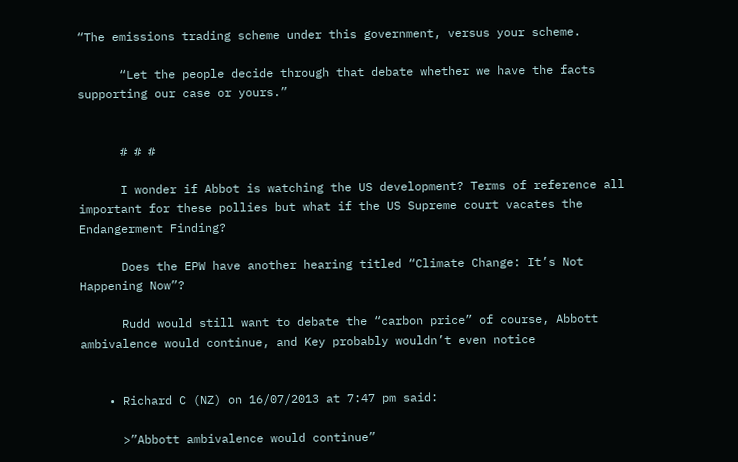“The emissions trading scheme under this government, versus your scheme.

      “Let the people decide through that debate whether we have the facts supporting our case or yours.”


      # # #

      I wonder if Abbot is watching the US development? Terms of reference all important for these pollies but what if the US Supreme court vacates the Endangerment Finding?

      Does the EPW have another hearing titled “Climate Change: It’s Not Happening Now”?

      Rudd would still want to debate the “carbon price” of course, Abbott ambivalence would continue, and Key probably wouldn’t even notice


    • Richard C (NZ) on 16/07/2013 at 7:47 pm said:

      >”Abbott ambivalence would continue”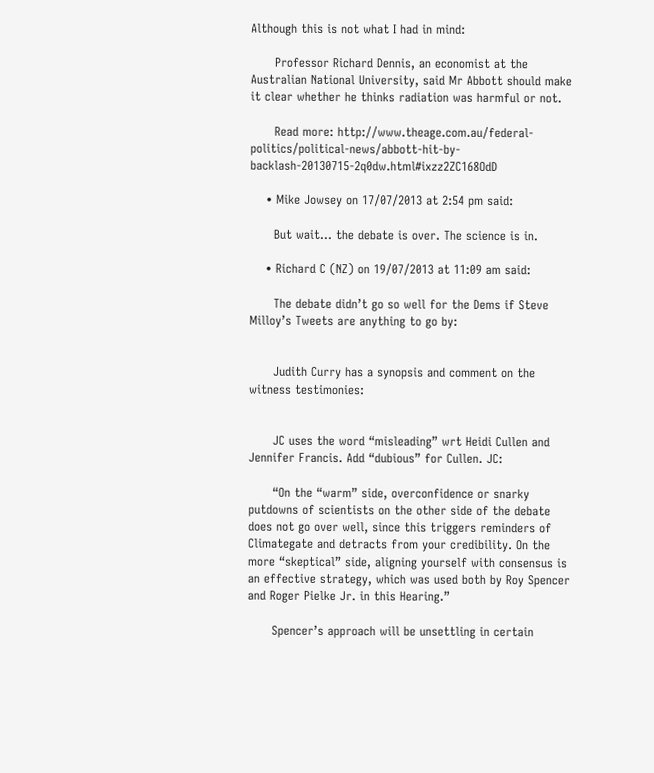Although this is not what I had in mind:

      Professor Richard Dennis, an economist at the Australian National University, said Mr Abbott should make it clear whether he thinks radiation was harmful or not.

      Read more: http://www.theage.com.au/federal-politics/political-news/abbott-hit-by-backlash-20130715-2q0dw.html#ixzz2ZC168OdD

    • Mike Jowsey on 17/07/2013 at 2:54 pm said:

      But wait… the debate is over. The science is in.

    • Richard C (NZ) on 19/07/2013 at 11:09 am said:

      The debate didn’t go so well for the Dems if Steve Milloy’s Tweets are anything to go by:


      Judith Curry has a synopsis and comment on the witness testimonies:


      JC uses the word “misleading” wrt Heidi Cullen and Jennifer Francis. Add “dubious” for Cullen. JC:

      “On the “warm” side, overconfidence or snarky putdowns of scientists on the other side of the debate does not go over well, since this triggers reminders of Climategate and detracts from your credibility. On the more “skeptical” side, aligning yourself with consensus is an effective strategy, which was used both by Roy Spencer and Roger Pielke Jr. in this Hearing.”

      Spencer’s approach will be unsettling in certain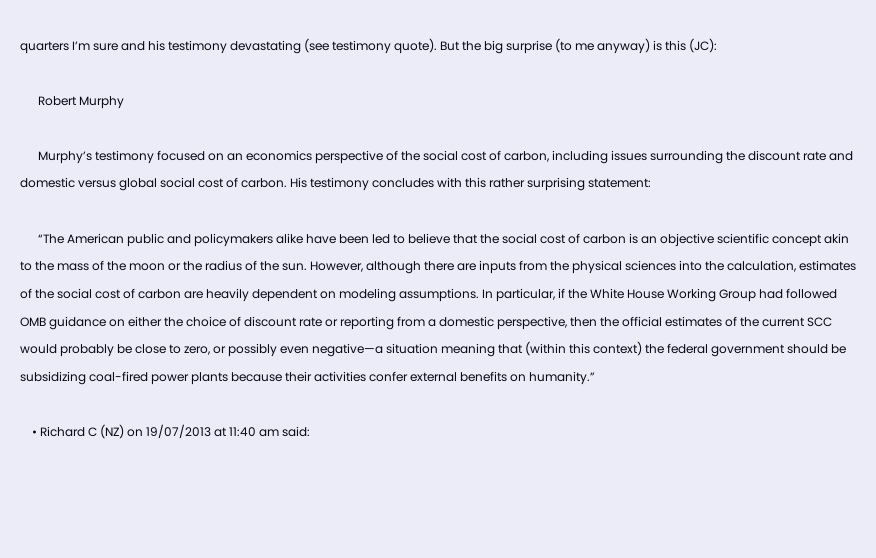quarters I’m sure and his testimony devastating (see testimony quote). But the big surprise (to me anyway) is this (JC):

      Robert Murphy

      Murphy’s testimony focused on an economics perspective of the social cost of carbon, including issues surrounding the discount rate and domestic versus global social cost of carbon. His testimony concludes with this rather surprising statement:

      “The American public and policymakers alike have been led to believe that the social cost of carbon is an objective scientific concept akin to the mass of the moon or the radius of the sun. However, although there are inputs from the physical sciences into the calculation, estimates of the social cost of carbon are heavily dependent on modeling assumptions. In particular, if the White House Working Group had followed OMB guidance on either the choice of discount rate or reporting from a domestic perspective, then the official estimates of the current SCC would probably be close to zero, or possibly even negative—a situation meaning that (within this context) the federal government should be subsidizing coal-fired power plants because their activities confer external benefits on humanity.”

    • Richard C (NZ) on 19/07/2013 at 11:40 am said: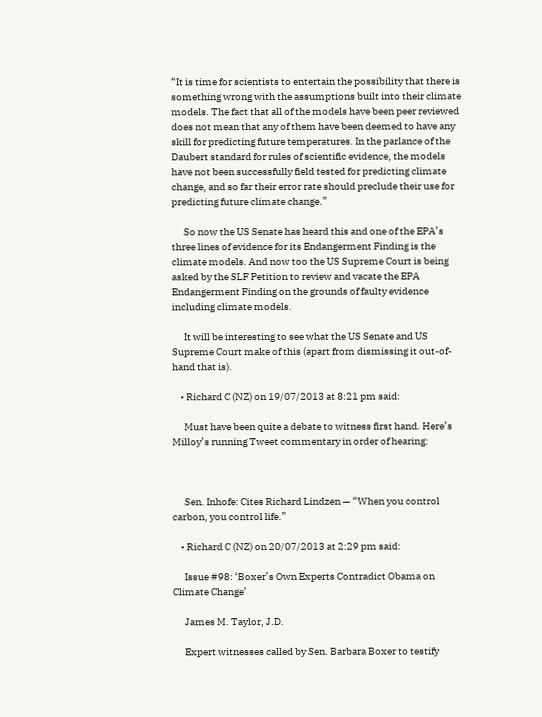“It is time for scientists to entertain the possibility that there is something wrong with the assumptions built into their climate models. The fact that all of the models have been peer reviewed does not mean that any of them have been deemed to have any skill for predicting future temperatures. In the parlance of the Daubert standard for rules of scientific evidence, the models have not been successfully field tested for predicting climate change, and so far their error rate should preclude their use for predicting future climate change.”

      So now the US Senate has heard this and one of the EPA’s three lines of evidence for its Endangerment Finding is the climate models. And now too the US Supreme Court is being asked by the SLF Petition to review and vacate the EPA Endangerment Finding on the grounds of faulty evidence including climate models.

      It will be interesting to see what the US Senate and US Supreme Court make of this (apart from dismissing it out-of-hand that is).

    • Richard C (NZ) on 19/07/2013 at 8:21 pm said:

      Must have been quite a debate to witness first hand. Here’s Milloy’s running Tweet commentary in order of hearing:



      Sen. Inhofe: Cites Richard Lindzen — “When you control carbon, you control life.”

    • Richard C (NZ) on 20/07/2013 at 2:29 pm said:

      Issue #98: ‘Boxer’s Own Experts Contradict Obama on Climate Change’

      James M. Taylor, J.D.

      Expert witnesses called by Sen. Barbara Boxer to testify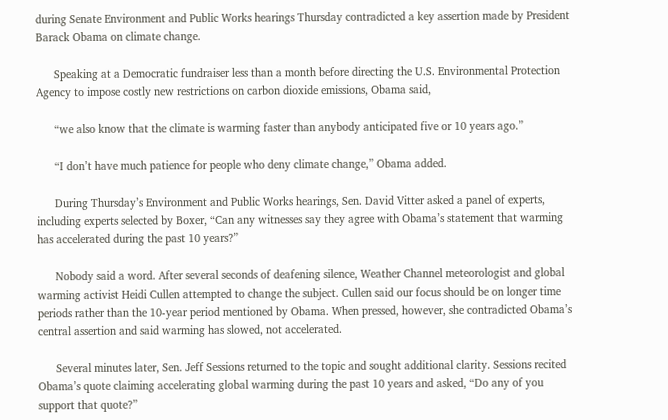during Senate Environment and Public Works hearings Thursday contradicted a key assertion made by President Barack Obama on climate change.

      Speaking at a Democratic fundraiser less than a month before directing the U.S. Environmental Protection Agency to impose costly new restrictions on carbon dioxide emissions, Obama said,

      “we also know that the climate is warming faster than anybody anticipated five or 10 years ago.”

      “I don’t have much patience for people who deny climate change,” Obama added.

      During Thursday’s Environment and Public Works hearings, Sen. David Vitter asked a panel of experts, including experts selected by Boxer, “Can any witnesses say they agree with Obama’s statement that warming has accelerated during the past 10 years?”

      Nobody said a word. After several seconds of deafening silence, Weather Channel meteorologist and global warming activist Heidi Cullen attempted to change the subject. Cullen said our focus should be on longer time periods rather than the 10-year period mentioned by Obama. When pressed, however, she contradicted Obama’s central assertion and said warming has slowed, not accelerated.

      Several minutes later, Sen. Jeff Sessions returned to the topic and sought additional clarity. Sessions recited Obama’s quote claiming accelerating global warming during the past 10 years and asked, “Do any of you support that quote?”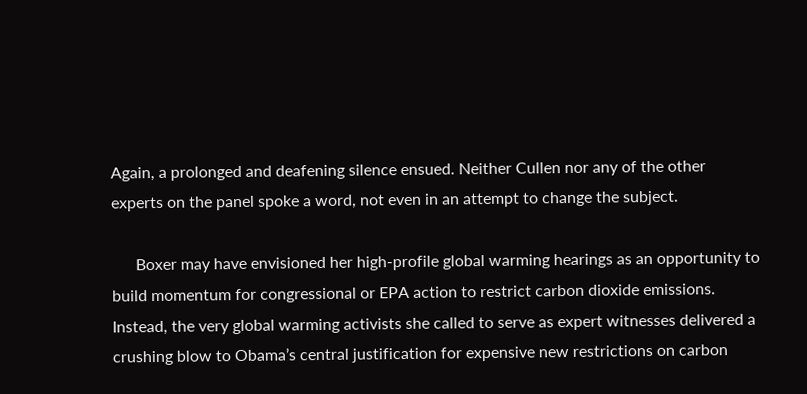Again, a prolonged and deafening silence ensued. Neither Cullen nor any of the other experts on the panel spoke a word, not even in an attempt to change the subject.

      Boxer may have envisioned her high-profile global warming hearings as an opportunity to build momentum for congressional or EPA action to restrict carbon dioxide emissions. Instead, the very global warming activists she called to serve as expert witnesses delivered a crushing blow to Obama’s central justification for expensive new restrictions on carbon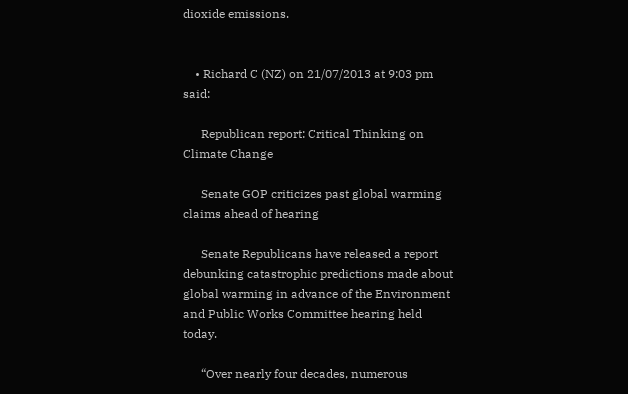dioxide emissions.


    • Richard C (NZ) on 21/07/2013 at 9:03 pm said:

      Republican report: Critical Thinking on Climate Change

      Senate GOP criticizes past global warming claims ahead of hearing

      Senate Republicans have released a report debunking catastrophic predictions made about global warming in advance of the Environment and Public Works Committee hearing held today.

      “Over nearly four decades, numerous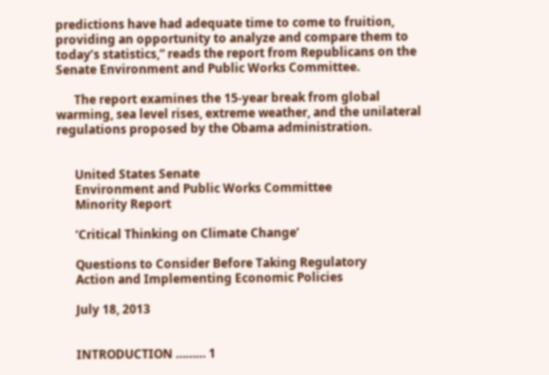predictions have had adequate time to come to fruition, providing an opportunity to analyze and compare them to today’s statistics,” reads the report from Republicans on the Senate Environment and Public Works Committee.

      The report examines the 15-year break from global warming, sea level rises, extreme weather, and the unilateral regulations proposed by the Obama administration.


      United States Senate
      Environment and Public Works Committee
      Minority Report

      ‘Critical Thinking on Climate Change’

      Questions to Consider Before Taking Regulatory
      Action and Implementing Economic Policies

      July 18, 2013


      INTRODUCTION ……… 1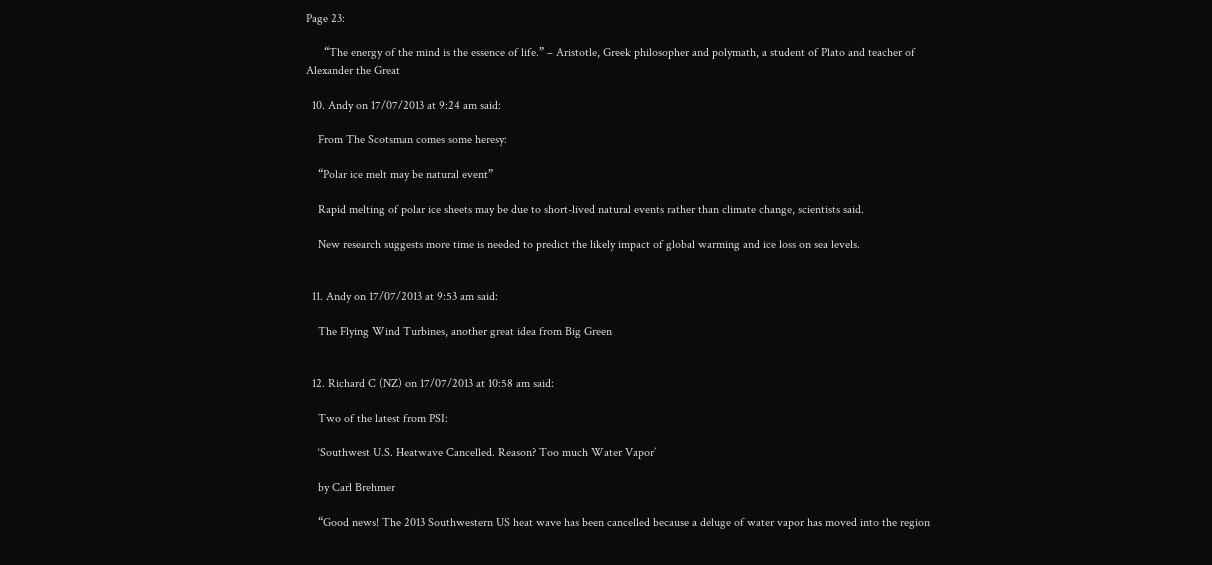Page 23:

      “The energy of the mind is the essence of life.” – Aristotle, Greek philosopher and polymath, a student of Plato and teacher of Alexander the Great

  10. Andy on 17/07/2013 at 9:24 am said:

    From The Scotsman comes some heresy:

    “Polar ice melt may be natural event”

    Rapid melting of polar ice sheets may be due to short-lived natural events rather than climate change, scientists said.

    New research suggests more time is needed to predict the likely impact of global warming and ice loss on sea levels.


  11. Andy on 17/07/2013 at 9:53 am said:

    The Flying Wind Turbines, another great idea from Big Green


  12. Richard C (NZ) on 17/07/2013 at 10:58 am said:

    Two of the latest from PSI:

    ‘Southwest U.S. Heatwave Cancelled. Reason? Too much Water Vapor’

    by Carl Brehmer

    “Good news! The 2013 Southwestern US heat wave has been cancelled because a deluge of water vapor has moved into the region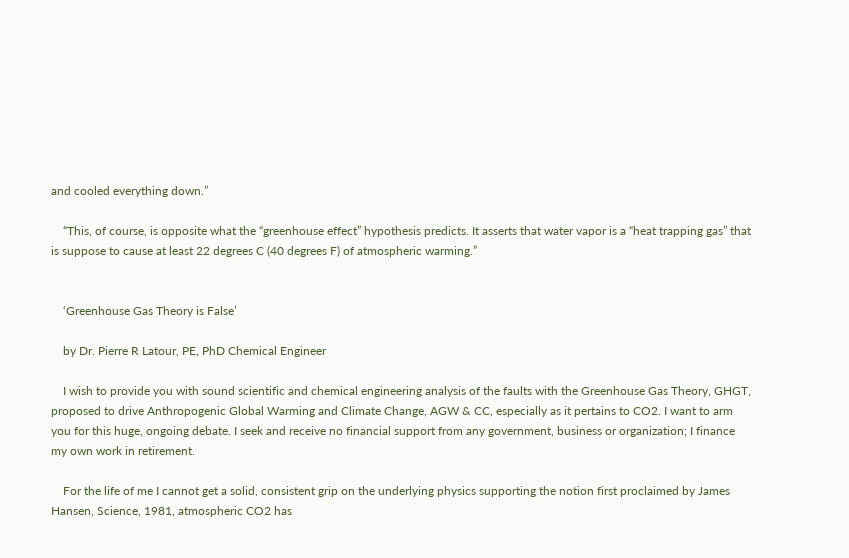and cooled everything down.”

    “This, of course, is opposite what the “greenhouse effect” hypothesis predicts. It asserts that water vapor is a “heat trapping gas” that is suppose to cause at least 22 degrees C (40 degrees F) of atmospheric warming.”


    ‘Greenhouse Gas Theory is False’

    by Dr. Pierre R Latour, PE, PhD Chemical Engineer

    I wish to provide you with sound scientific and chemical engineering analysis of the faults with the Greenhouse Gas Theory, GHGT, proposed to drive Anthropogenic Global Warming and Climate Change, AGW & CC, especially as it pertains to CO2. I want to arm you for this huge, ongoing debate. I seek and receive no financial support from any government, business or organization; I finance my own work in retirement.

    For the life of me I cannot get a solid, consistent grip on the underlying physics supporting the notion first proclaimed by James Hansen, Science, 1981, atmospheric CO2 has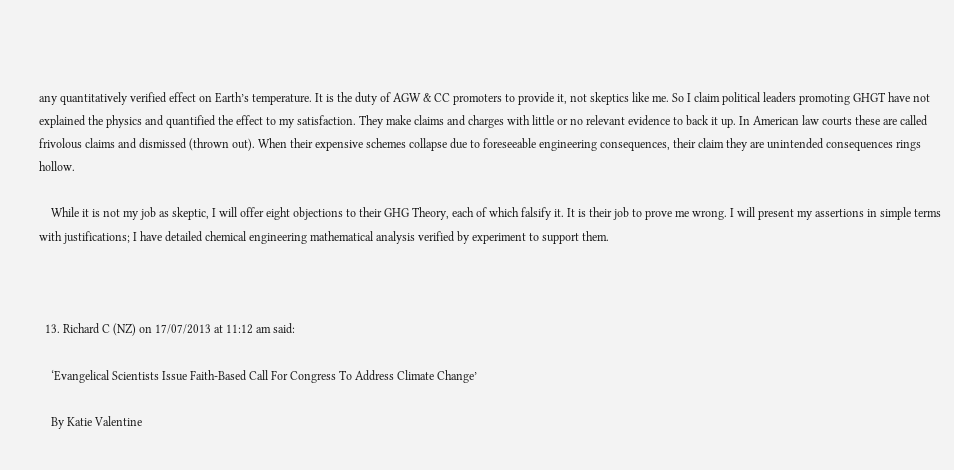any quantitatively verified effect on Earth’s temperature. It is the duty of AGW & CC promoters to provide it, not skeptics like me. So I claim political leaders promoting GHGT have not explained the physics and quantified the effect to my satisfaction. They make claims and charges with little or no relevant evidence to back it up. In American law courts these are called frivolous claims and dismissed (thrown out). When their expensive schemes collapse due to foreseeable engineering consequences, their claim they are unintended consequences rings hollow.

    While it is not my job as skeptic, I will offer eight objections to their GHG Theory, each of which falsify it. It is their job to prove me wrong. I will present my assertions in simple terms with justifications; I have detailed chemical engineering mathematical analysis verified by experiment to support them.



  13. Richard C (NZ) on 17/07/2013 at 11:12 am said:

    ‘Evangelical Scientists Issue Faith-Based Call For Congress To Address Climate Change’

    By Katie Valentine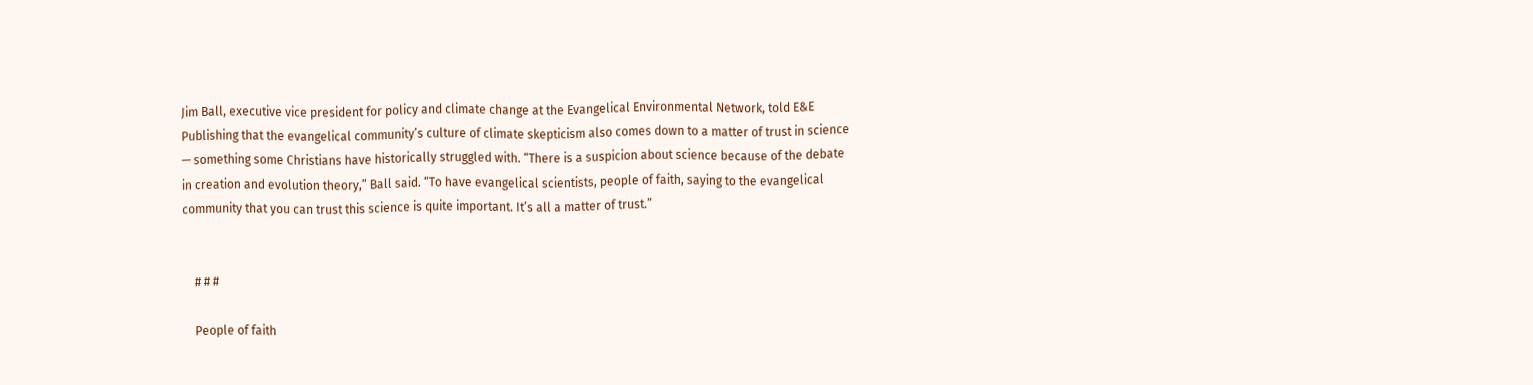Jim Ball, executive vice president for policy and climate change at the Evangelical Environmental Network, told E&E Publishing that the evangelical community’s culture of climate skepticism also comes down to a matter of trust in science — something some Christians have historically struggled with. “There is a suspicion about science because of the debate in creation and evolution theory,” Ball said. “To have evangelical scientists, people of faith, saying to the evangelical community that you can trust this science is quite important. It’s all a matter of trust.”


    # # #

    People of faith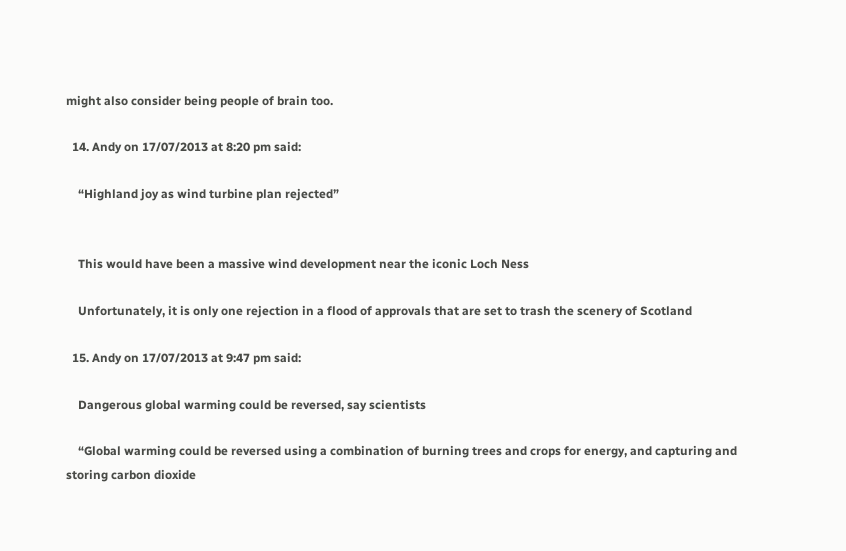might also consider being people of brain too.

  14. Andy on 17/07/2013 at 8:20 pm said:

    “Highland joy as wind turbine plan rejected”


    This would have been a massive wind development near the iconic Loch Ness

    Unfortunately, it is only one rejection in a flood of approvals that are set to trash the scenery of Scotland

  15. Andy on 17/07/2013 at 9:47 pm said:

    Dangerous global warming could be reversed, say scientists

    “Global warming could be reversed using a combination of burning trees and crops for energy, and capturing and storing carbon dioxide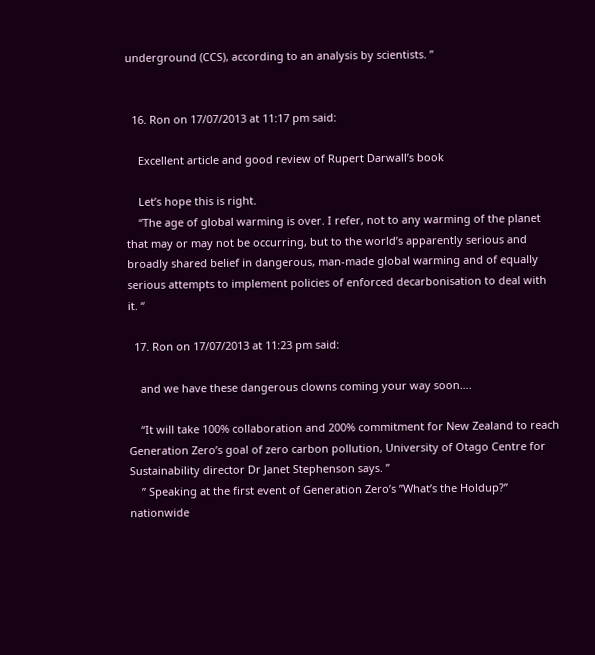underground (CCS), according to an analysis by scientists. ”


  16. Ron on 17/07/2013 at 11:17 pm said:

    Excellent article and good review of Rupert Darwall’s book

    Let’s hope this is right.
    “The age of global warming is over. I refer, not to any warming of the planet that may or may not be occurring, but to the world’s apparently serious and broadly shared belief in dangerous, man-made global warming and of equally serious attempts to implement policies of enforced decarbonisation to deal with it. “

  17. Ron on 17/07/2013 at 11:23 pm said:

    and we have these dangerous clowns coming your way soon….

    “It will take 100% collaboration and 200% commitment for New Zealand to reach Generation Zero’s goal of zero carbon pollution, University of Otago Centre for Sustainability director Dr Janet Stephenson says. ”
    ” Speaking at the first event of Generation Zero’s ”What’s the Holdup?” nationwide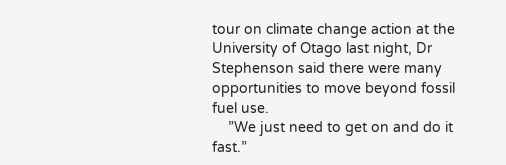tour on climate change action at the University of Otago last night, Dr Stephenson said there were many opportunities to move beyond fossil fuel use.
    ”We just need to get on and do it fast.”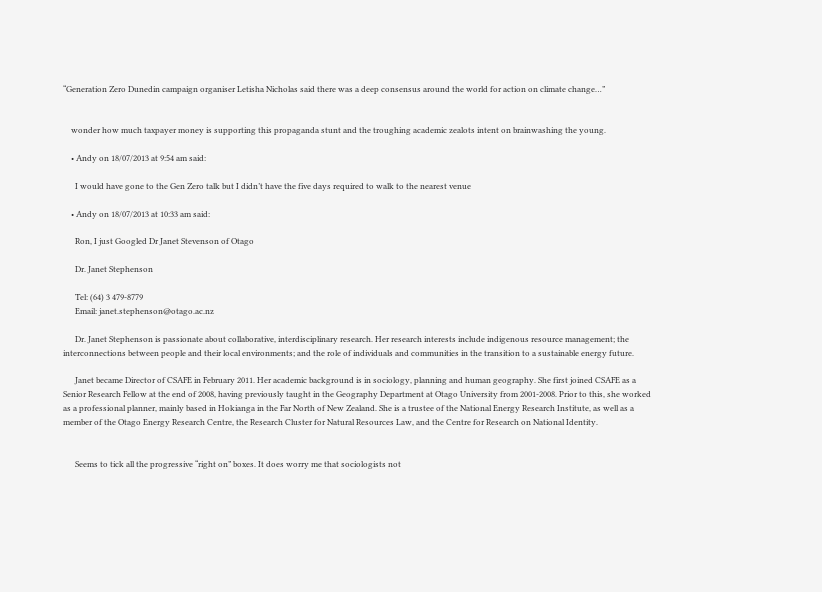“Generation Zero Dunedin campaign organiser Letisha Nicholas said there was a deep consensus around the world for action on climate change…”


    wonder how much taxpayer money is supporting this propaganda stunt and the troughing academic zealots intent on brainwashing the young.

    • Andy on 18/07/2013 at 9:54 am said:

      I would have gone to the Gen Zero talk but I didn’t have the five days required to walk to the nearest venue

    • Andy on 18/07/2013 at 10:33 am said:

      Ron, I just Googled Dr Janet Stevenson of Otago

      Dr. Janet Stephenson

      Tel: (64) 3 479-8779
      Email: janet.stephenson@otago.ac.nz

      Dr. Janet Stephenson is passionate about collaborative, interdisciplinary research. Her research interests include indigenous resource management; the interconnections between people and their local environments; and the role of individuals and communities in the transition to a sustainable energy future.

      Janet became Director of CSAFE in February 2011. Her academic background is in sociology, planning and human geography. She first joined CSAFE as a Senior Research Fellow at the end of 2008, having previously taught in the Geography Department at Otago University from 2001-2008. Prior to this, she worked as a professional planner, mainly based in Hokianga in the Far North of New Zealand. She is a trustee of the National Energy Research Institute, as well as a member of the Otago Energy Research Centre, the Research Cluster for Natural Resources Law, and the Centre for Research on National Identity.


      Seems to tick all the progressive “right on” boxes. It does worry me that sociologists not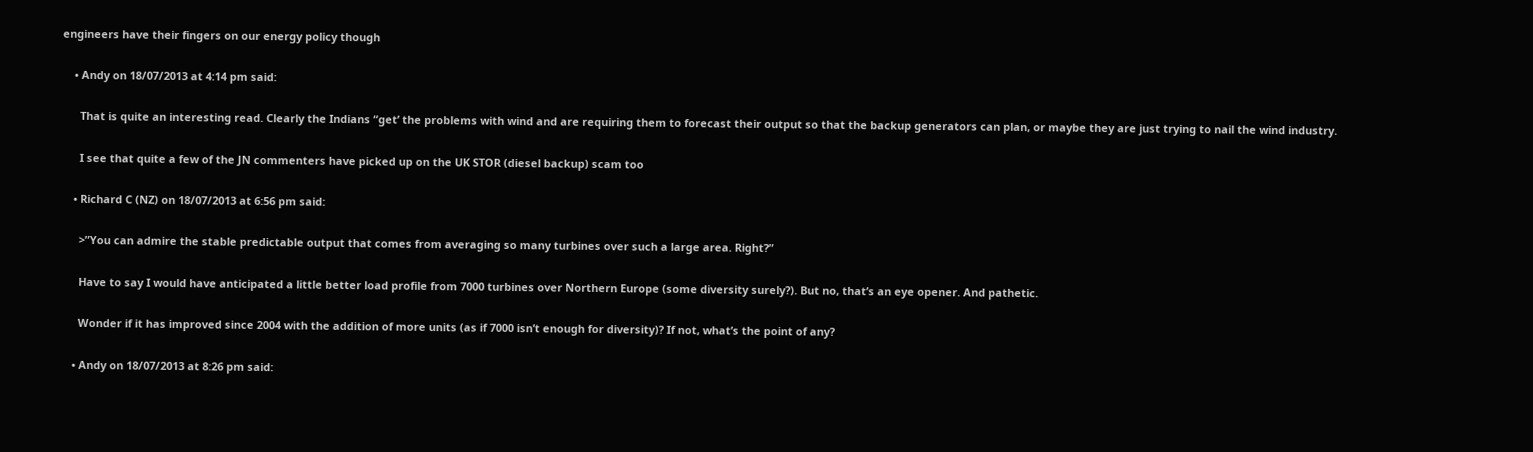engineers have their fingers on our energy policy though

    • Andy on 18/07/2013 at 4:14 pm said:

      That is quite an interesting read. Clearly the Indians “get’ the problems with wind and are requiring them to forecast their output so that the backup generators can plan, or maybe they are just trying to nail the wind industry.

      I see that quite a few of the JN commenters have picked up on the UK STOR (diesel backup) scam too

    • Richard C (NZ) on 18/07/2013 at 6:56 pm said:

      >”You can admire the stable predictable output that comes from averaging so many turbines over such a large area. Right?”

      Have to say I would have anticipated a little better load profile from 7000 turbines over Northern Europe (some diversity surely?). But no, that’s an eye opener. And pathetic.

      Wonder if it has improved since 2004 with the addition of more units (as if 7000 isn’t enough for diversity)? If not, what’s the point of any?

    • Andy on 18/07/2013 at 8:26 pm said: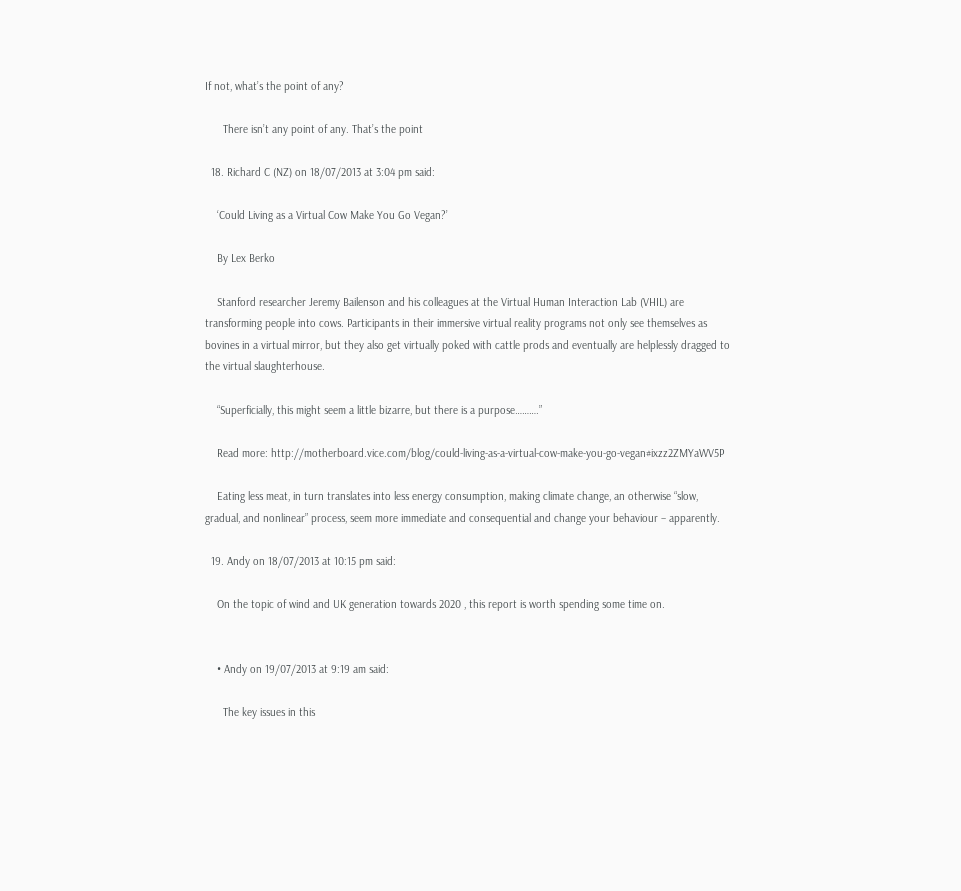If not, what’s the point of any?

      There isn’t any point of any. That’s the point

  18. Richard C (NZ) on 18/07/2013 at 3:04 pm said:

    ‘Could Living as a Virtual Cow Make You Go Vegan?’

    By Lex Berko

    Stanford researcher Jeremy Bailenson and his colleagues at the Virtual Human Interaction Lab (VHIL) are transforming people into cows. Participants in their immersive virtual reality programs not only see themselves as bovines in a virtual mirror, but they also get virtually poked with cattle prods and eventually are helplessly dragged to the virtual slaughterhouse.

    “Superficially, this might seem a little bizarre, but there is a purpose……….”

    Read more: http://motherboard.vice.com/blog/could-living-as-a-virtual-cow-make-you-go-vegan#ixzz2ZMYaWV5P

    Eating less meat, in turn translates into less energy consumption, making climate change, an otherwise “slow, gradual, and nonlinear” process, seem more immediate and consequential and change your behaviour – apparently.

  19. Andy on 18/07/2013 at 10:15 pm said:

    On the topic of wind and UK generation towards 2020 , this report is worth spending some time on.


    • Andy on 19/07/2013 at 9:19 am said:

      The key issues in this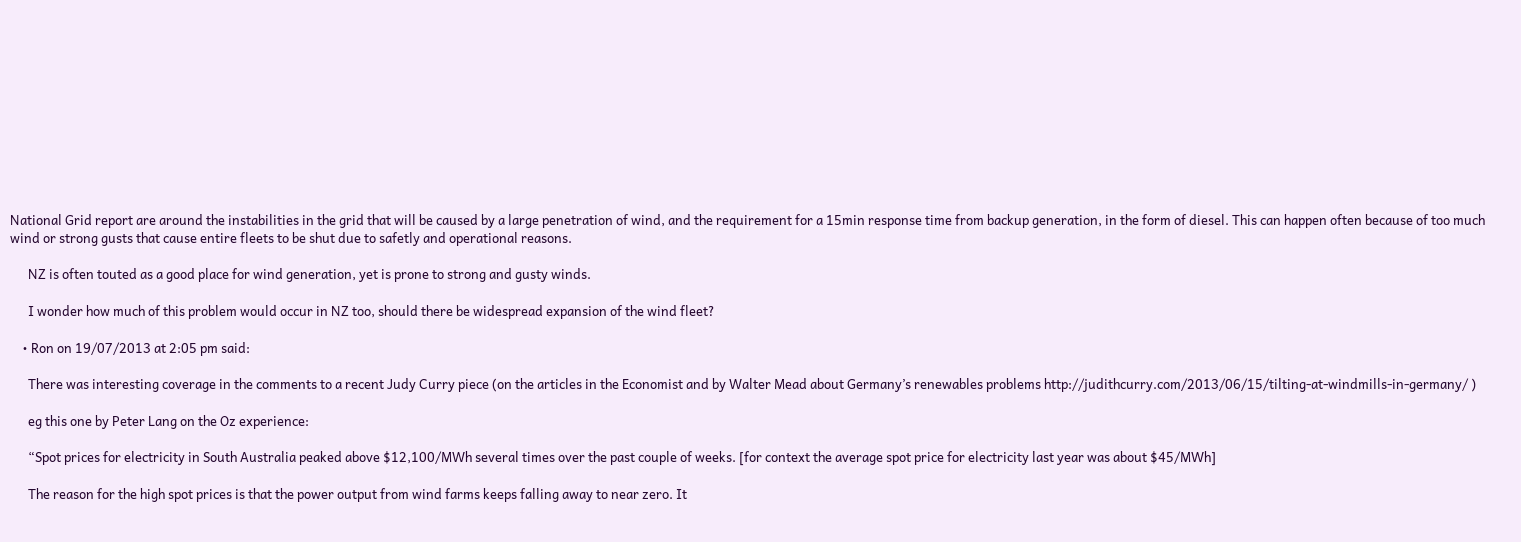National Grid report are around the instabilities in the grid that will be caused by a large penetration of wind, and the requirement for a 15min response time from backup generation, in the form of diesel. This can happen often because of too much wind or strong gusts that cause entire fleets to be shut due to safetly and operational reasons.

      NZ is often touted as a good place for wind generation, yet is prone to strong and gusty winds.

      I wonder how much of this problem would occur in NZ too, should there be widespread expansion of the wind fleet?

    • Ron on 19/07/2013 at 2:05 pm said:

      There was interesting coverage in the comments to a recent Judy Curry piece (on the articles in the Economist and by Walter Mead about Germany’s renewables problems http://judithcurry.com/2013/06/15/tilting-at-windmills-in-germany/ )

      eg this one by Peter Lang on the Oz experience:

      “Spot prices for electricity in South Australia peaked above $12,100/MWh several times over the past couple of weeks. [for context the average spot price for electricity last year was about $45/MWh]

      The reason for the high spot prices is that the power output from wind farms keeps falling away to near zero. It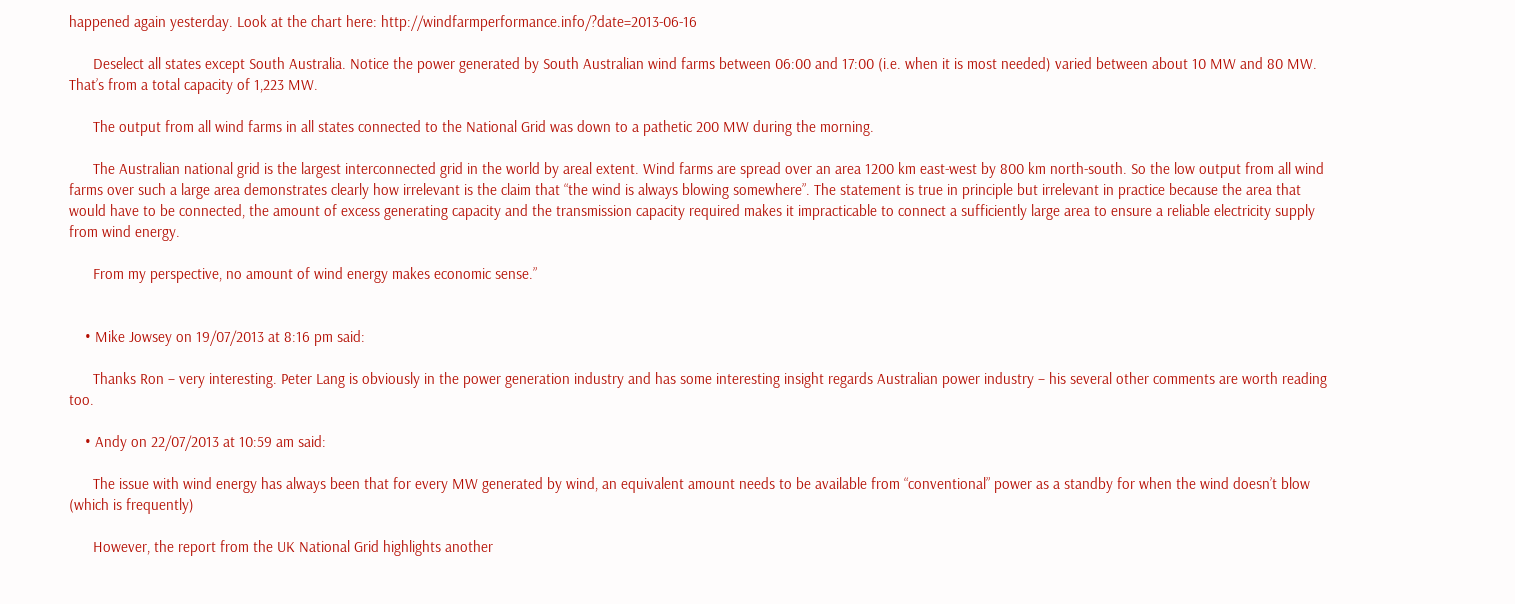happened again yesterday. Look at the chart here: http://windfarmperformance.info/?date=2013-06-16

      Deselect all states except South Australia. Notice the power generated by South Australian wind farms between 06:00 and 17:00 (i.e. when it is most needed) varied between about 10 MW and 80 MW. That’s from a total capacity of 1,223 MW.

      The output from all wind farms in all states connected to the National Grid was down to a pathetic 200 MW during the morning.

      The Australian national grid is the largest interconnected grid in the world by areal extent. Wind farms are spread over an area 1200 km east-west by 800 km north-south. So the low output from all wind farms over such a large area demonstrates clearly how irrelevant is the claim that “the wind is always blowing somewhere”. The statement is true in principle but irrelevant in practice because the area that would have to be connected, the amount of excess generating capacity and the transmission capacity required makes it impracticable to connect a sufficiently large area to ensure a reliable electricity supply from wind energy.

      From my perspective, no amount of wind energy makes economic sense.”


    • Mike Jowsey on 19/07/2013 at 8:16 pm said:

      Thanks Ron – very interesting. Peter Lang is obviously in the power generation industry and has some interesting insight regards Australian power industry – his several other comments are worth reading too.

    • Andy on 22/07/2013 at 10:59 am said:

      The issue with wind energy has always been that for every MW generated by wind, an equivalent amount needs to be available from “conventional” power as a standby for when the wind doesn’t blow (which is frequently)

      However, the report from the UK National Grid highlights another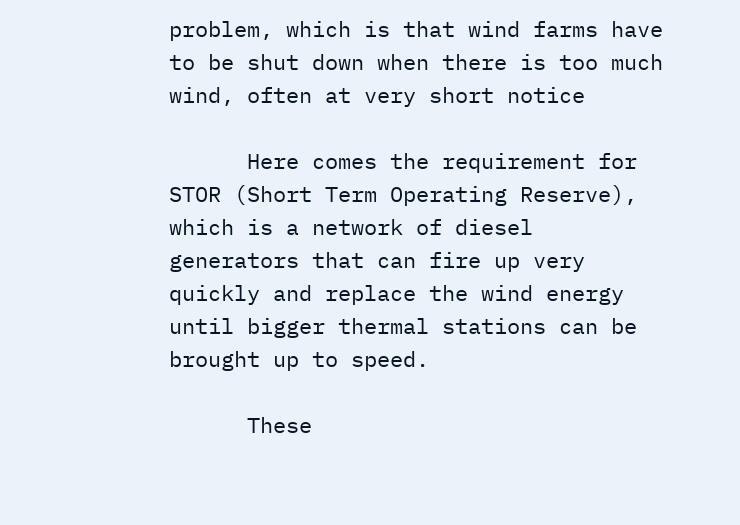problem, which is that wind farms have to be shut down when there is too much wind, often at very short notice

      Here comes the requirement for STOR (Short Term Operating Reserve), which is a network of diesel generators that can fire up very quickly and replace the wind energy until bigger thermal stations can be brought up to speed.

      These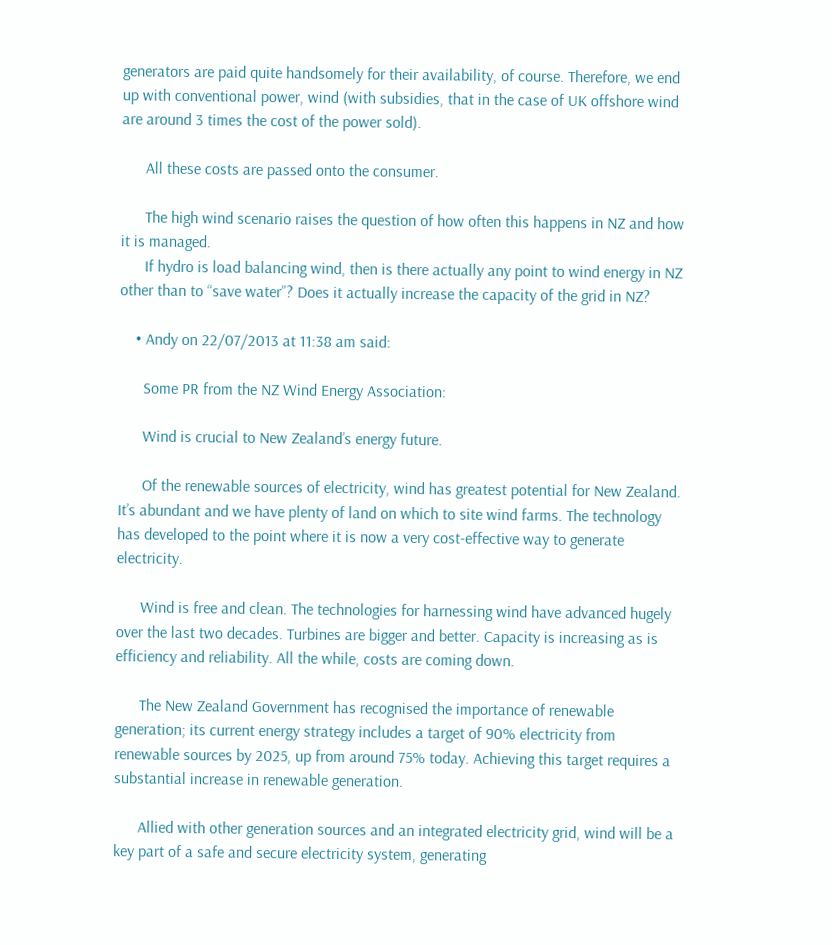generators are paid quite handsomely for their availability, of course. Therefore, we end up with conventional power, wind (with subsidies, that in the case of UK offshore wind are around 3 times the cost of the power sold).

      All these costs are passed onto the consumer.

      The high wind scenario raises the question of how often this happens in NZ and how it is managed.
      If hydro is load balancing wind, then is there actually any point to wind energy in NZ other than to “save water”? Does it actually increase the capacity of the grid in NZ?

    • Andy on 22/07/2013 at 11:38 am said:

      Some PR from the NZ Wind Energy Association:

      Wind is crucial to New Zealand’s energy future.

      Of the renewable sources of electricity, wind has greatest potential for New Zealand. It’s abundant and we have plenty of land on which to site wind farms. The technology has developed to the point where it is now a very cost-effective way to generate electricity.

      Wind is free and clean. The technologies for harnessing wind have advanced hugely over the last two decades. Turbines are bigger and better. Capacity is increasing as is efficiency and reliability. All the while, costs are coming down.

      The New Zealand Government has recognised the importance of renewable generation; its current energy strategy includes a target of 90% electricity from renewable sources by 2025, up from around 75% today. Achieving this target requires a substantial increase in renewable generation.

      Allied with other generation sources and an integrated electricity grid, wind will be a key part of a safe and secure electricity system, generating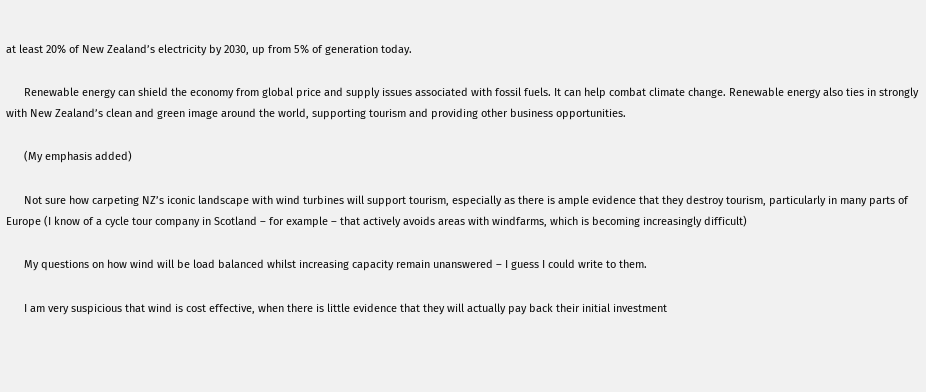at least 20% of New Zealand’s electricity by 2030, up from 5% of generation today.

      Renewable energy can shield the economy from global price and supply issues associated with fossil fuels. It can help combat climate change. Renewable energy also ties in strongly with New Zealand’s clean and green image around the world, supporting tourism and providing other business opportunities.

      (My emphasis added)

      Not sure how carpeting NZ’s iconic landscape with wind turbines will support tourism, especially as there is ample evidence that they destroy tourism, particularly in many parts of Europe (I know of a cycle tour company in Scotland – for example – that actively avoids areas with windfarms, which is becoming increasingly difficult)

      My questions on how wind will be load balanced whilst increasing capacity remain unanswered – I guess I could write to them.

      I am very suspicious that wind is cost effective, when there is little evidence that they will actually pay back their initial investment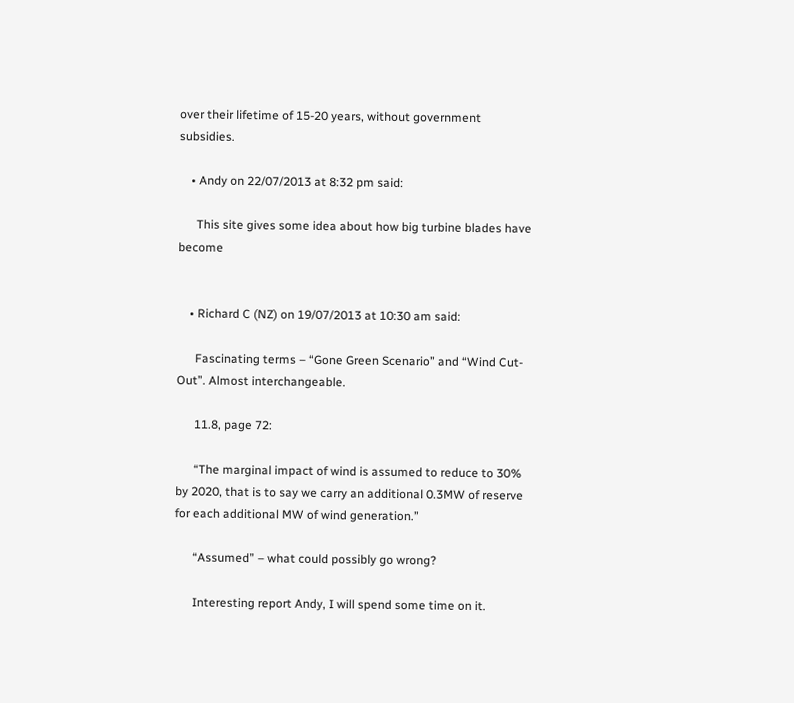over their lifetime of 15-20 years, without government subsidies.

    • Andy on 22/07/2013 at 8:32 pm said:

      This site gives some idea about how big turbine blades have become


    • Richard C (NZ) on 19/07/2013 at 10:30 am said:

      Fascinating terms – “Gone Green Scenario” and “Wind Cut-Out”. Almost interchangeable.

      11.8, page 72:

      “The marginal impact of wind is assumed to reduce to 30% by 2020, that is to say we carry an additional 0.3MW of reserve for each additional MW of wind generation.”

      “Assumed” – what could possibly go wrong?

      Interesting report Andy, I will spend some time on it.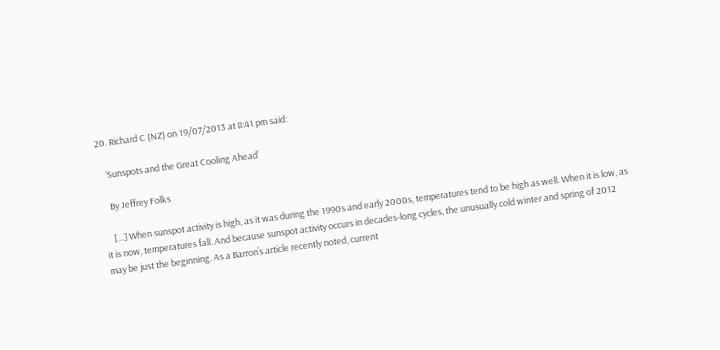20. Richard C (NZ) on 19/07/2013 at 8:41 pm said:

    ‘Sunspots and the Great Cooling Ahead’

    By Jeffrey Folks

    […] When sunspot activity is high, as it was during the 1990s and early 2000s, temperatures tend to be high as well. When it is low, as it is now, temperatures fall. And because sunspot activity occurs in decades-long cycles, the unusually cold winter and spring of 2012 may be just the beginning. As a Barron’s article recently noted, current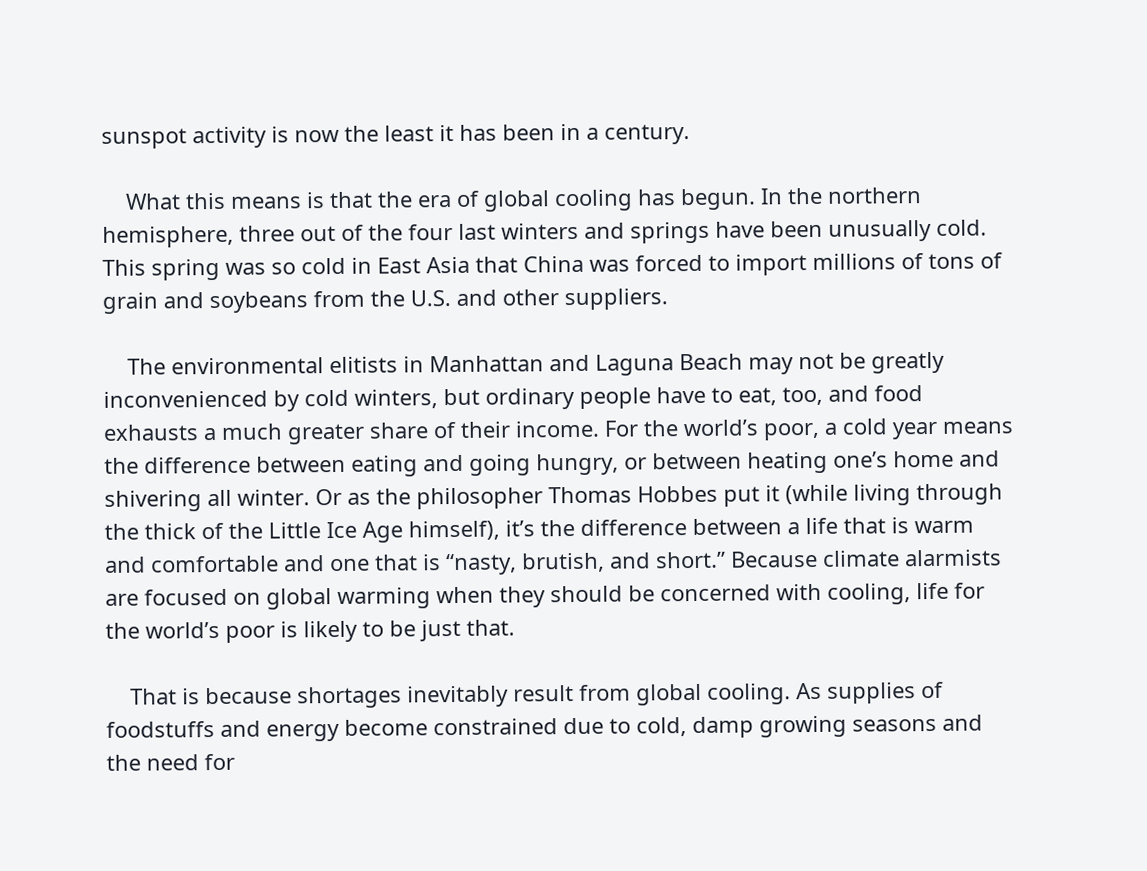sunspot activity is now the least it has been in a century.

    What this means is that the era of global cooling has begun. In the northern hemisphere, three out of the four last winters and springs have been unusually cold. This spring was so cold in East Asia that China was forced to import millions of tons of grain and soybeans from the U.S. and other suppliers.

    The environmental elitists in Manhattan and Laguna Beach may not be greatly inconvenienced by cold winters, but ordinary people have to eat, too, and food exhausts a much greater share of their income. For the world’s poor, a cold year means the difference between eating and going hungry, or between heating one’s home and shivering all winter. Or as the philosopher Thomas Hobbes put it (while living through the thick of the Little Ice Age himself), it’s the difference between a life that is warm and comfortable and one that is “nasty, brutish, and short.” Because climate alarmists are focused on global warming when they should be concerned with cooling, life for the world’s poor is likely to be just that.

    That is because shortages inevitably result from global cooling. As supplies of foodstuffs and energy become constrained due to cold, damp growing seasons and the need for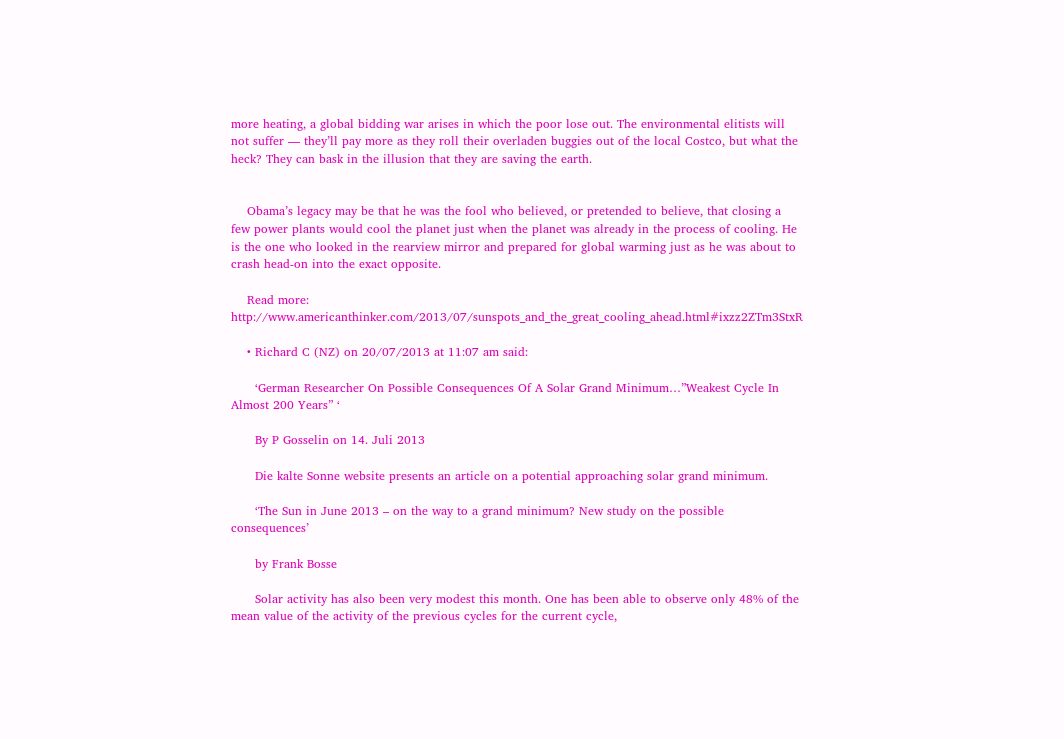more heating, a global bidding war arises in which the poor lose out. The environmental elitists will not suffer — they’ll pay more as they roll their overladen buggies out of the local Costco, but what the heck? They can bask in the illusion that they are saving the earth.


    Obama’s legacy may be that he was the fool who believed, or pretended to believe, that closing a few power plants would cool the planet just when the planet was already in the process of cooling. He is the one who looked in the rearview mirror and prepared for global warming just as he was about to crash head-on into the exact opposite.

    Read more: http://www.americanthinker.com/2013/07/sunspots_and_the_great_cooling_ahead.html#ixzz2ZTm3StxR

    • Richard C (NZ) on 20/07/2013 at 11:07 am said:

      ‘German Researcher On Possible Consequences Of A Solar Grand Minimum…”Weakest Cycle In Almost 200 Years” ‘

      By P Gosselin on 14. Juli 2013

      Die kalte Sonne website presents an article on a potential approaching solar grand minimum.

      ‘The Sun in June 2013 – on the way to a grand minimum? New study on the possible consequences’

      by Frank Bosse

      Solar activity has also been very modest this month. One has been able to observe only 48% of the mean value of the activity of the previous cycles for the current cycle,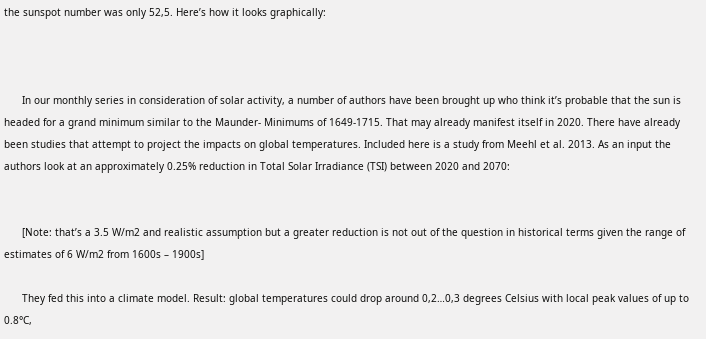the sunspot number was only 52,5. Here’s how it looks graphically:



      In our monthly series in consideration of solar activity, a number of authors have been brought up who think it’s probable that the sun is headed for a grand minimum similar to the Maunder- Minimums of 1649-1715. That may already manifest itself in 2020. There have already been studies that attempt to project the impacts on global temperatures. Included here is a study from Meehl et al. 2013. As an input the authors look at an approximately 0.25% reduction in Total Solar Irradiance (TSI) between 2020 and 2070:


      [Note: that’s a 3.5 W/m2 and realistic assumption but a greater reduction is not out of the question in historical terms given the range of estimates of 6 W/m2 from 1600s – 1900s]

      They fed this into a climate model. Result: global temperatures could drop around 0,2…0,3 degrees Celsius with local peak values of up to 0.8°C,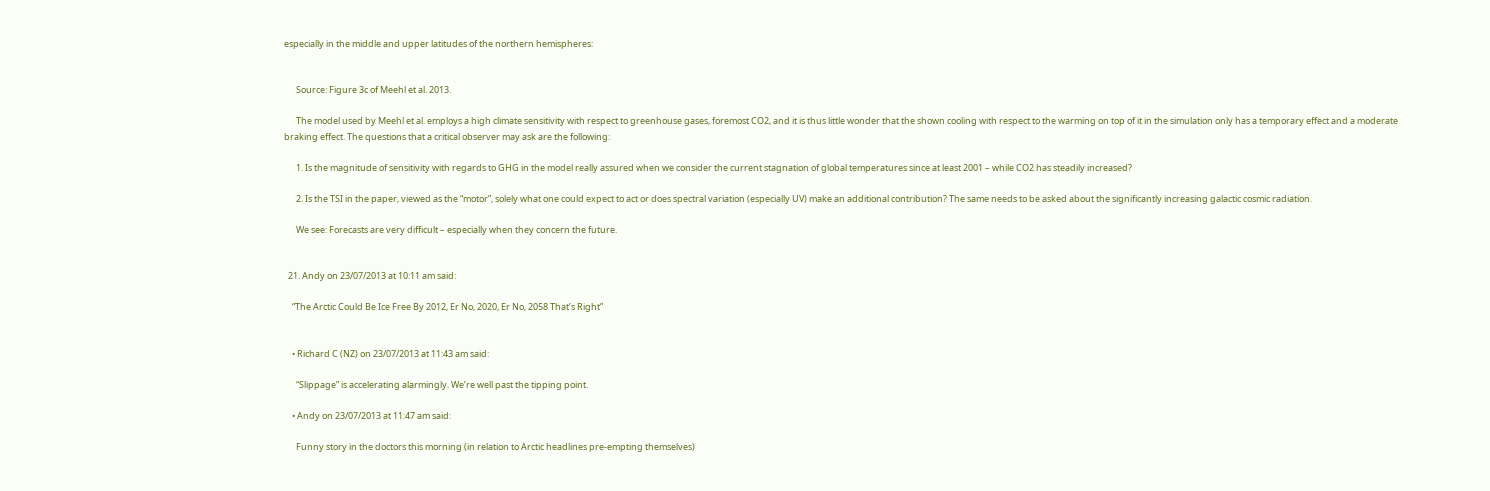especially in the middle and upper latitudes of the northern hemispheres:


      Source: Figure 3c of Meehl et al. 2013.

      The model used by Meehl et al. employs a high climate sensitivity with respect to greenhouse gases, foremost CO2, and it is thus little wonder that the shown cooling with respect to the warming on top of it in the simulation only has a temporary effect and a moderate braking effect. The questions that a critical observer may ask are the following:

      1. Is the magnitude of sensitivity with regards to GHG in the model really assured when we consider the current stagnation of global temperatures since at least 2001 – while CO2 has steadily increased?

      2. Is the TSI in the paper, viewed as the “motor”, solely what one could expect to act or does spectral variation (especially UV) make an additional contribution? The same needs to be asked about the significantly increasing galactic cosmic radiation.

      We see: Forecasts are very difficult – especially when they concern the future.


  21. Andy on 23/07/2013 at 10:11 am said:

    “The Arctic Could Be Ice Free By 2012, Er No, 2020, Er No, 2058 That’s Right”


    • Richard C (NZ) on 23/07/2013 at 11:43 am said:

      “Slippage” is accelerating alarmingly. We’re well past the tipping point.

    • Andy on 23/07/2013 at 11:47 am said:

      Funny story in the doctors this morning (in relation to Arctic headlines pre-empting themselves)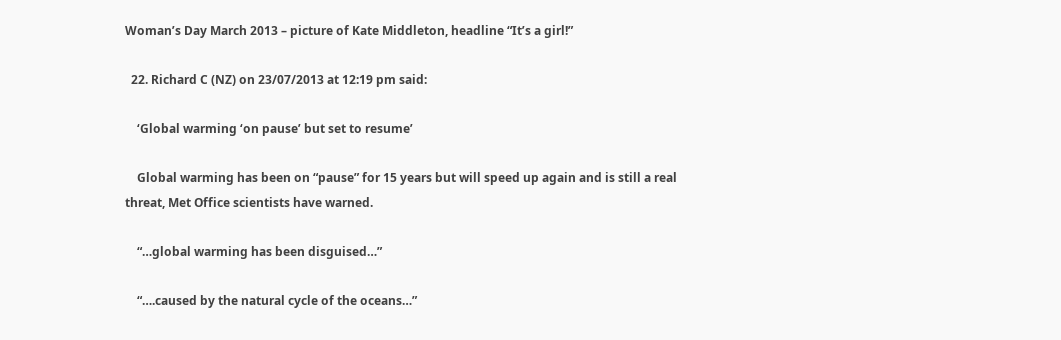Woman’s Day March 2013 – picture of Kate Middleton, headline “It’s a girl!”

  22. Richard C (NZ) on 23/07/2013 at 12:19 pm said:

    ‘Global warming ‘on pause’ but set to resume’

    Global warming has been on “pause” for 15 years but will speed up again and is still a real threat, Met Office scientists have warned.

    “…global warming has been disguised…”

    “….caused by the natural cycle of the oceans…”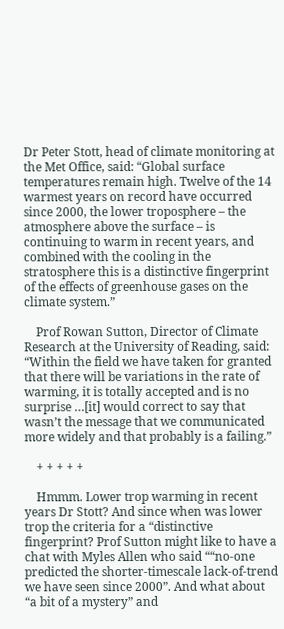Dr Peter Stott, head of climate monitoring at the Met Office, said: “Global surface temperatures remain high. Twelve of the 14 warmest years on record have occurred since 2000, the lower troposphere – the atmosphere above the surface – is continuing to warm in recent years, and combined with the cooling in the stratosphere this is a distinctive fingerprint of the effects of greenhouse gases on the climate system.”

    Prof Rowan Sutton, Director of Climate Research at the University of Reading, said: “Within the field we have taken for granted that there will be variations in the rate of warming, it is totally accepted and is no surprise …[it] would correct to say that wasn’t the message that we communicated more widely and that probably is a failing.”

    + + + + +

    Hmmm. Lower trop warming in recent years Dr Stott? And since when was lower trop the criteria for a “distinctive fingerprint? Prof Sutton might like to have a chat with Myles Allen who said ““no-one predicted the shorter-timescale lack-of-trend we have seen since 2000”. And what about “a bit of a mystery” and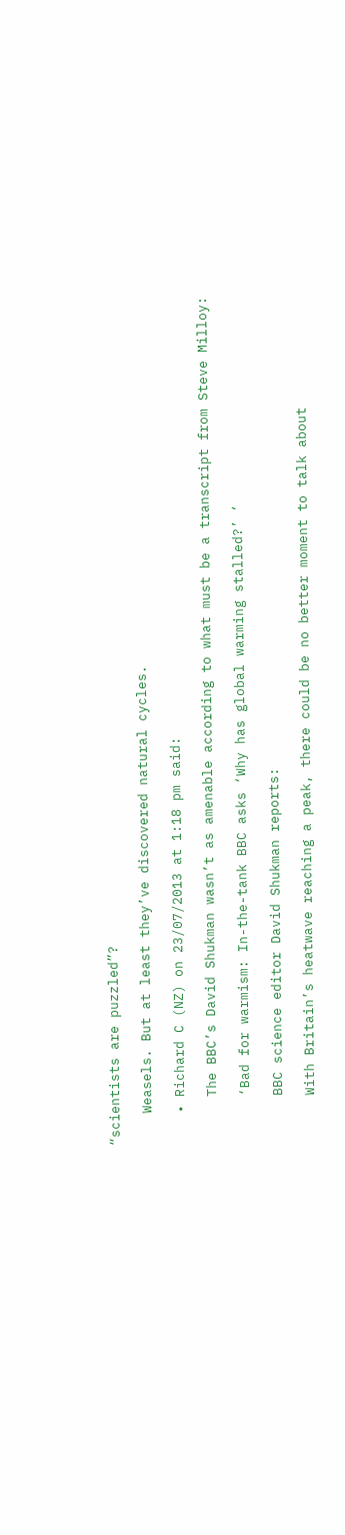“scientists are puzzled”?

    Weasels. But at least they’ve discovered natural cycles.

    • Richard C (NZ) on 23/07/2013 at 1:18 pm said:

      The BBC’s David Shukman wasn’t as amenable according to what must be a transcript from Steve Milloy:

      ‘Bad for warmism: In-the-tank BBC asks ‘Why has global warming stalled?’ ‘

      BBC science editor David Shukman reports:

      With Britain’s heatwave reaching a peak, there could be no better moment to talk about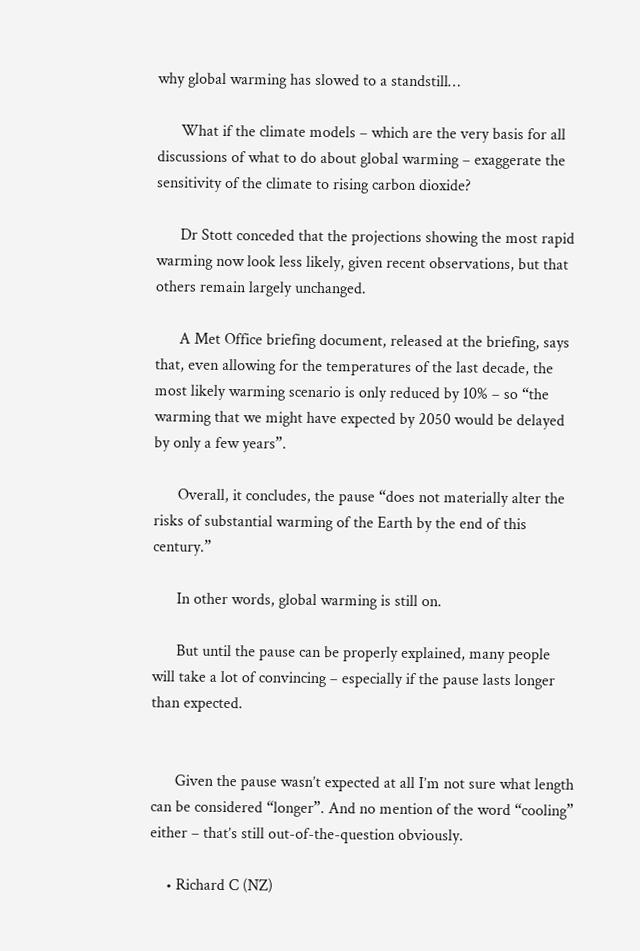why global warming has slowed to a standstill…

      What if the climate models – which are the very basis for all discussions of what to do about global warming – exaggerate the sensitivity of the climate to rising carbon dioxide?

      Dr Stott conceded that the projections showing the most rapid warming now look less likely, given recent observations, but that others remain largely unchanged.

      A Met Office briefing document, released at the briefing, says that, even allowing for the temperatures of the last decade, the most likely warming scenario is only reduced by 10% – so “the warming that we might have expected by 2050 would be delayed by only a few years”.

      Overall, it concludes, the pause “does not materially alter the risks of substantial warming of the Earth by the end of this century.”

      In other words, global warming is still on.

      But until the pause can be properly explained, many people will take a lot of convincing – especially if the pause lasts longer than expected.


      Given the pause wasn’t expected at all I’m not sure what length can be considered “longer”. And no mention of the word “cooling” either – that’s still out-of-the-question obviously.

    • Richard C (NZ)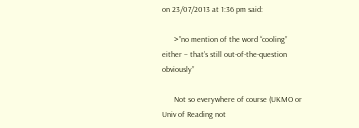on 23/07/2013 at 1:36 pm said:

      >”no mention of the word “cooling” either – that’s still out-of-the-question obviously”

      Not so everywhere of course (UKMO or Univ of Reading not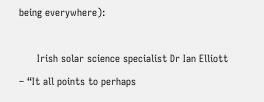being everywhere):

      Irish solar science specialist Dr Ian Elliott – “It all points to perhaps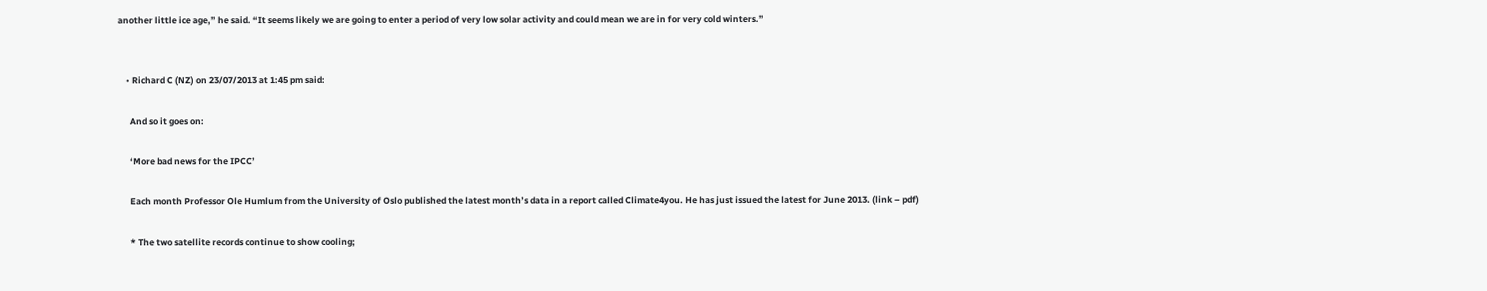another little ice age,” he said. “It seems likely we are going to enter a period of very low solar activity and could mean we are in for very cold winters.”


    • Richard C (NZ) on 23/07/2013 at 1:45 pm said:

      And so it goes on:

      ‘More bad news for the IPCC’

      Each month Professor Ole Humlum from the University of Oslo published the latest month’s data in a report called Climate4you. He has just issued the latest for June 2013. (link – pdf)

      * The two satellite records continue to show cooling;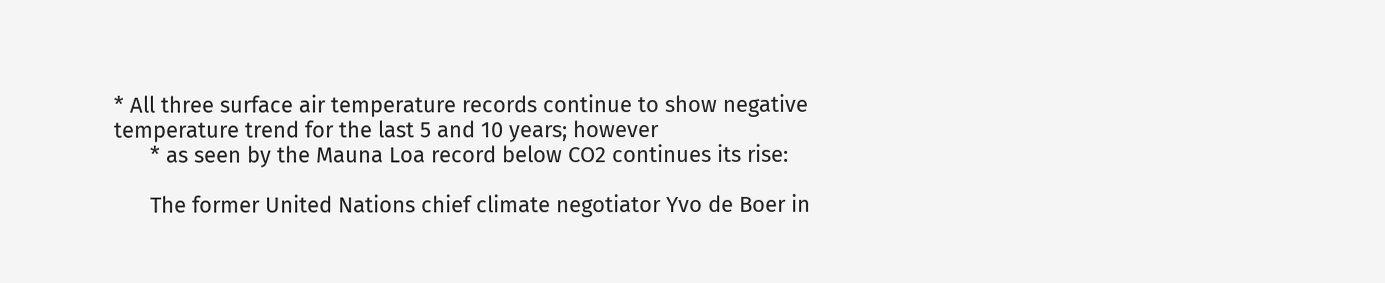* All three surface air temperature records continue to show negative temperature trend for the last 5 and 10 years; however
      * as seen by the Mauna Loa record below CO2 continues its rise:

      The former United Nations chief climate negotiator Yvo de Boer in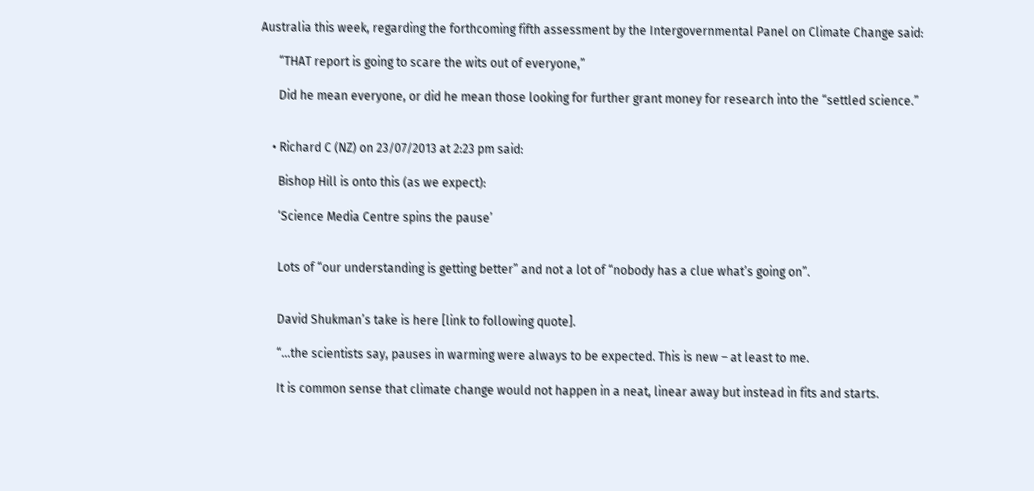Australia this week, regarding the forthcoming fifth assessment by the Intergovernmental Panel on Climate Change said:

      “THAT report is going to scare the wits out of everyone,”

      Did he mean everyone, or did he mean those looking for further grant money for research into the “settled science.”


    • Richard C (NZ) on 23/07/2013 at 2:23 pm said:

      Bishop Hill is onto this (as we expect):

      ‘Science Media Centre spins the pause’


      Lots of “our understanding is getting better” and not a lot of “nobody has a clue what’s going on”.


      David Shukman’s take is here [link to following quote].

      “…the scientists say, pauses in warming were always to be expected. This is new – at least to me.

      It is common sense that climate change would not happen in a neat, linear away but instead in fits and starts.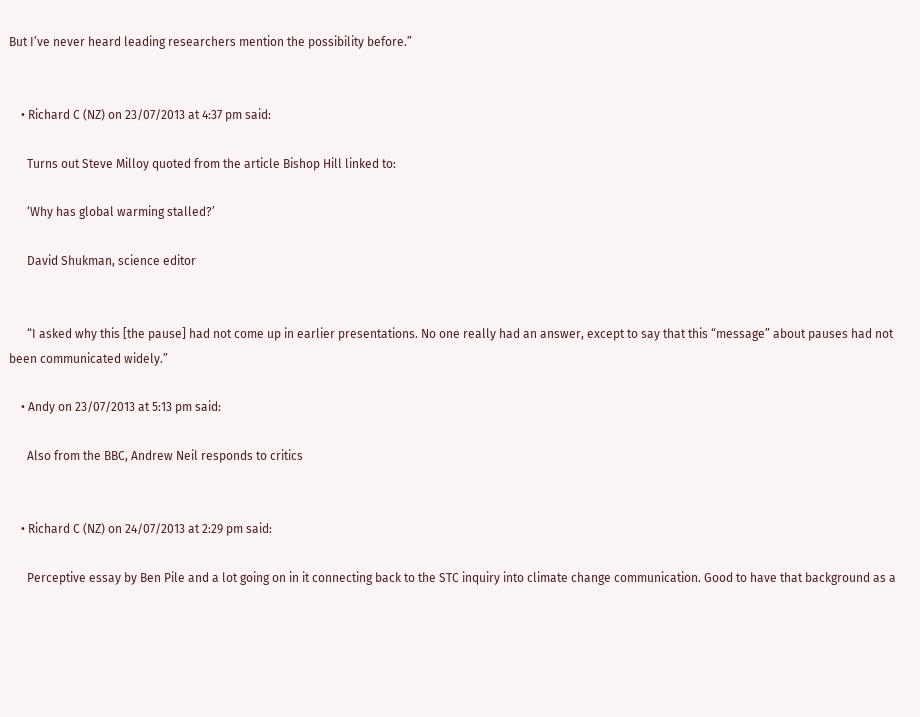But I’ve never heard leading researchers mention the possibility before.”


    • Richard C (NZ) on 23/07/2013 at 4:37 pm said:

      Turns out Steve Milloy quoted from the article Bishop Hill linked to:

      ‘Why has global warming stalled?’

      David Shukman, science editor


      “I asked why this [the pause] had not come up in earlier presentations. No one really had an answer, except to say that this “message” about pauses had not been communicated widely.”

    • Andy on 23/07/2013 at 5:13 pm said:

      Also from the BBC, Andrew Neil responds to critics


    • Richard C (NZ) on 24/07/2013 at 2:29 pm said:

      Perceptive essay by Ben Pile and a lot going on in it connecting back to the STC inquiry into climate change communication. Good to have that background as a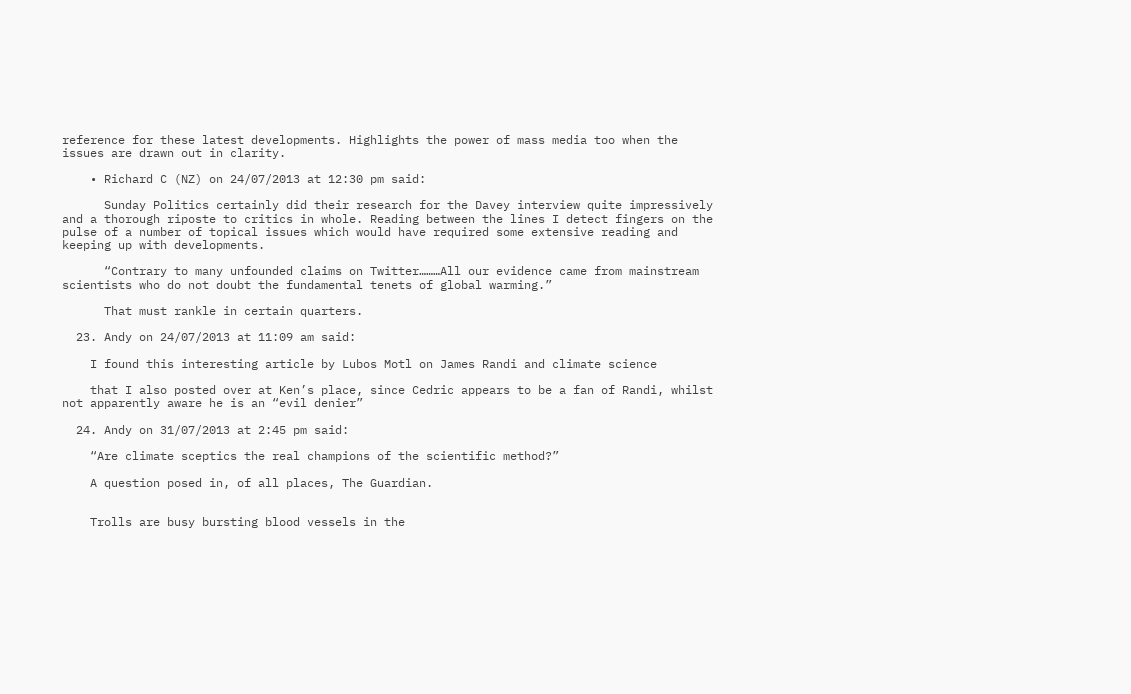reference for these latest developments. Highlights the power of mass media too when the issues are drawn out in clarity.

    • Richard C (NZ) on 24/07/2013 at 12:30 pm said:

      Sunday Politics certainly did their research for the Davey interview quite impressively and a thorough riposte to critics in whole. Reading between the lines I detect fingers on the pulse of a number of topical issues which would have required some extensive reading and keeping up with developments.

      “Contrary to many unfounded claims on Twitter………All our evidence came from mainstream scientists who do not doubt the fundamental tenets of global warming.”

      That must rankle in certain quarters.

  23. Andy on 24/07/2013 at 11:09 am said:

    I found this interesting article by Lubos Motl on James Randi and climate science

    that I also posted over at Ken’s place, since Cedric appears to be a fan of Randi, whilst not apparently aware he is an “evil denier”

  24. Andy on 31/07/2013 at 2:45 pm said:

    “Are climate sceptics the real champions of the scientific method?”

    A question posed in, of all places, The Guardian.


    Trolls are busy bursting blood vessels in the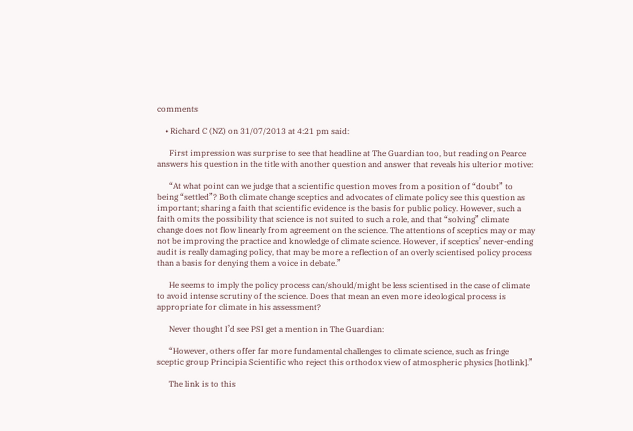comments

    • Richard C (NZ) on 31/07/2013 at 4:21 pm said:

      First impression was surprise to see that headline at The Guardian too, but reading on Pearce answers his question in the title with another question and answer that reveals his ulterior motive:

      “At what point can we judge that a scientific question moves from a position of “doubt” to being “settled”? Both climate change sceptics and advocates of climate policy see this question as important; sharing a faith that scientific evidence is the basis for public policy. However, such a faith omits the possibility that science is not suited to such a role, and that “solving” climate change does not flow linearly from agreement on the science. The attentions of sceptics may or may not be improving the practice and knowledge of climate science. However, if sceptics’ never-ending audit is really damaging policy, that may be more a reflection of an overly scientised policy process than a basis for denying them a voice in debate.”

      He seems to imply the policy process can/should/might be less scientised in the case of climate to avoid intense scrutiny of the science. Does that mean an even more ideological process is appropriate for climate in his assessment?

      Never thought I’d see PSI get a mention in The Guardian:

      “However, others offer far more fundamental challenges to climate science, such as fringe sceptic group Principia Scientific who reject this orthodox view of atmospheric physics [hotlink].”

      The link is to this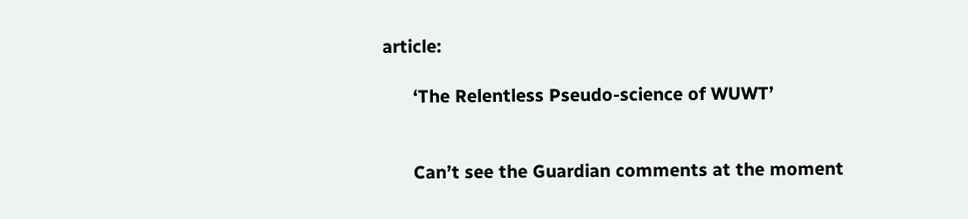article:

      ‘The Relentless Pseudo-science of WUWT’


      Can’t see the Guardian comments at the moment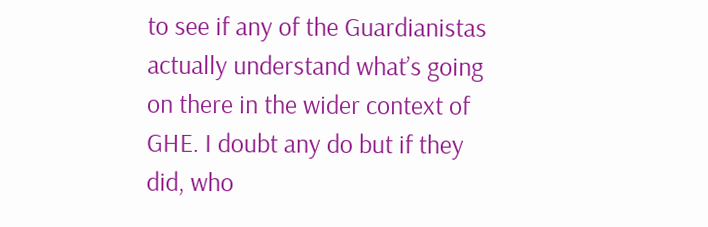to see if any of the Guardianistas actually understand what’s going on there in the wider context of GHE. I doubt any do but if they did, who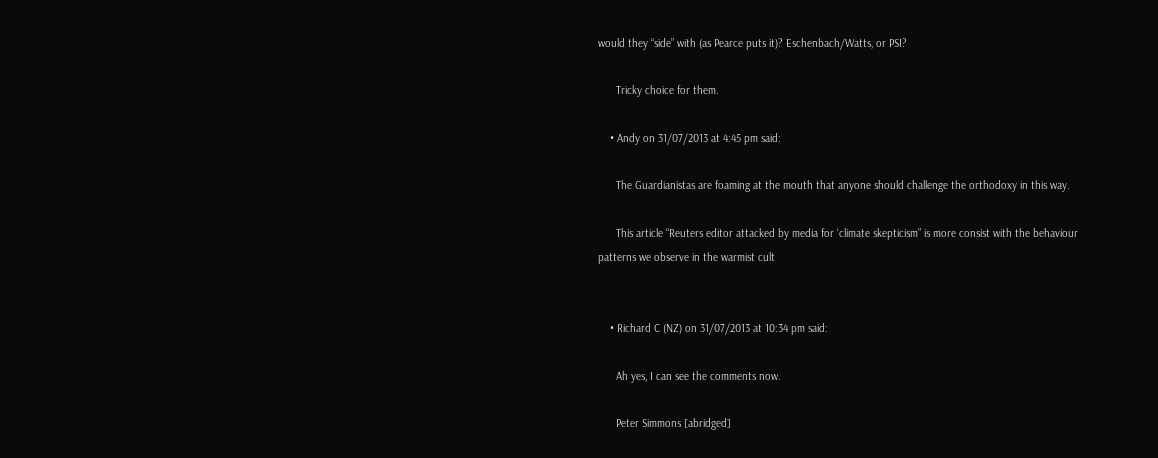would they “side” with (as Pearce puts it)? Eschenbach/Watts, or PSI?

      Tricky choice for them.

    • Andy on 31/07/2013 at 4:45 pm said:

      The Guardianistas are foaming at the mouth that anyone should challenge the orthodoxy in this way.

      This article “Reuters editor attacked by media for ‘climate skepticism” is more consist with the behaviour patterns we observe in the warmist cult


    • Richard C (NZ) on 31/07/2013 at 10:34 pm said:

      Ah yes, I can see the comments now.

      Peter Simmons [abridged]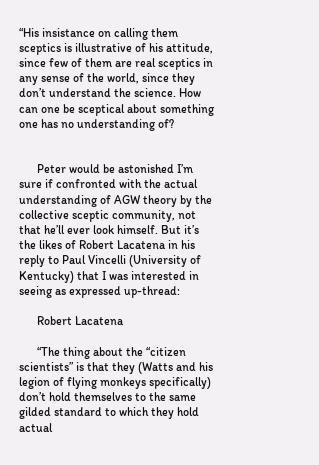“His insistance on calling them sceptics is illustrative of his attitude, since few of them are real sceptics in any sense of the world, since they don’t understand the science. How can one be sceptical about something one has no understanding of?


      Peter would be astonished I’m sure if confronted with the actual understanding of AGW theory by the collective sceptic community, not that he’ll ever look himself. But it’s the likes of Robert Lacatena in his reply to Paul Vincelli (University of Kentucky) that I was interested in seeing as expressed up-thread:

      Robert Lacatena

      “The thing about the “citizen scientists” is that they (Watts and his legion of flying monkeys specifically) don’t hold themselves to the same gilded standard to which they hold actual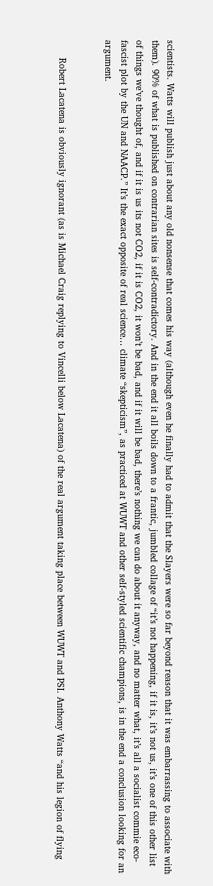scientists. Watts will publish just about any old nonsense that comes his way (although even he finally had to admit that the Slayers were so far beyond reason that it was embarrassing to associate with them). 90% of what is published on contrarian sites is self-contradictory. And in the end it all boils down to a frantic, jumbled collage of “it’s not happening, if it is, it’s not us, it’s one of this other list of things we’ve thought of, and if it is us its not CO2, if it is CO2, it won’t be bad, and if it will be bad, there’s nothing we can do about it anyway, and no matter what, it’s all a socialist commie eco-fascist plot by the UN and NAACP.” It’s the exact opposite of real science… climate “skepticism”, as practiced at WUWT and other self-styled scientific champions, is in the end a conclusion looking for an argument.


      Robert Lacatena is obviously ignorant (as is Michael Craig replying to Vincelli below Lacatena) of the real argument taking place between WUWT and PSI. Anthony Watts “and his legion of flying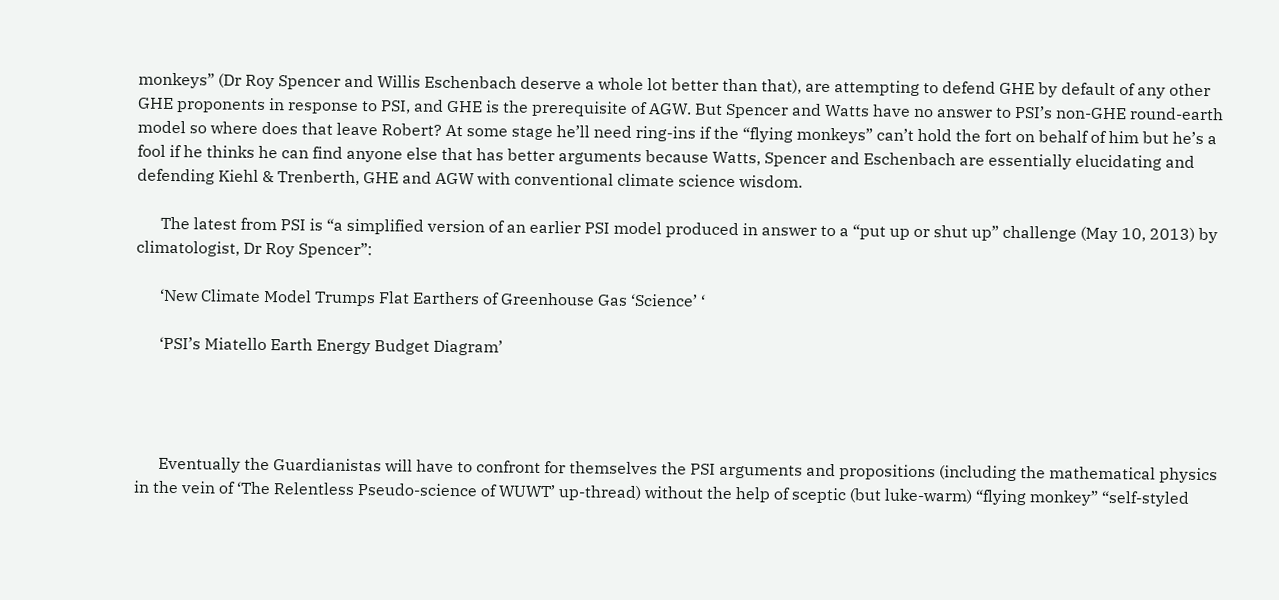monkeys” (Dr Roy Spencer and Willis Eschenbach deserve a whole lot better than that), are attempting to defend GHE by default of any other GHE proponents in response to PSI, and GHE is the prerequisite of AGW. But Spencer and Watts have no answer to PSI’s non-GHE round-earth model so where does that leave Robert? At some stage he’ll need ring-ins if the “flying monkeys” can’t hold the fort on behalf of him but he’s a fool if he thinks he can find anyone else that has better arguments because Watts, Spencer and Eschenbach are essentially elucidating and defending Kiehl & Trenberth, GHE and AGW with conventional climate science wisdom.

      The latest from PSI is “a simplified version of an earlier PSI model produced in answer to a “put up or shut up” challenge (May 10, 2013) by climatologist, Dr Roy Spencer”:

      ‘New Climate Model Trumps Flat Earthers of Greenhouse Gas ‘Science’ ‘

      ‘PSI’s Miatello Earth Energy Budget Diagram’




      Eventually the Guardianistas will have to confront for themselves the PSI arguments and propositions (including the mathematical physics in the vein of ‘The Relentless Pseudo-science of WUWT’ up-thread) without the help of sceptic (but luke-warm) “flying monkey” “self-styled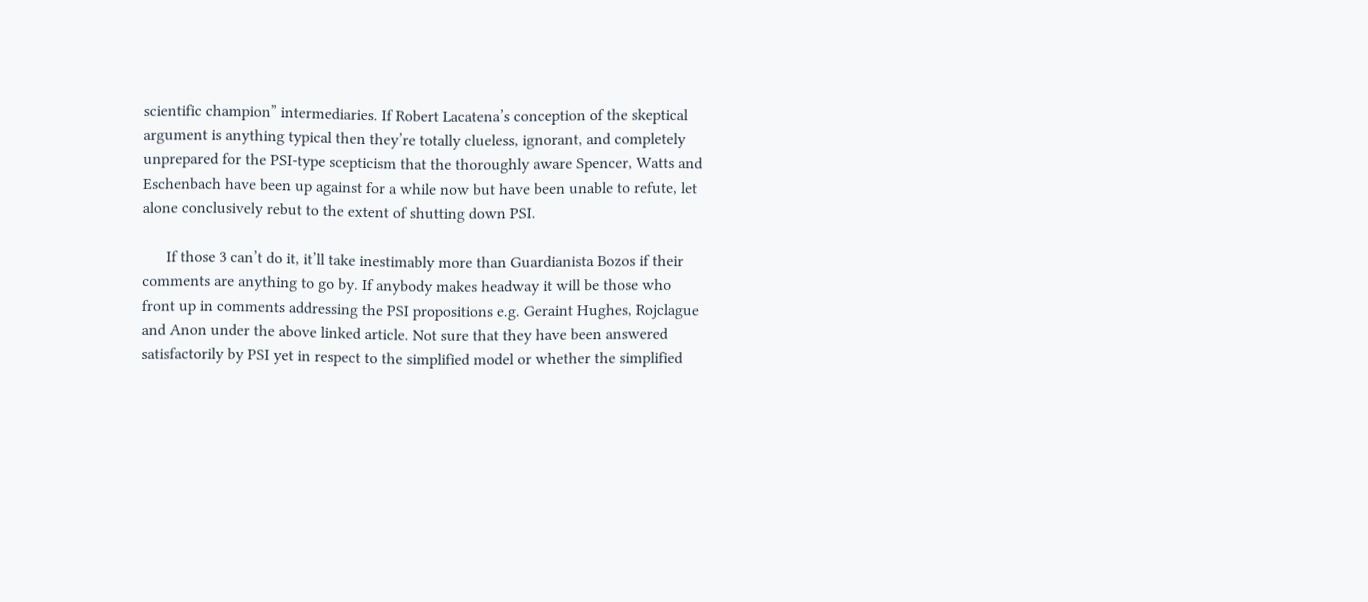scientific champion” intermediaries. If Robert Lacatena’s conception of the skeptical argument is anything typical then they’re totally clueless, ignorant, and completely unprepared for the PSI-type scepticism that the thoroughly aware Spencer, Watts and Eschenbach have been up against for a while now but have been unable to refute, let alone conclusively rebut to the extent of shutting down PSI.

      If those 3 can’t do it, it’ll take inestimably more than Guardianista Bozos if their comments are anything to go by. If anybody makes headway it will be those who front up in comments addressing the PSI propositions e.g. Geraint Hughes, Rojclague and Anon under the above linked article. Not sure that they have been answered satisfactorily by PSI yet in respect to the simplified model or whether the simplified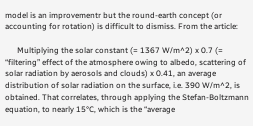model is an improvementr but the round-earth concept (or accounting for rotation) is difficult to dismiss. From the article:

      Multiplying the solar constant (= 1367 W/m^2) x 0.7 (= “filtering” effect of the atmosphere owing to albedo, scattering of solar radiation by aerosols and clouds) x 0.41, an average distribution of solar radiation on the surface, i.e. 390 W/m^2, is obtained. That correlates, through applying the Stefan-Boltzmann equation, to nearly 15°C, which is the “average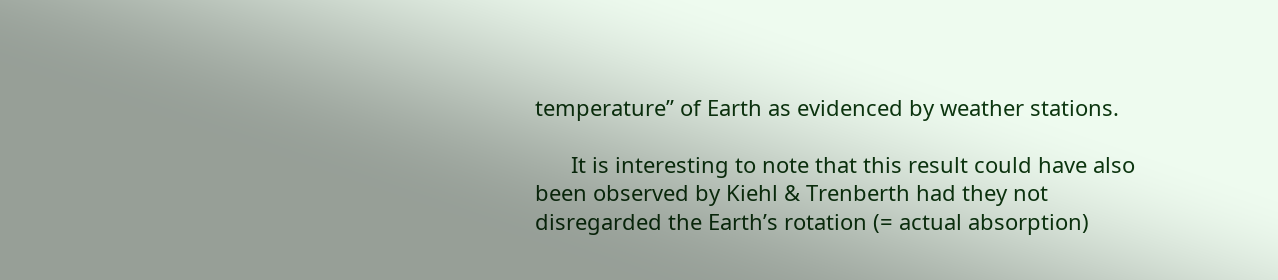temperature” of Earth as evidenced by weather stations.

      It is interesting to note that this result could have also been observed by Kiehl & Trenberth had they not disregarded the Earth’s rotation (= actual absorption)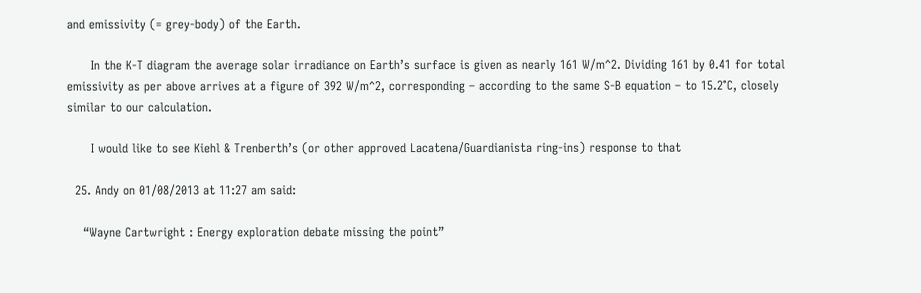and emissivity (= grey-body) of the Earth.

      In the K-T diagram the average solar irradiance on Earth’s surface is given as nearly 161 W/m^2. Dividing 161 by 0.41 for total emissivity as per above arrives at a figure of 392 W/m^2, corresponding – according to the same S-B equation – to 15.2°C, closely similar to our calculation.

      I would like to see Kiehl & Trenberth’s (or other approved Lacatena/Guardianista ring-ins) response to that

  25. Andy on 01/08/2013 at 11:27 am said:

    “Wayne Cartwright : Energy exploration debate missing the point”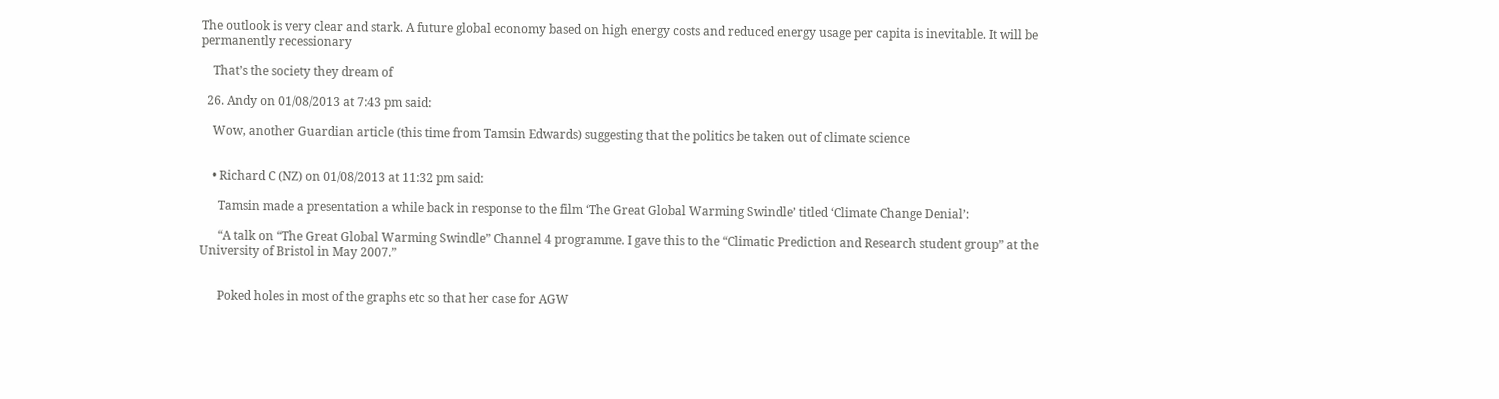The outlook is very clear and stark. A future global economy based on high energy costs and reduced energy usage per capita is inevitable. It will be permanently recessionary

    That’s the society they dream of

  26. Andy on 01/08/2013 at 7:43 pm said:

    Wow, another Guardian article (this time from Tamsin Edwards) suggesting that the politics be taken out of climate science


    • Richard C (NZ) on 01/08/2013 at 11:32 pm said:

      Tamsin made a presentation a while back in response to the film ‘The Great Global Warming Swindle’ titled ‘Climate Change Denial’:

      “A talk on “The Great Global Warming Swindle” Channel 4 programme. I gave this to the “Climatic Prediction and Research student group” at the University of Bristol in May 2007.”


      Poked holes in most of the graphs etc so that her case for AGW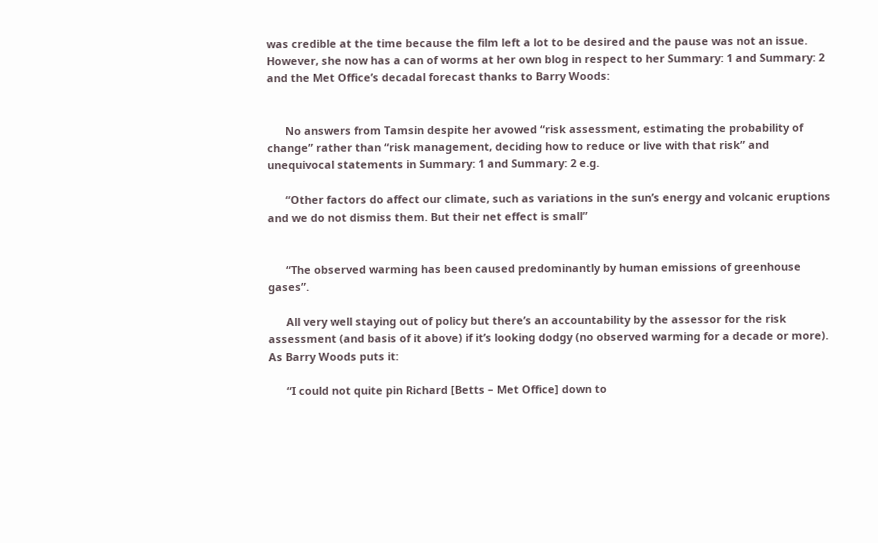was credible at the time because the film left a lot to be desired and the pause was not an issue. However, she now has a can of worms at her own blog in respect to her Summary: 1 and Summary: 2 and the Met Office’s decadal forecast thanks to Barry Woods:


      No answers from Tamsin despite her avowed “risk assessment, estimating the probability of change” rather than “risk management, deciding how to reduce or live with that risk” and unequivocal statements in Summary: 1 and Summary: 2 e.g.

      “Other factors do affect our climate, such as variations in the sun’s energy and volcanic eruptions and we do not dismiss them. But their net effect is small”


      “The observed warming has been caused predominantly by human emissions of greenhouse gases”.

      All very well staying out of policy but there’s an accountability by the assessor for the risk assessment (and basis of it above) if it’s looking dodgy (no observed warming for a decade or more). As Barry Woods puts it:

      “I could not quite pin Richard [Betts – Met Office] down to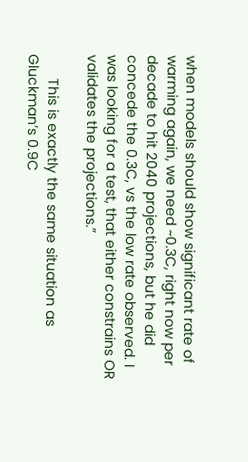when models should show significant rate of warming again, we need ~0.3C, right now per decade to hit 2040 projections, but he did concede the 0.3C, vs the low rate observed. I was looking for a test, that either constrains OR validates the projections.”

      This is exactly the same situation as Gluckman’s 0.9C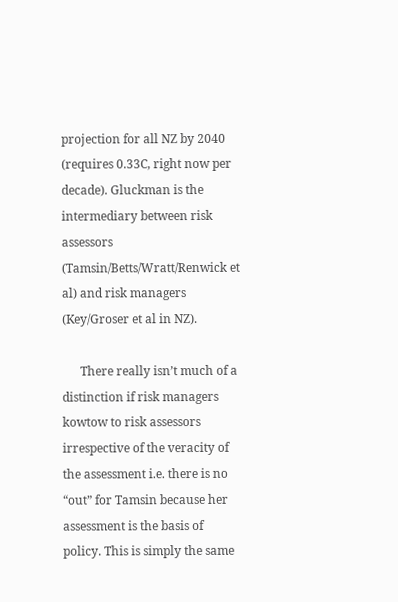projection for all NZ by 2040 (requires 0.33C, right now per decade). Gluckman is the intermediary between risk assessors (Tamsin/Betts/Wratt/Renwick et al) and risk managers (Key/Groser et al in NZ).

      There really isn’t much of a distinction if risk managers kowtow to risk assessors irrespective of the veracity of the assessment i.e. there is no “out” for Tamsin because her assessment is the basis of policy. This is simply the same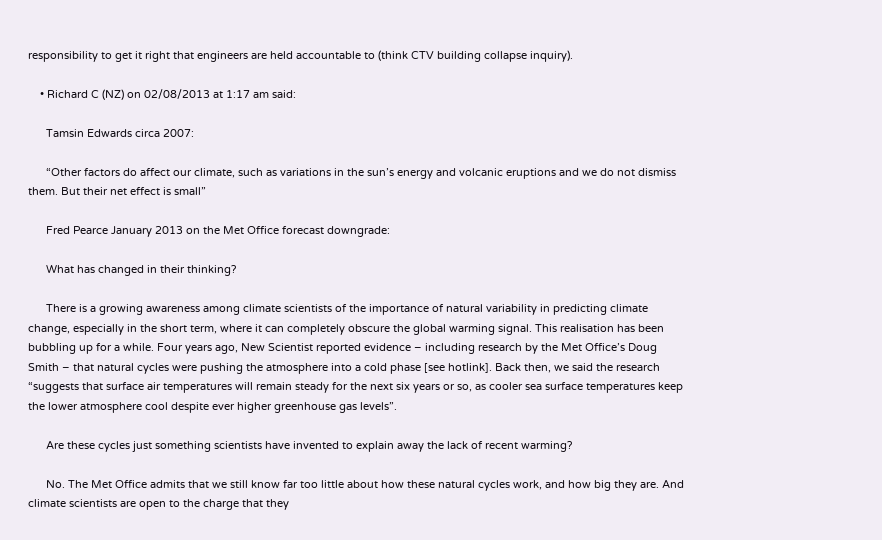responsibility to get it right that engineers are held accountable to (think CTV building collapse inquiry).

    • Richard C (NZ) on 02/08/2013 at 1:17 am said:

      Tamsin Edwards circa 2007:

      “Other factors do affect our climate, such as variations in the sun’s energy and volcanic eruptions and we do not dismiss them. But their net effect is small”

      Fred Pearce January 2013 on the Met Office forecast downgrade:

      What has changed in their thinking?

      There is a growing awareness among climate scientists of the importance of natural variability in predicting climate change, especially in the short term, where it can completely obscure the global warming signal. This realisation has been bubbling up for a while. Four years ago, New Scientist reported evidence – including research by the Met Office’s Doug Smith – that natural cycles were pushing the atmosphere into a cold phase [see hotlink]. Back then, we said the research “suggests that surface air temperatures will remain steady for the next six years or so, as cooler sea surface temperatures keep the lower atmosphere cool despite ever higher greenhouse gas levels”.

      Are these cycles just something scientists have invented to explain away the lack of recent warming?

      No. The Met Office admits that we still know far too little about how these natural cycles work, and how big they are. And climate scientists are open to the charge that they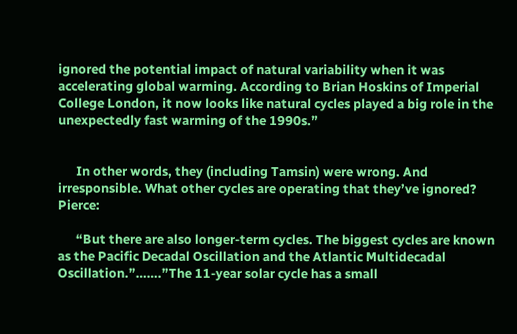ignored the potential impact of natural variability when it was accelerating global warming. According to Brian Hoskins of Imperial College London, it now looks like natural cycles played a big role in the unexpectedly fast warming of the 1990s.”


      In other words, they (including Tamsin) were wrong. And irresponsible. What other cycles are operating that they’ve ignored? Pierce:

      “But there are also longer-term cycles. The biggest cycles are known as the Pacific Decadal Oscillation and the Atlantic Multidecadal Oscillation.”…….”The 11-year solar cycle has a small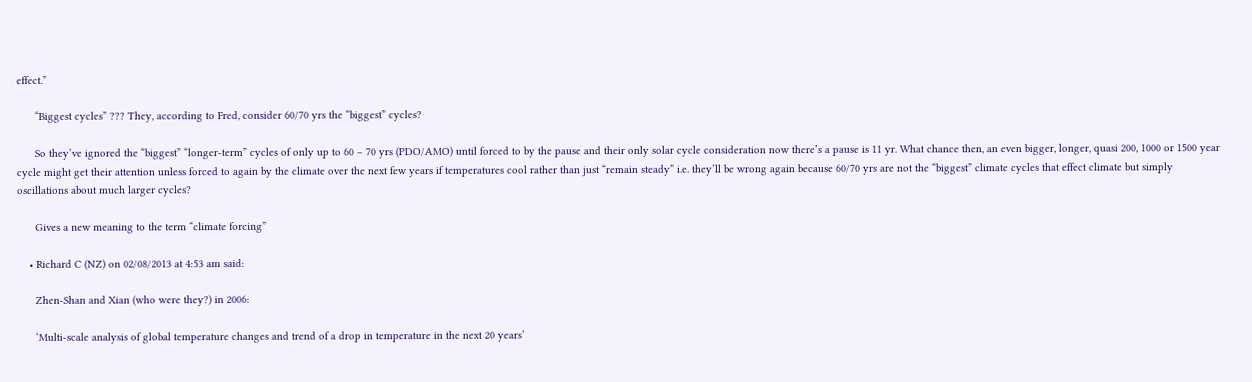effect.”

      “Biggest cycles” ??? They, according to Fred, consider 60/70 yrs the “biggest” cycles?

      So they’ve ignored the “biggest” “longer-term” cycles of only up to 60 – 70 yrs (PDO/AMO) until forced to by the pause and their only solar cycle consideration now there’s a pause is 11 yr. What chance then, an even bigger, longer, quasi 200, 1000 or 1500 year cycle might get their attention unless forced to again by the climate over the next few years if temperatures cool rather than just “remain steady” i.e. they’ll be wrong again because 60/70 yrs are not the “biggest” climate cycles that effect climate but simply oscillations about much larger cycles?

      Gives a new meaning to the term “climate forcing”

    • Richard C (NZ) on 02/08/2013 at 4:53 am said:

      Zhen-Shan and Xian (who were they?) in 2006:

      ‘Multi-scale analysis of global temperature changes and trend of a drop in temperature in the next 20 years’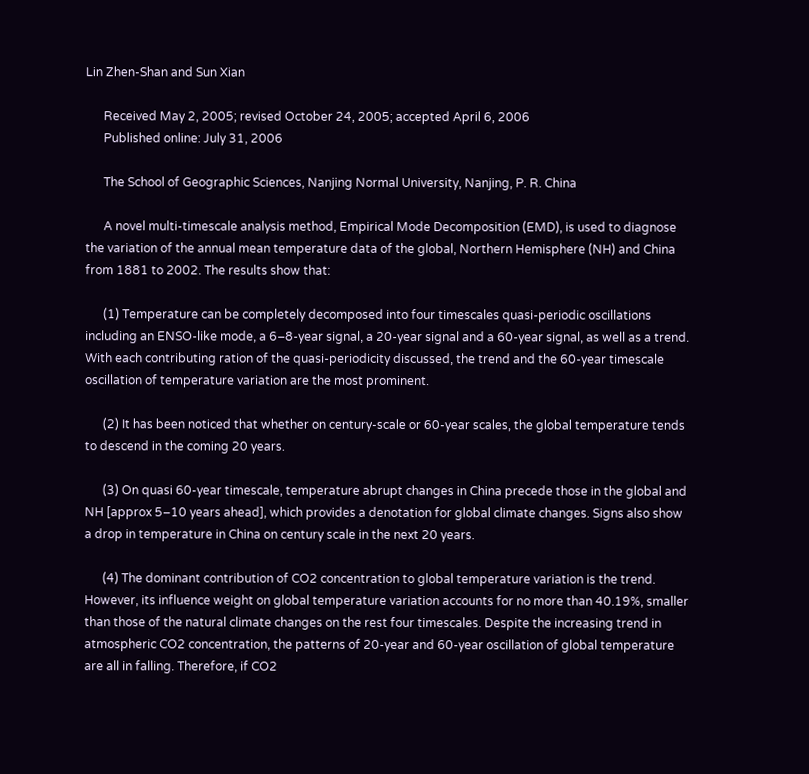Lin Zhen-Shan and Sun Xian

      Received May 2, 2005; revised October 24, 2005; accepted April 6, 2006
      Published online: July 31, 2006

      The School of Geographic Sciences, Nanjing Normal University, Nanjing, P. R. China

      A novel multi-timescale analysis method, Empirical Mode Decomposition (EMD), is used to diagnose the variation of the annual mean temperature data of the global, Northern Hemisphere (NH) and China from 1881 to 2002. The results show that:

      (1) Temperature can be completely decomposed into four timescales quasi-periodic oscillations including an ENSO-like mode, a 6–8-year signal, a 20-year signal and a 60-year signal, as well as a trend. With each contributing ration of the quasi-periodicity discussed, the trend and the 60-year timescale oscillation of temperature variation are the most prominent.

      (2) It has been noticed that whether on century-scale or 60-year scales, the global temperature tends to descend in the coming 20 years.

      (3) On quasi 60-year timescale, temperature abrupt changes in China precede those in the global and NH [approx 5–10 years ahead], which provides a denotation for global climate changes. Signs also show a drop in temperature in China on century scale in the next 20 years.

      (4) The dominant contribution of CO2 concentration to global temperature variation is the trend. However, its influence weight on global temperature variation accounts for no more than 40.19%, smaller than those of the natural climate changes on the rest four timescales. Despite the increasing trend in atmospheric CO2 concentration, the patterns of 20-year and 60-year oscillation of global temperature are all in falling. Therefore, if CO2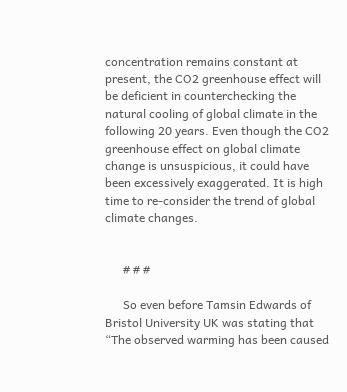concentration remains constant at present, the CO2 greenhouse effect will be deficient in counterchecking the natural cooling of global climate in the following 20 years. Even though the CO2 greenhouse effect on global climate change is unsuspicious, it could have been excessively exaggerated. It is high time to re-consider the trend of global climate changes.


      # # #

      So even before Tamsin Edwards of Bristol University UK was stating that “The observed warming has been caused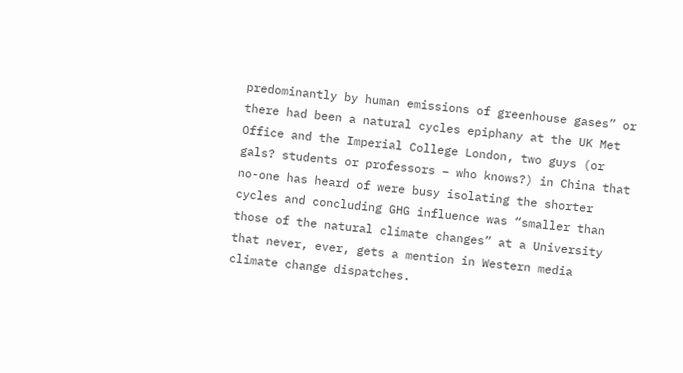predominantly by human emissions of greenhouse gases” or there had been a natural cycles epiphany at the UK Met Office and the Imperial College London, two guys (or gals? students or professors – who knows?) in China that no-one has heard of were busy isolating the shorter cycles and concluding GHG influence was “smaller than those of the natural climate changes” at a University that never, ever, gets a mention in Western media climate change dispatches.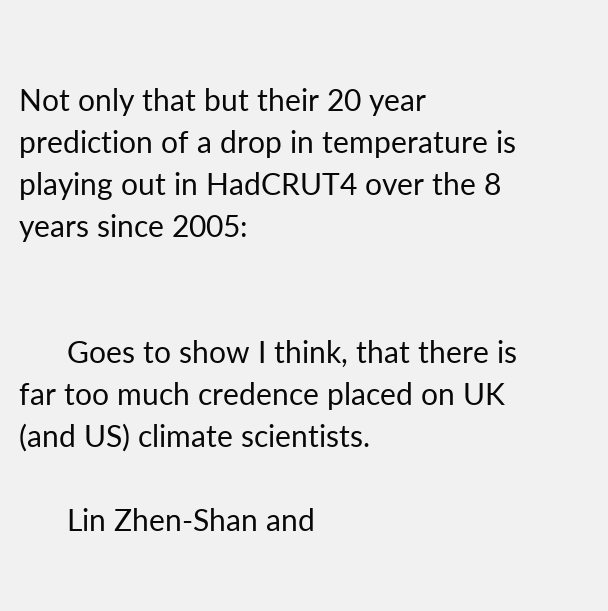Not only that but their 20 year prediction of a drop in temperature is playing out in HadCRUT4 over the 8 years since 2005:


      Goes to show I think, that there is far too much credence placed on UK (and US) climate scientists.

      Lin Zhen-Shan and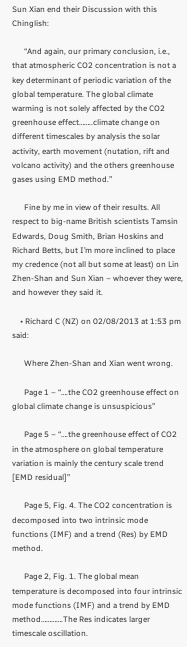Sun Xian end their Discussion with this Chinglish:

      “And again, our primary conclusion, i.e., that atmospheric CO2 concentration is not a key determinant of periodic variation of the global temperature. The global climate warming is not solely affected by the CO2 greenhouse effect……..climate change on different timescales by analysis the solar activity, earth movement (nutation, rift and volcano activity) and the others greenhouse gases using EMD method.”

      Fine by me in view of their results. All respect to big-name British scientists Tamsin Edwards, Doug Smith, Brian Hoskins and Richard Betts, but I’m more inclined to place my credence (not all but some at least) on Lin Zhen-Shan and Sun Xian – whoever they were, and however they said it.

    • Richard C (NZ) on 02/08/2013 at 1:53 pm said:

      Where Zhen-Shan and Xian went wrong.

      Page 1 – “….the CO2 greenhouse effect on global climate change is unsuspicious”

      Page 5 – “….the greenhouse effect of CO2 in the atmosphere on global temperature variation is mainly the century scale trend [EMD residual]”

      Page 5, Fig. 4. The CO2 concentration is decomposed into two intrinsic mode functions (IMF) and a trend (Res) by EMD method.

      Page 2, Fig. 1. The global mean temperature is decomposed into four intrinsic mode functions (IMF) and a trend by EMD method………….The Res indicates larger timescale oscillation.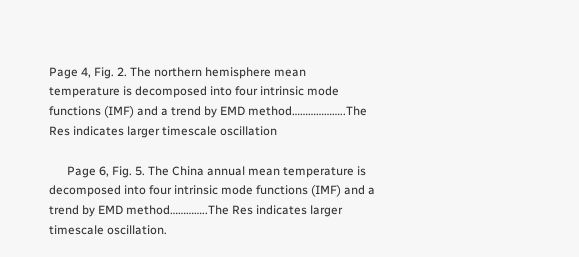Page 4, Fig. 2. The northern hemisphere mean temperature is decomposed into four intrinsic mode functions (IMF) and a trend by EMD method………………..The Res indicates larger timescale oscillation

      Page 6, Fig. 5. The China annual mean temperature is decomposed into four intrinsic mode functions (IMF) and a trend by EMD method…………..The Res indicates larger timescale oscillation.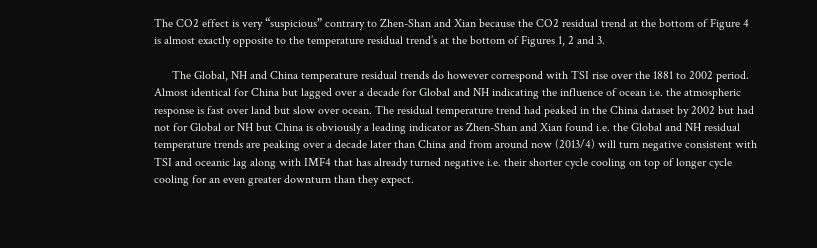The CO2 effect is very “suspicious” contrary to Zhen-Shan and Xian because the CO2 residual trend at the bottom of Figure 4 is almost exactly opposite to the temperature residual trend’s at the bottom of Figures 1, 2 and 3.

      The Global, NH and China temperature residual trends do however correspond with TSI rise over the 1881 to 2002 period. Almost identical for China but lagged over a decade for Global and NH indicating the influence of ocean i.e. the atmospheric response is fast over land but slow over ocean. The residual temperature trend had peaked in the China dataset by 2002 but had not for Global or NH but China is obviously a leading indicator as Zhen-Shan and Xian found i.e. the Global and NH residual temperature trends are peaking over a decade later than China and from around now (2013/4) will turn negative consistent with TSI and oceanic lag along with IMF4 that has already turned negative i.e. their shorter cycle cooling on top of longer cycle cooling for an even greater downturn than they expect.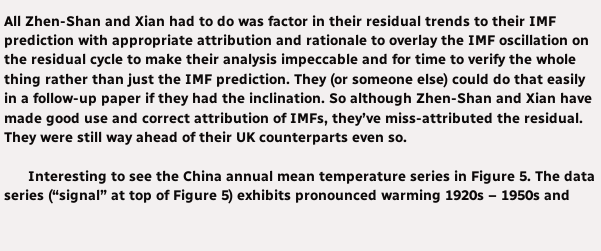All Zhen-Shan and Xian had to do was factor in their residual trends to their IMF prediction with appropriate attribution and rationale to overlay the IMF oscillation on the residual cycle to make their analysis impeccable and for time to verify the whole thing rather than just the IMF prediction. They (or someone else) could do that easily in a follow-up paper if they had the inclination. So although Zhen-Shan and Xian have made good use and correct attribution of IMFs, they’ve miss-attributed the residual. They were still way ahead of their UK counterparts even so.

      Interesting to see the China annual mean temperature series in Figure 5. The data series (“signal” at top of Figure 5) exhibits pronounced warming 1920s – 1950s and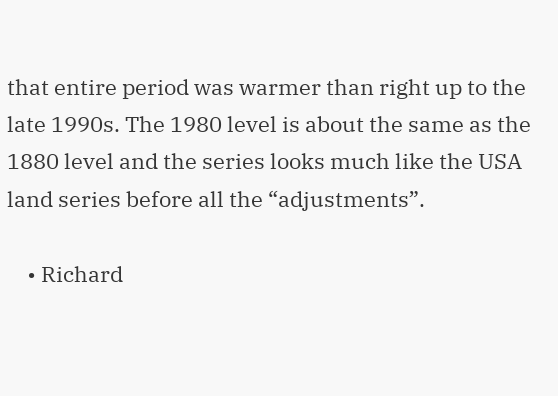that entire period was warmer than right up to the late 1990s. The 1980 level is about the same as the 1880 level and the series looks much like the USA land series before all the “adjustments”.

    • Richard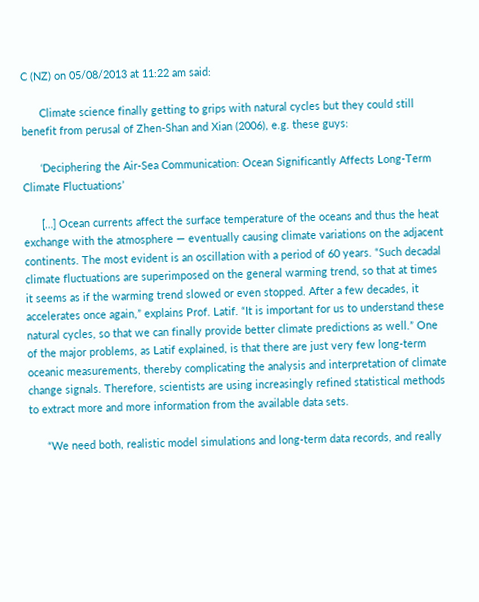C (NZ) on 05/08/2013 at 11:22 am said:

      Climate science finally getting to grips with natural cycles but they could still benefit from perusal of Zhen-Shan and Xian (2006), e.g. these guys:

      ‘Deciphering the Air-Sea Communication: Ocean Significantly Affects Long-Term Climate Fluctuations’

      […] Ocean currents affect the surface temperature of the oceans and thus the heat exchange with the atmosphere — eventually causing climate variations on the adjacent continents. The most evident is an oscillation with a period of 60 years. “Such decadal climate fluctuations are superimposed on the general warming trend, so that at times it seems as if the warming trend slowed or even stopped. After a few decades, it accelerates once again,” explains Prof. Latif. “It is important for us to understand these natural cycles, so that we can finally provide better climate predictions as well.” One of the major problems, as Latif explained, is that there are just very few long-term oceanic measurements, thereby complicating the analysis and interpretation of climate change signals. Therefore, scientists are using increasingly refined statistical methods to extract more and more information from the available data sets.

      “We need both, realistic model simulations and long-term data records, and really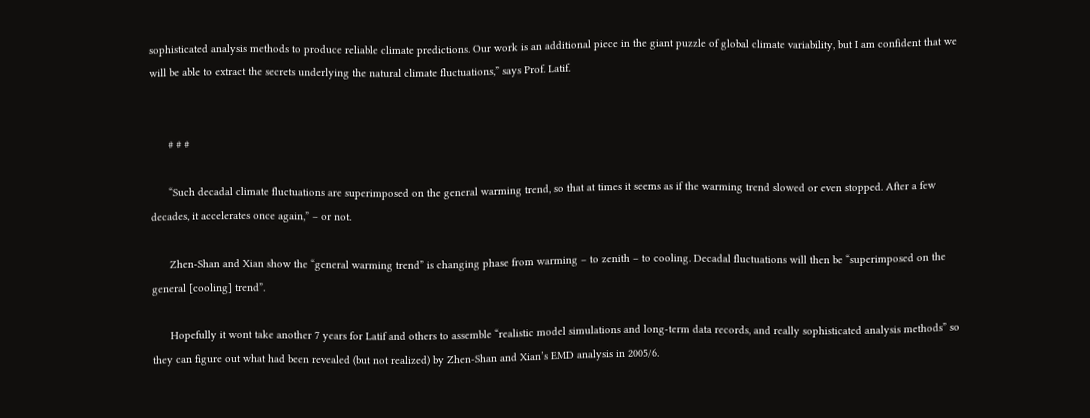sophisticated analysis methods to produce reliable climate predictions. Our work is an additional piece in the giant puzzle of global climate variability, but I am confident that we will be able to extract the secrets underlying the natural climate fluctuations,” says Prof. Latif.


      # # #

      “Such decadal climate fluctuations are superimposed on the general warming trend, so that at times it seems as if the warming trend slowed or even stopped. After a few decades, it accelerates once again,” – or not.

      Zhen-Shan and Xian show the “general warming trend” is changing phase from warming – to zenith – to cooling. Decadal fluctuations will then be “superimposed on the general [cooling] trend”.

      Hopefully it wont take another 7 years for Latif and others to assemble “realistic model simulations and long-term data records, and really sophisticated analysis methods” so they can figure out what had been revealed (but not realized) by Zhen-Shan and Xian’s EMD analysis in 2005/6.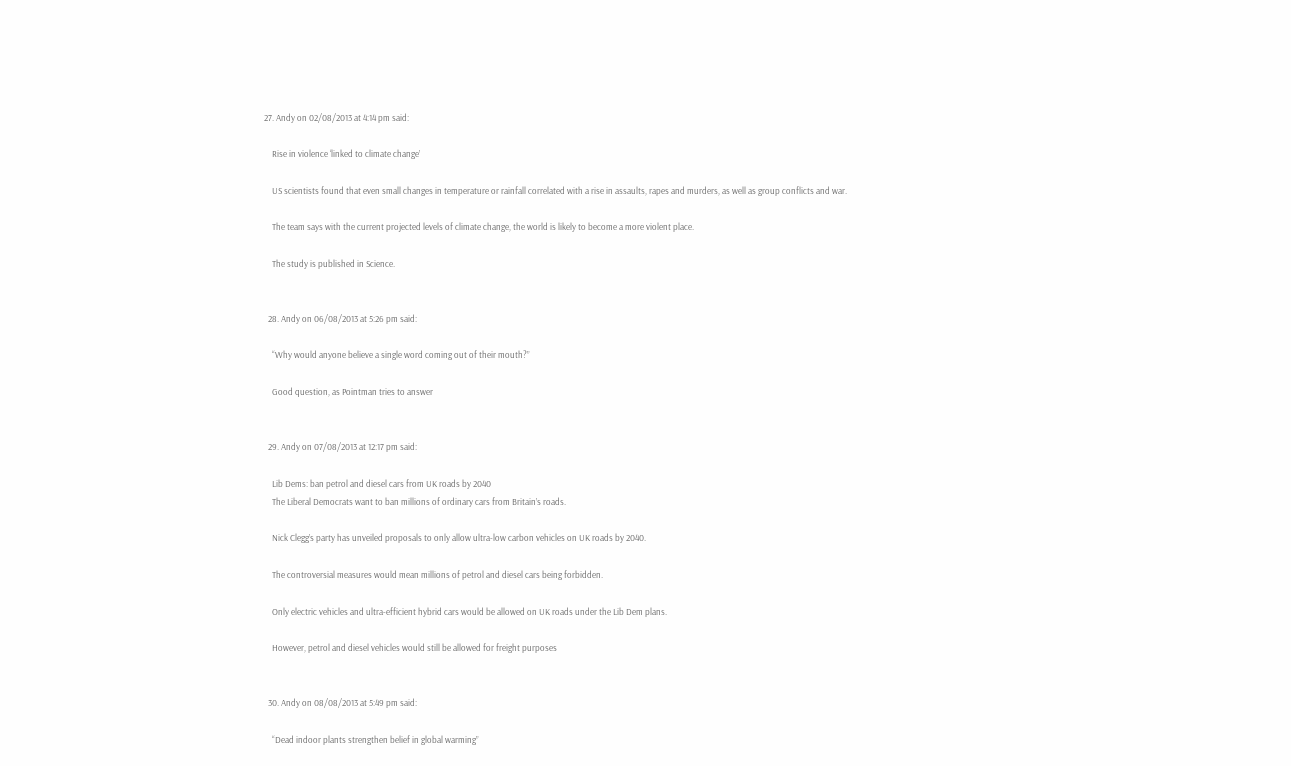27. Andy on 02/08/2013 at 4:14 pm said:

    Rise in violence ‘linked to climate change’

    US scientists found that even small changes in temperature or rainfall correlated with a rise in assaults, rapes and murders, as well as group conflicts and war.

    The team says with the current projected levels of climate change, the world is likely to become a more violent place.

    The study is published in Science.


  28. Andy on 06/08/2013 at 5:26 pm said:

    “Why would anyone believe a single word coming out of their mouth?”

    Good question, as Pointman tries to answer


  29. Andy on 07/08/2013 at 12:17 pm said:

    Lib Dems: ban petrol and diesel cars from UK roads by 2040
    The Liberal Democrats want to ban millions of ordinary cars from Britain’s roads.

    Nick Clegg’s party has unveiled proposals to only allow ultra-low carbon vehicles on UK roads by 2040.

    The controversial measures would mean millions of petrol and diesel cars being forbidden.

    Only electric vehicles and ultra-efficient hybrid cars would be allowed on UK roads under the Lib Dem plans.

    However, petrol and diesel vehicles would still be allowed for freight purposes


  30. Andy on 08/08/2013 at 5:49 pm said:

    “Dead indoor plants strengthen belief in global warming”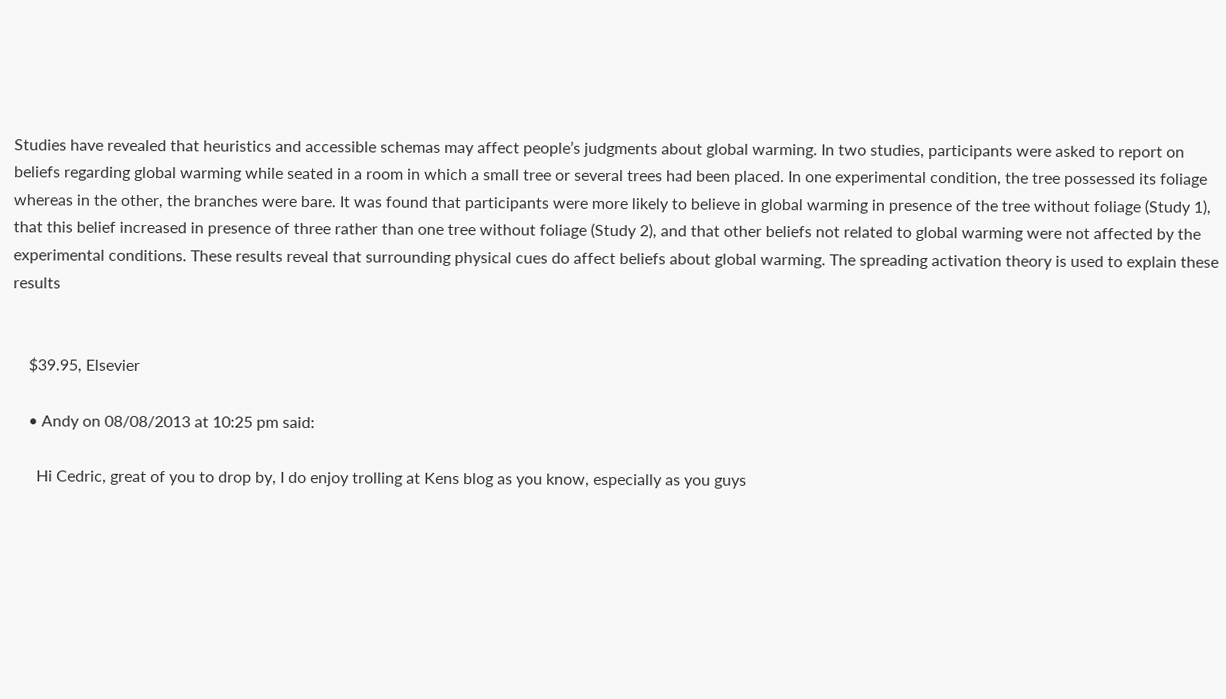Studies have revealed that heuristics and accessible schemas may affect people’s judgments about global warming. In two studies, participants were asked to report on beliefs regarding global warming while seated in a room in which a small tree or several trees had been placed. In one experimental condition, the tree possessed its foliage whereas in the other, the branches were bare. It was found that participants were more likely to believe in global warming in presence of the tree without foliage (Study 1), that this belief increased in presence of three rather than one tree without foliage (Study 2), and that other beliefs not related to global warming were not affected by the experimental conditions. These results reveal that surrounding physical cues do affect beliefs about global warming. The spreading activation theory is used to explain these results


    $39.95, Elsevier

    • Andy on 08/08/2013 at 10:25 pm said:

      Hi Cedric, great of you to drop by, I do enjoy trolling at Kens blog as you know, especially as you guys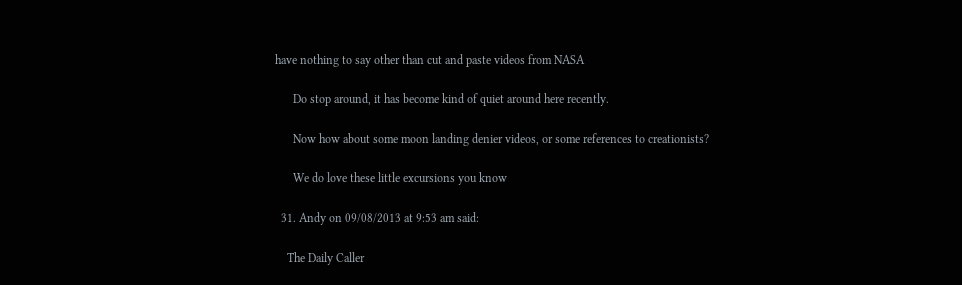have nothing to say other than cut and paste videos from NASA

      Do stop around, it has become kind of quiet around here recently.

      Now how about some moon landing denier videos, or some references to creationists?

      We do love these little excursions you know

  31. Andy on 09/08/2013 at 9:53 am said:

    The Daily Caller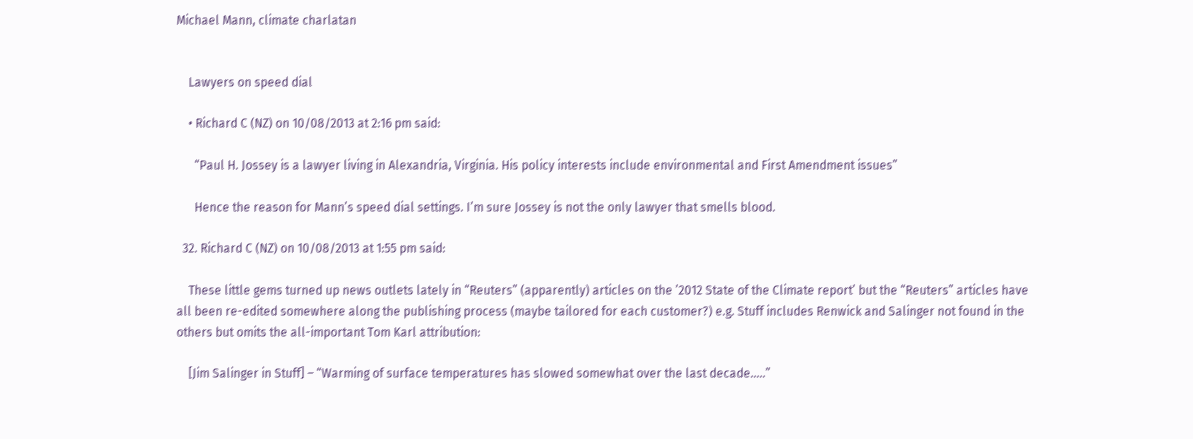Michael Mann, climate charlatan


    Lawyers on speed dial

    • Richard C (NZ) on 10/08/2013 at 2:16 pm said:

      “Paul H. Jossey is a lawyer living in Alexandria, Virginia. His policy interests include environmental and First Amendment issues”

      Hence the reason for Mann’s speed dial settings. I’m sure Jossey is not the only lawyer that smells blood.

  32. Richard C (NZ) on 10/08/2013 at 1:55 pm said:

    These little gems turned up news outlets lately in “Reuters” (apparently) articles on the ’2012 State of the Climate report’ but the “Reuters” articles have all been re-edited somewhere along the publishing process (maybe tailored for each customer?) e.g. Stuff includes Renwick and Salinger not found in the others but omits the all-important Tom Karl attribution:

    [Jim Salinger in Stuff] – “Warming of surface temperatures has slowed somewhat over the last decade…..”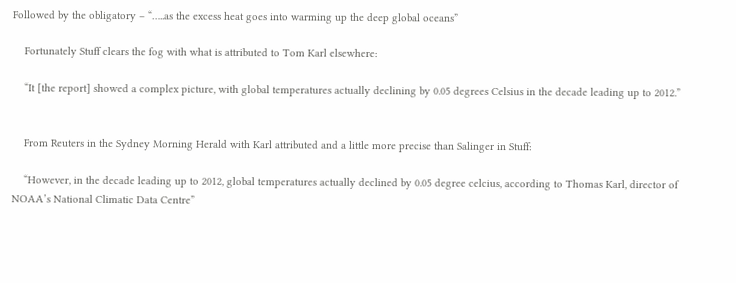Followed by the obligatory – “…..as the excess heat goes into warming up the deep global oceans”

    Fortunately Stuff clears the fog with what is attributed to Tom Karl elsewhere:

    “It [the report] showed a complex picture, with global temperatures actually declining by 0.05 degrees Celsius in the decade leading up to 2012.”


    From Reuters in the Sydney Morning Herald with Karl attributed and a little more precise than Salinger in Stuff:

    “However, in the decade leading up to 2012, global temperatures actually declined by 0.05 degree celcius, according to Thomas Karl, director of NOAA’s National Climatic Data Centre”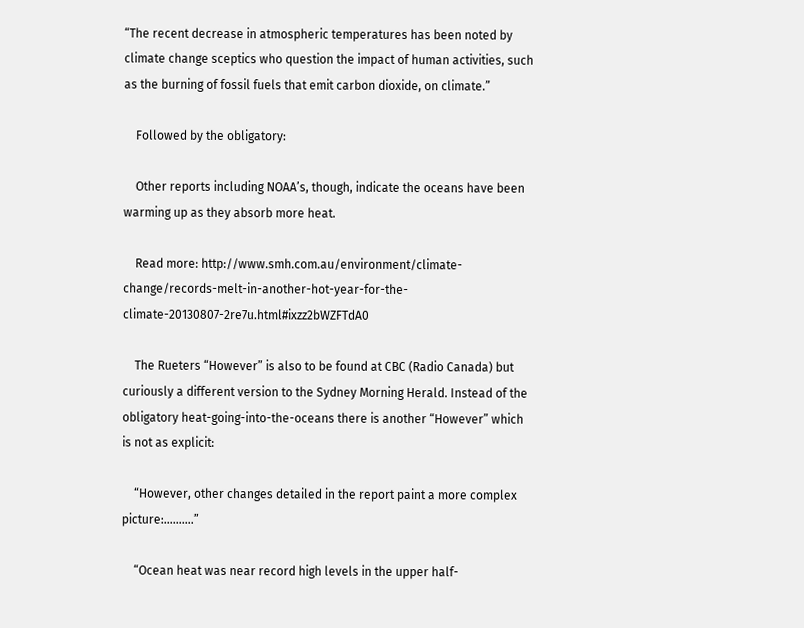“The recent decrease in atmospheric temperatures has been noted by climate change sceptics who question the impact of human activities, such as the burning of fossil fuels that emit carbon dioxide, on climate.”

    Followed by the obligatory:

    Other reports including NOAA’s, though, indicate the oceans have been warming up as they absorb more heat.

    Read more: http://www.smh.com.au/environment/climate-change/records-melt-in-another-hot-year-for-the-climate-20130807-2re7u.html#ixzz2bWZFTdA0

    The Rueters “However” is also to be found at CBC (Radio Canada) but curiously a different version to the Sydney Morning Herald. Instead of the obligatory heat-going-into-the-oceans there is another “However” which is not as explicit:

    “However, other changes detailed in the report paint a more complex picture:……….”

    “Ocean heat was near record high levels in the upper half-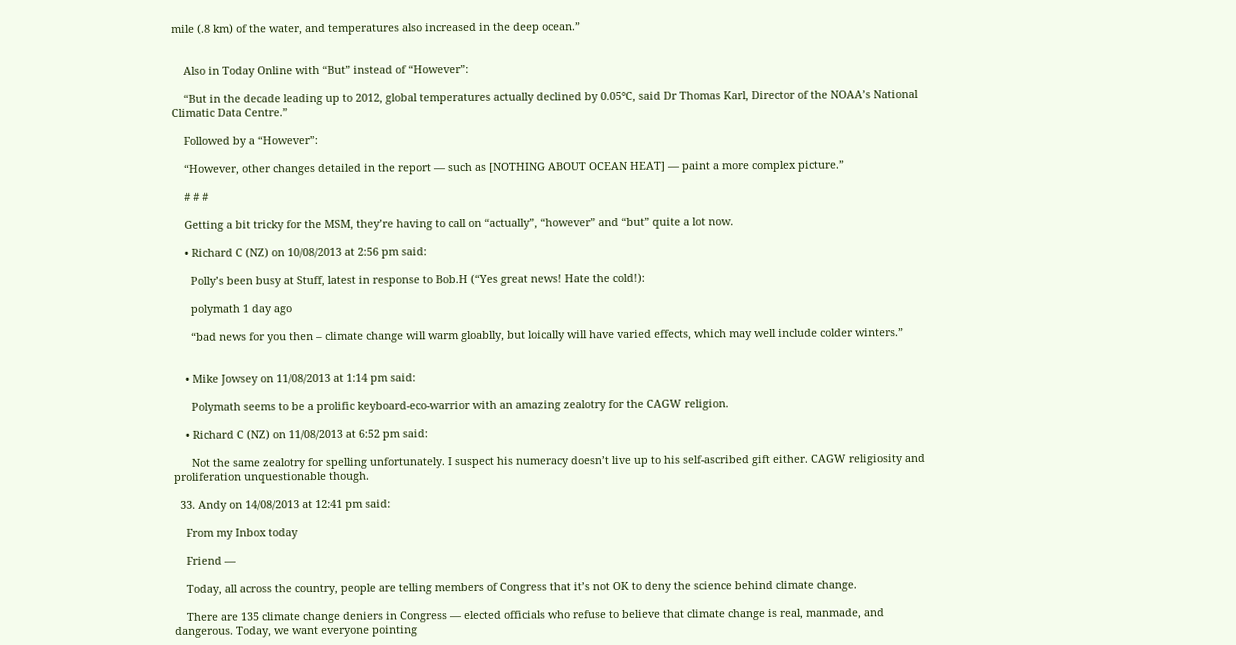mile (.8 km) of the water, and temperatures also increased in the deep ocean.”


    Also in Today Online with “But” instead of “However”:

    “But in the decade leading up to 2012, global temperatures actually declined by 0.05°C, said Dr Thomas Karl, Director of the NOAA’s National Climatic Data Centre.”

    Followed by a “However”:

    “However, other changes detailed in the report — such as [NOTHING ABOUT OCEAN HEAT] — paint a more complex picture.”

    # # #

    Getting a bit tricky for the MSM, they’re having to call on “actually”, “however” and “but” quite a lot now.

    • Richard C (NZ) on 10/08/2013 at 2:56 pm said:

      Polly’s been busy at Stuff, latest in response to Bob.H (“Yes great news! Hate the cold!):

      polymath 1 day ago

      “bad news for you then – climate change will warm gloablly, but loically will have varied effects, which may well include colder winters.”


    • Mike Jowsey on 11/08/2013 at 1:14 pm said:

      Polymath seems to be a prolific keyboard-eco-warrior with an amazing zealotry for the CAGW religion.

    • Richard C (NZ) on 11/08/2013 at 6:52 pm said:

      Not the same zealotry for spelling unfortunately. I suspect his numeracy doesn’t live up to his self-ascribed gift either. CAGW religiosity and proliferation unquestionable though.

  33. Andy on 14/08/2013 at 12:41 pm said:

    From my Inbox today

    Friend —

    Today, all across the country, people are telling members of Congress that it’s not OK to deny the science behind climate change.

    There are 135 climate change deniers in Congress — elected officials who refuse to believe that climate change is real, manmade, and dangerous. Today, we want everyone pointing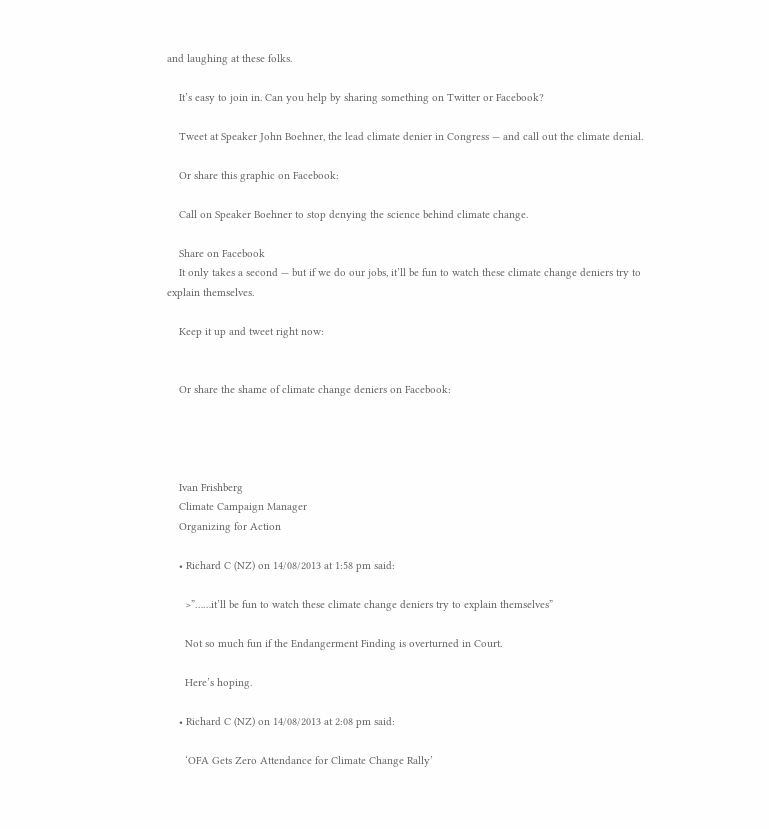and laughing at these folks.

    It’s easy to join in. Can you help by sharing something on Twitter or Facebook?

    Tweet at Speaker John Boehner, the lead climate denier in Congress — and call out the climate denial.

    Or share this graphic on Facebook:

    Call on Speaker Boehner to stop denying the science behind climate change.

    Share on Facebook
    It only takes a second — but if we do our jobs, it’ll be fun to watch these climate change deniers try to explain themselves.

    Keep it up and tweet right now:


    Or share the shame of climate change deniers on Facebook:




    Ivan Frishberg
    Climate Campaign Manager
    Organizing for Action

    • Richard C (NZ) on 14/08/2013 at 1:58 pm said:

      >”……it’ll be fun to watch these climate change deniers try to explain themselves”

      Not so much fun if the Endangerment Finding is overturned in Court.

      Here’s hoping.

    • Richard C (NZ) on 14/08/2013 at 2:08 pm said:

      ‘OFA Gets Zero Attendance for Climate Change Rally’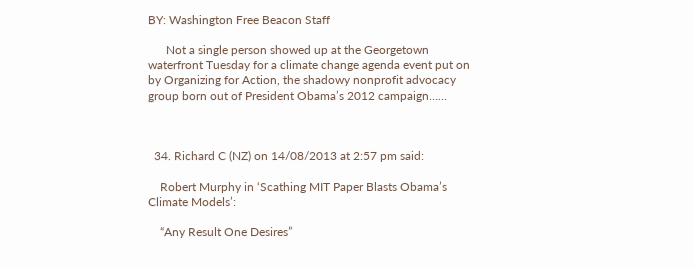BY: Washington Free Beacon Staff

      Not a single person showed up at the Georgetown waterfront Tuesday for a climate change agenda event put on by Organizing for Action, the shadowy nonprofit advocacy group born out of President Obama’s 2012 campaign……



  34. Richard C (NZ) on 14/08/2013 at 2:57 pm said:

    Robert Murphy in ‘Scathing MIT Paper Blasts Obama’s Climate Models’:

    “Any Result One Desires”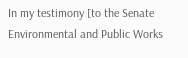In my testimony [to the Senate Environmental and Public Works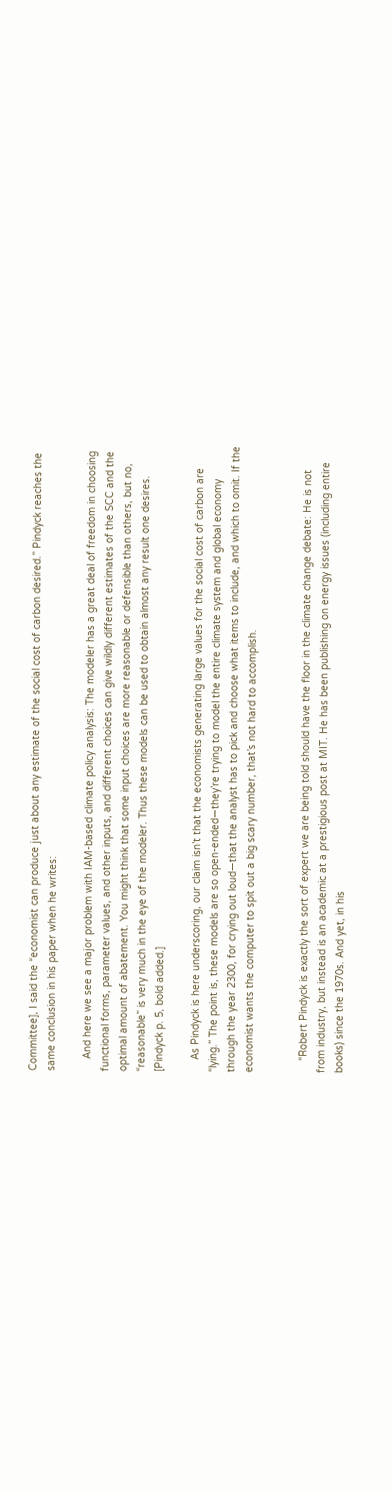Committee], I said the “economist can produce just about any estimate of the social cost of carbon desired.” Pindyck reaches the same conclusion in his paper when he writes:

    And here we see a major problem with IAM-based climate policy analysis: The modeler has a great deal of freedom in choosing functional forms, parameter values, and other inputs, and different choices can give wildly different estimates of the SCC and the optimal amount of abatement. You might think that some input choices are more reasonable or defensible than others, but no, “reasonable” is very much in the eye of the modeler. Thus these models can be used to obtain almost any result one desires. [Pindyck p. 5, bold added.]

    As Pindyck is here underscoring, our claim isn’t that the economists generating large values for the social cost of carbon are “lying.” The point is, these models are so open-ended—they’re trying to model the entire climate system and global economy through the year 2300, for crying out loud—that the analyst has to pick and choose what items to include, and which to omit. If the economist wants the computer to spit out a big scary number, that’s not hard to accomplish.


    “Robert Pindyck is exactly the sort of expert we are being told should have the floor in the climate change debate: He is not from industry, but instead is an academic at a prestigious post at MIT. He has been publishing on energy issues (including entire books) since the 1970s. And yet, in his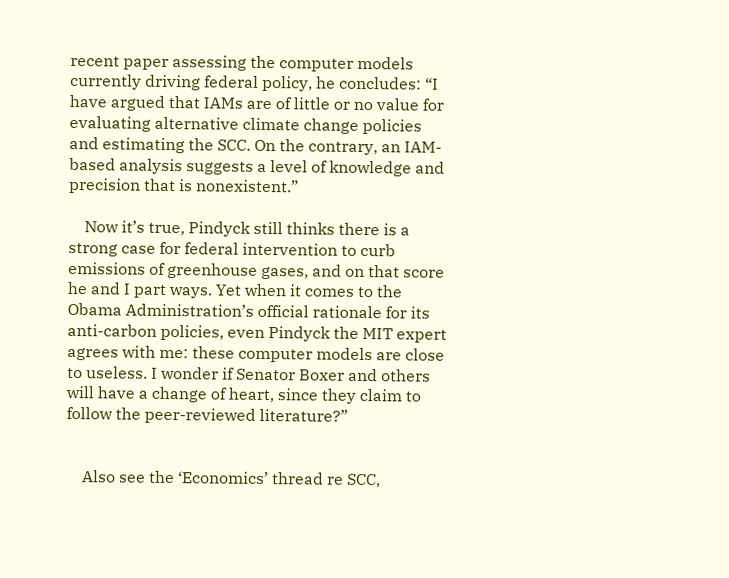recent paper assessing the computer models currently driving federal policy, he concludes: “I have argued that IAMs are of little or no value for evaluating alternative climate change policies and estimating the SCC. On the contrary, an IAM-based analysis suggests a level of knowledge and precision that is nonexistent.”

    Now it’s true, Pindyck still thinks there is a strong case for federal intervention to curb emissions of greenhouse gases, and on that score he and I part ways. Yet when it comes to the Obama Administration’s official rationale for its anti-carbon policies, even Pindyck the MIT expert agrees with me: these computer models are close to useless. I wonder if Senator Boxer and others will have a change of heart, since they claim to follow the peer-reviewed literature?”


    Also see the ‘Economics’ thread re SCC,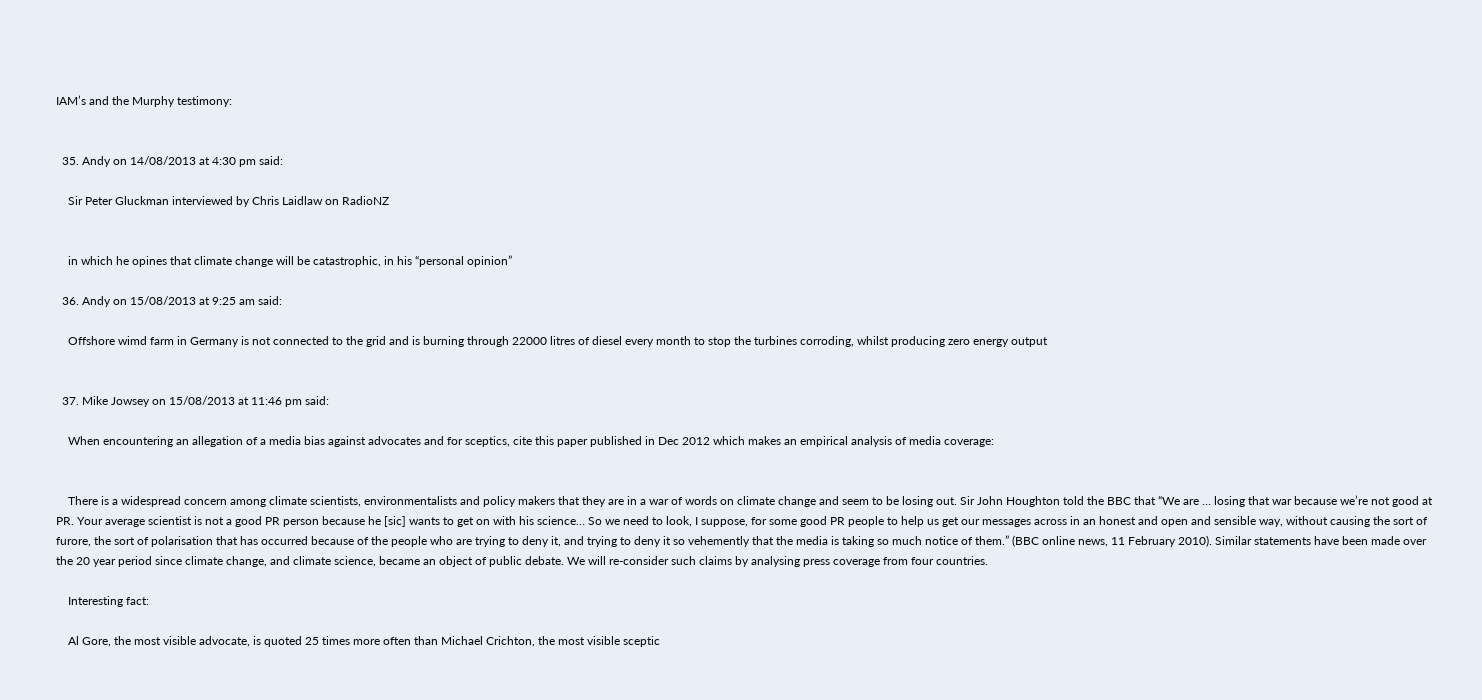IAM’s and the Murphy testimony:


  35. Andy on 14/08/2013 at 4:30 pm said:

    Sir Peter Gluckman interviewed by Chris Laidlaw on RadioNZ


    in which he opines that climate change will be catastrophic, in his “personal opinion”

  36. Andy on 15/08/2013 at 9:25 am said:

    Offshore wimd farm in Germany is not connected to the grid and is burning through 22000 litres of diesel every month to stop the turbines corroding, whilst producing zero energy output


  37. Mike Jowsey on 15/08/2013 at 11:46 pm said:

    When encountering an allegation of a media bias against advocates and for sceptics, cite this paper published in Dec 2012 which makes an empirical analysis of media coverage:


    There is a widespread concern among climate scientists, environmentalists and policy makers that they are in a war of words on climate change and seem to be losing out. Sir John Houghton told the BBC that “We are … losing that war because we’re not good at PR. Your average scientist is not a good PR person because he [sic] wants to get on with his science… So we need to look, I suppose, for some good PR people to help us get our messages across in an honest and open and sensible way, without causing the sort of furore, the sort of polarisation that has occurred because of the people who are trying to deny it, and trying to deny it so vehemently that the media is taking so much notice of them.” (BBC online news, 11 February 2010). Similar statements have been made over the 20 year period since climate change, and climate science, became an object of public debate. We will re-consider such claims by analysing press coverage from four countries.

    Interesting fact:

    Al Gore, the most visible advocate, is quoted 25 times more often than Michael Crichton, the most visible sceptic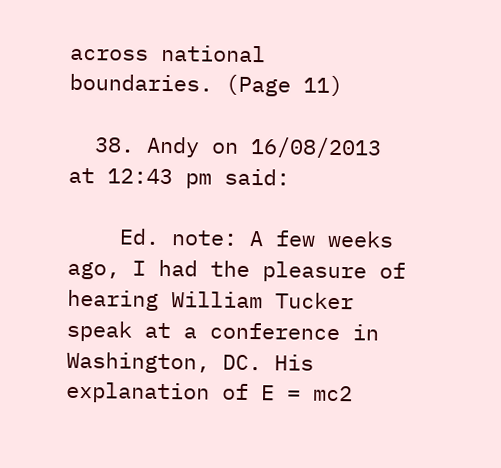across national boundaries. (Page 11)

  38. Andy on 16/08/2013 at 12:43 pm said:

    Ed. note: A few weeks ago, I had the pleasure of hearing William Tucker speak at a conference in Washington, DC. His explanation of E = mc2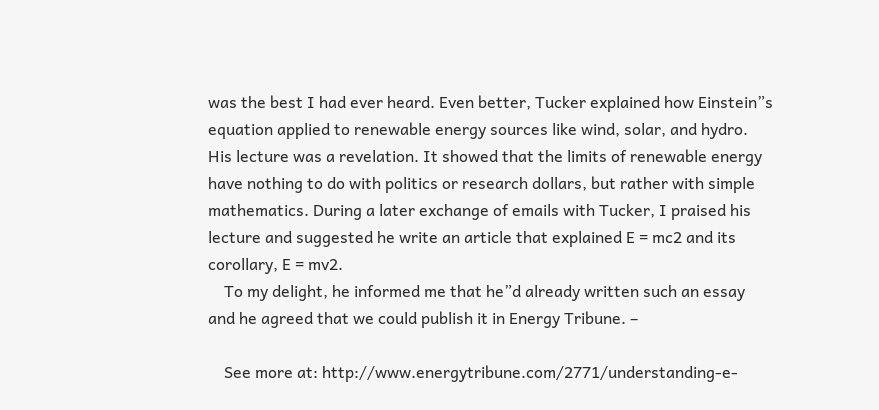was the best I had ever heard. Even better, Tucker explained how Einstein”s equation applied to renewable energy sources like wind, solar, and hydro. His lecture was a revelation. It showed that the limits of renewable energy have nothing to do with politics or research dollars, but rather with simple mathematics. During a later exchange of emails with Tucker, I praised his lecture and suggested he write an article that explained E = mc2 and its corollary, E = mv2.
    To my delight, he informed me that he”d already written such an essay and he agreed that we could publish it in Energy Tribune. –

    See more at: http://www.energytribune.com/2771/understanding-e-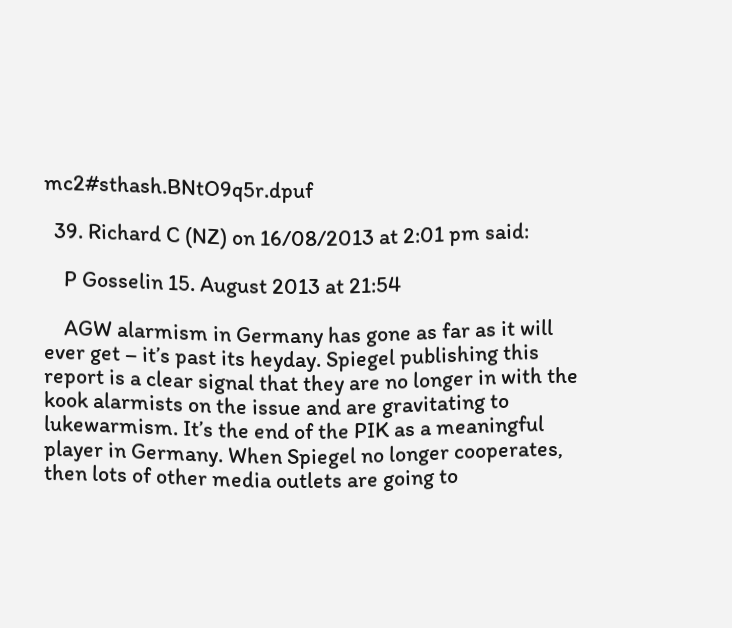mc2#sthash.BNtO9q5r.dpuf

  39. Richard C (NZ) on 16/08/2013 at 2:01 pm said:

    P Gosselin 15. August 2013 at 21:54

    AGW alarmism in Germany has gone as far as it will ever get – it’s past its heyday. Spiegel publishing this report is a clear signal that they are no longer in with the kook alarmists on the issue and are gravitating to lukewarmism. It’s the end of the PIK as a meaningful player in Germany. When Spiegel no longer cooperates, then lots of other media outlets are going to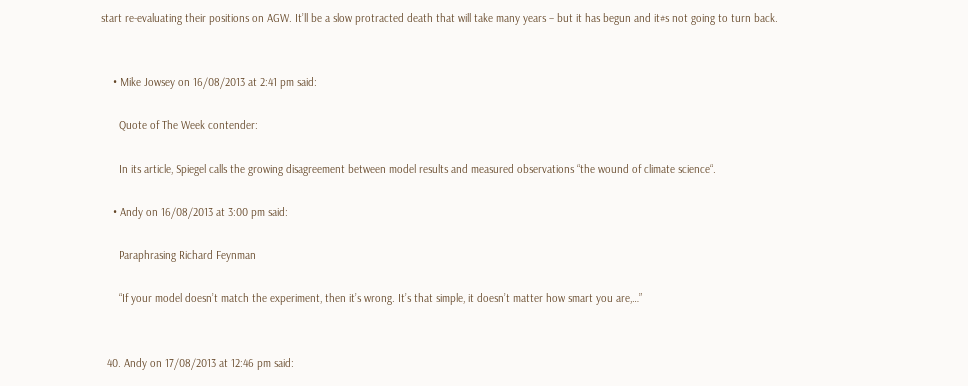start re-evaluating their positions on AGW. It’ll be a slow protracted death that will take many years – but it has begun and it#s not going to turn back.


    • Mike Jowsey on 16/08/2013 at 2:41 pm said:

      Quote of The Week contender:

      In its article, Spiegel calls the growing disagreement between model results and measured observations “the wound of climate science“.

    • Andy on 16/08/2013 at 3:00 pm said:

      Paraphrasing Richard Feynman

      “If your model doesn’t match the experiment, then it’s wrong. It’s that simple, it doesn’t matter how smart you are,…”


  40. Andy on 17/08/2013 at 12:46 pm said: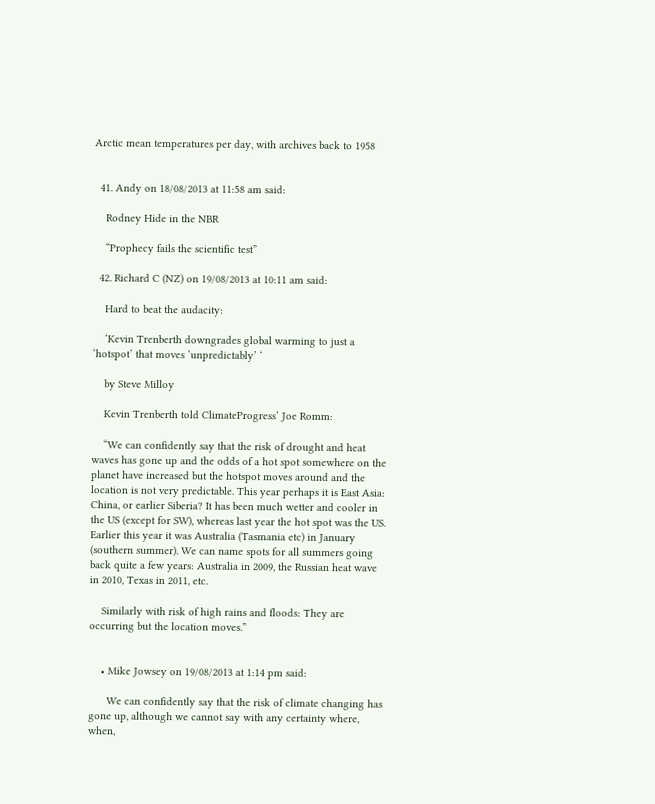Arctic mean temperatures per day, with archives back to 1958


  41. Andy on 18/08/2013 at 11:58 am said:

    Rodney Hide in the NBR

    “Prophecy fails the scientific test”

  42. Richard C (NZ) on 19/08/2013 at 10:11 am said:

    Hard to beat the audacity:

    ‘Kevin Trenberth downgrades global warming to just a ‘hotspot’ that moves ‘unpredictably’ ‘

    by Steve Milloy

    Kevin Trenberth told ClimateProgress’ Joe Romm:

    “We can confidently say that the risk of drought and heat waves has gone up and the odds of a hot spot somewhere on the planet have increased but the hotspot moves around and the location is not very predictable. This year perhaps it is East Asia: China, or earlier Siberia? It has been much wetter and cooler in the US (except for SW), whereas last year the hot spot was the US. Earlier this year it was Australia (Tasmania etc) in January (southern summer). We can name spots for all summers going back quite a few years: Australia in 2009, the Russian heat wave in 2010, Texas in 2011, etc.

    Similarly with risk of high rains and floods: They are occurring but the location moves.”


    • Mike Jowsey on 19/08/2013 at 1:14 pm said:

      We can confidently say that the risk of climate changing has gone up, although we cannot say with any certainty where, when,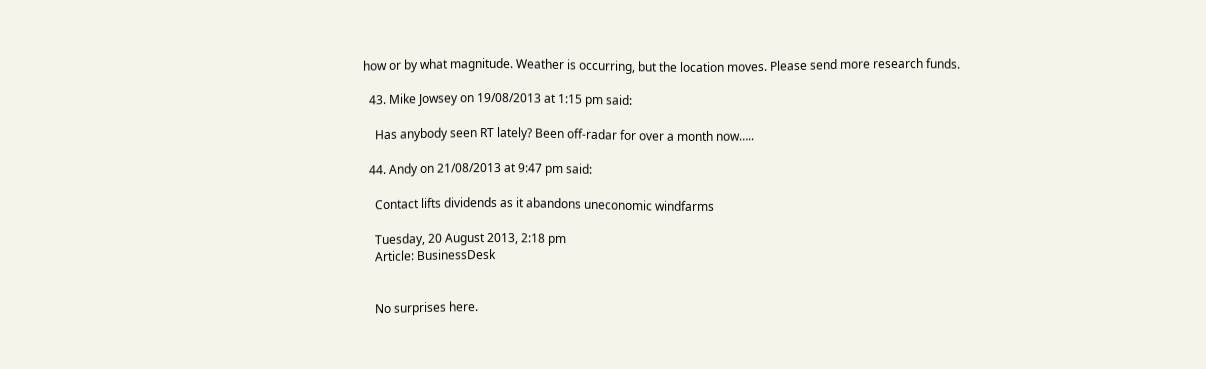how or by what magnitude. Weather is occurring, but the location moves. Please send more research funds.

  43. Mike Jowsey on 19/08/2013 at 1:15 pm said:

    Has anybody seen RT lately? Been off-radar for over a month now…..

  44. Andy on 21/08/2013 at 9:47 pm said:

    Contact lifts dividends as it abandons uneconomic windfarms

    Tuesday, 20 August 2013, 2:18 pm
    Article: BusinessDesk


    No surprises here.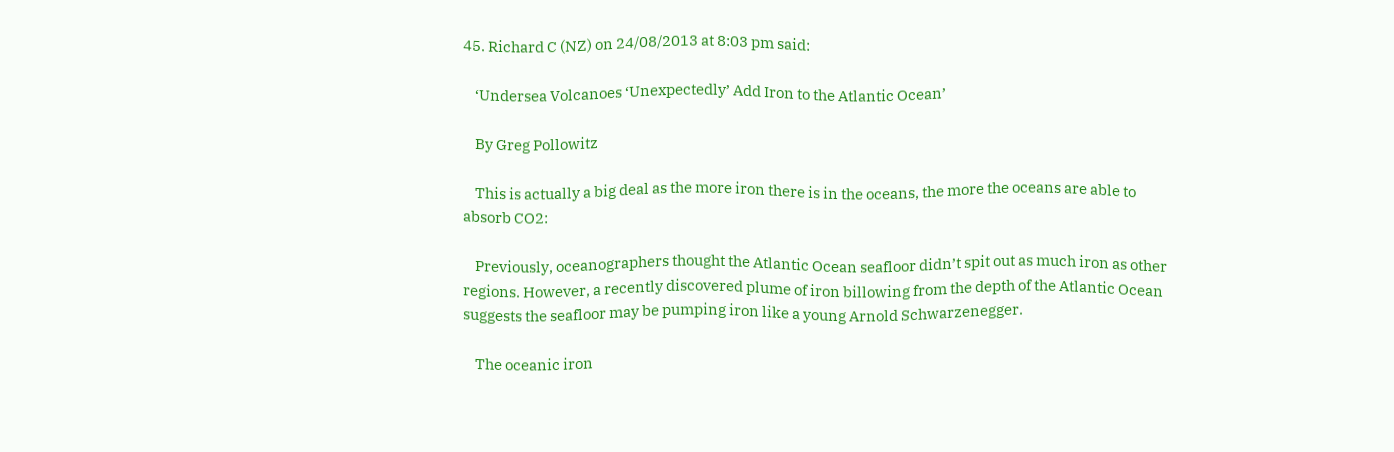45. Richard C (NZ) on 24/08/2013 at 8:03 pm said:

    ‘Undersea Volcanoes ‘Unexpectedly’ Add Iron to the Atlantic Ocean’

    By Greg Pollowitz

    This is actually a big deal as the more iron there is in the oceans, the more the oceans are able to absorb CO2:

    Previously, oceanographers thought the Atlantic Ocean seafloor didn’t spit out as much iron as other regions. However, a recently discovered plume of iron billowing from the depth of the Atlantic Ocean suggests the seafloor may be pumping iron like a young Arnold Schwarzenegger.

    The oceanic iron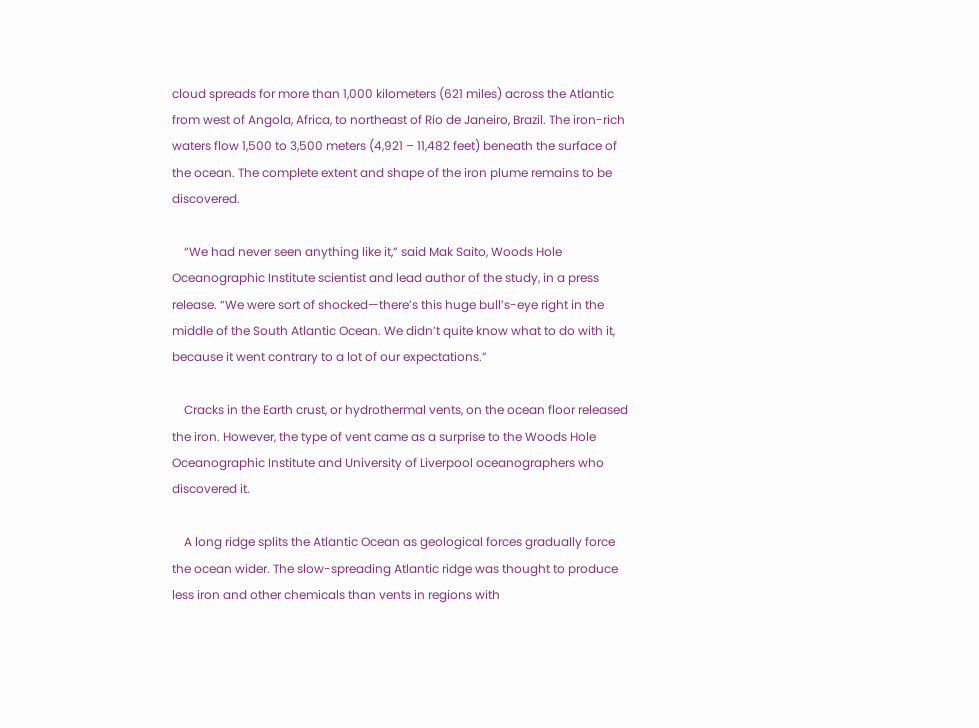cloud spreads for more than 1,000 kilometers (621 miles) across the Atlantic from west of Angola, Africa, to northeast of Rio de Janeiro, Brazil. The iron-rich waters flow 1,500 to 3,500 meters (4,921 – 11,482 feet) beneath the surface of the ocean. The complete extent and shape of the iron plume remains to be discovered.

    “We had never seen anything like it,” said Mak Saito, Woods Hole Oceanographic Institute scientist and lead author of the study, in a press release. “We were sort of shocked—there’s this huge bull’s-eye right in the middle of the South Atlantic Ocean. We didn’t quite know what to do with it, because it went contrary to a lot of our expectations.”

    Cracks in the Earth crust, or hydrothermal vents, on the ocean floor released the iron. However, the type of vent came as a surprise to the Woods Hole Oceanographic Institute and University of Liverpool oceanographers who discovered it.

    A long ridge splits the Atlantic Ocean as geological forces gradually force the ocean wider. The slow-spreading Atlantic ridge was thought to produce less iron and other chemicals than vents in regions with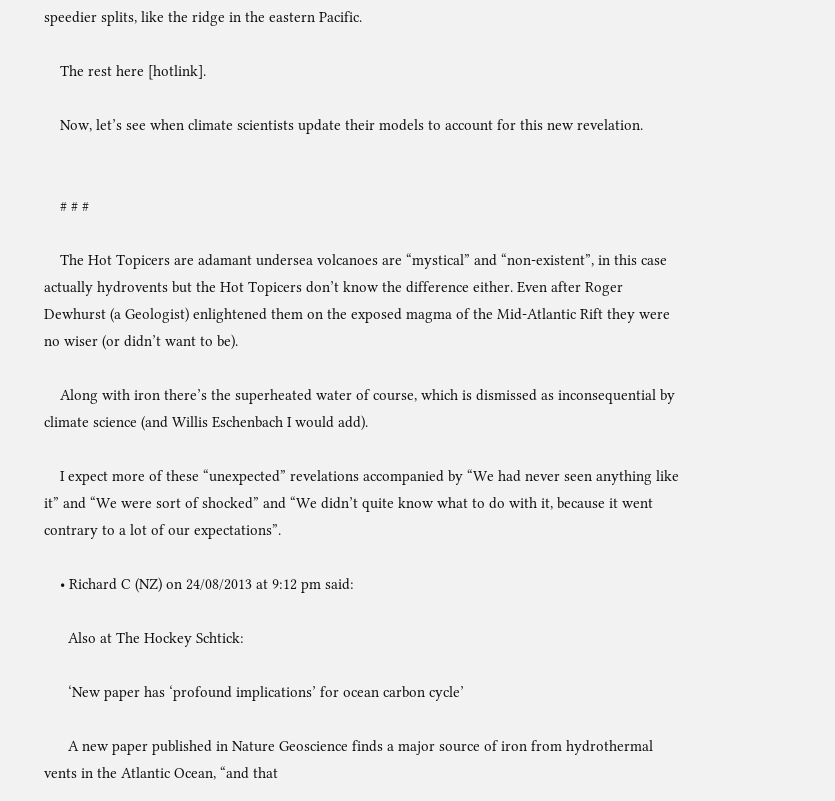speedier splits, like the ridge in the eastern Pacific.

    The rest here [hotlink].

    Now, let’s see when climate scientists update their models to account for this new revelation.


    # # #

    The Hot Topicers are adamant undersea volcanoes are “mystical” and “non-existent”, in this case actually hydrovents but the Hot Topicers don’t know the difference either. Even after Roger Dewhurst (a Geologist) enlightened them on the exposed magma of the Mid-Atlantic Rift they were no wiser (or didn’t want to be).

    Along with iron there’s the superheated water of course, which is dismissed as inconsequential by climate science (and Willis Eschenbach I would add).

    I expect more of these “unexpected” revelations accompanied by “We had never seen anything like it” and “We were sort of shocked” and “We didn’t quite know what to do with it, because it went contrary to a lot of our expectations”.

    • Richard C (NZ) on 24/08/2013 at 9:12 pm said:

      Also at The Hockey Schtick:

      ‘New paper has ‘profound implications’ for ocean carbon cycle’

      A new paper published in Nature Geoscience finds a major source of iron from hydrothermal vents in the Atlantic Ocean, “and that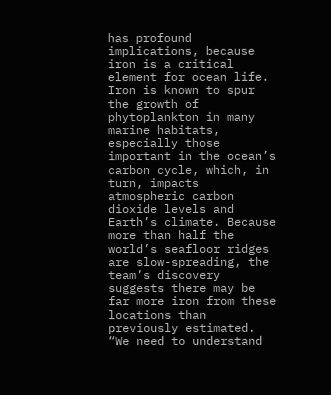has profound implications, because iron is a critical element for ocean life. Iron is known to spur the growth of phytoplankton in many marine habitats, especially those important in the ocean’s carbon cycle, which, in turn, impacts atmospheric carbon dioxide levels and Earth’s climate. Because more than half the world’s seafloor ridges are slow-spreading, the team’s discovery suggests there may be far more iron from these locations than previously estimated. “We need to understand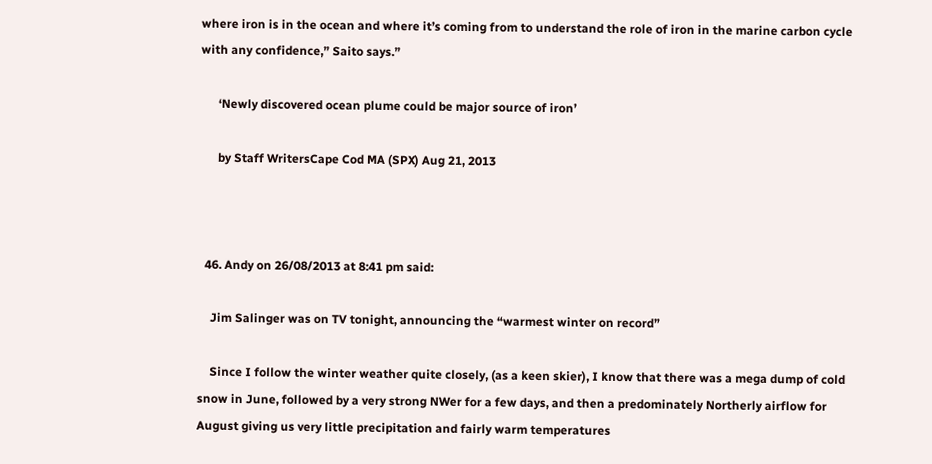where iron is in the ocean and where it’s coming from to understand the role of iron in the marine carbon cycle with any confidence,” Saito says.”

      ‘Newly discovered ocean plume could be major source of iron’

      by Staff WritersCape Cod MA (SPX) Aug 21, 2013



  46. Andy on 26/08/2013 at 8:41 pm said:

    Jim Salinger was on TV tonight, announcing the “warmest winter on record”

    Since I follow the winter weather quite closely, (as a keen skier), I know that there was a mega dump of cold snow in June, followed by a very strong NWer for a few days, and then a predominately Northerly airflow for August giving us very little precipitation and fairly warm temperatures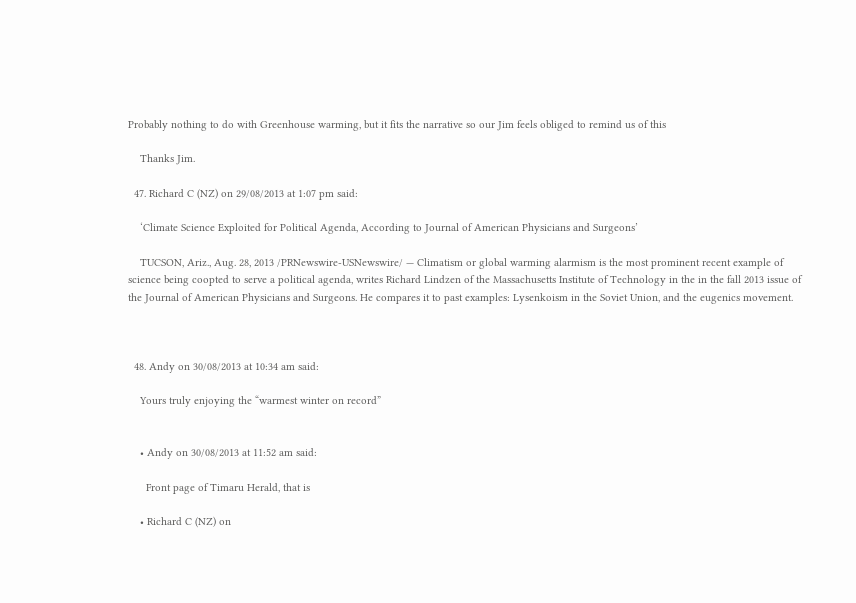Probably nothing to do with Greenhouse warming, but it fits the narrative so our Jim feels obliged to remind us of this

    Thanks Jim.

  47. Richard C (NZ) on 29/08/2013 at 1:07 pm said:

    ‘Climate Science Exploited for Political Agenda, According to Journal of American Physicians and Surgeons’

    TUCSON, Ariz., Aug. 28, 2013 /PRNewswire-USNewswire/ — Climatism or global warming alarmism is the most prominent recent example of science being coopted to serve a political agenda, writes Richard Lindzen of the Massachusetts Institute of Technology in the in the fall 2013 issue of the Journal of American Physicians and Surgeons. He compares it to past examples: Lysenkoism in the Soviet Union, and the eugenics movement.



  48. Andy on 30/08/2013 at 10:34 am said:

    Yours truly enjoying the “warmest winter on record”


    • Andy on 30/08/2013 at 11:52 am said:

      Front page of Timaru Herald, that is

    • Richard C (NZ) on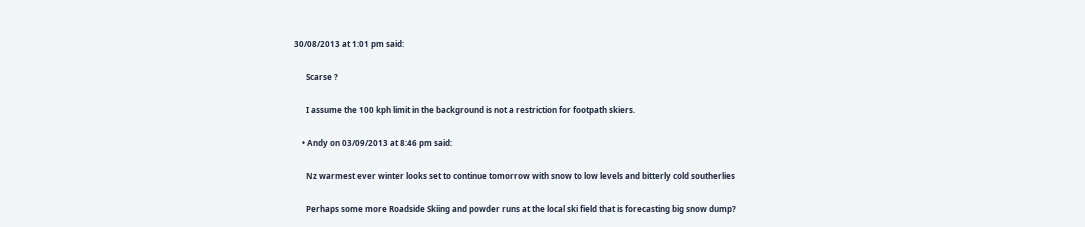30/08/2013 at 1:01 pm said:

      Scarse ?

      I assume the 100 kph limit in the background is not a restriction for footpath skiers.

    • Andy on 03/09/2013 at 8:46 pm said:

      Nz warmest ever winter looks set to continue tomorrow with snow to low levels and bitterly cold southerlies

      Perhaps some more Roadside Skiing and powder runs at the local ski field that is forecasting big snow dump?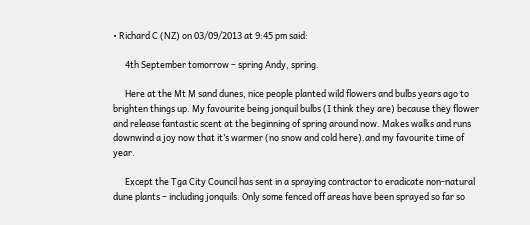• Richard C (NZ) on 03/09/2013 at 9:45 pm said:

      4th September tomorrow – spring Andy, spring.

      Here at the Mt M sand dunes, nice people planted wild flowers and bulbs years ago to brighten things up. My favourite being jonquil bulbs (I think they are) because they flower and release fantastic scent at the beginning of spring around now. Makes walks and runs downwind a joy now that it’s warmer (no snow and cold here).and my favourite time of year.

      Except the Tga City Council has sent in a spraying contractor to eradicate non-natural dune plants – including jonquils. Only some fenced off areas have been sprayed so far so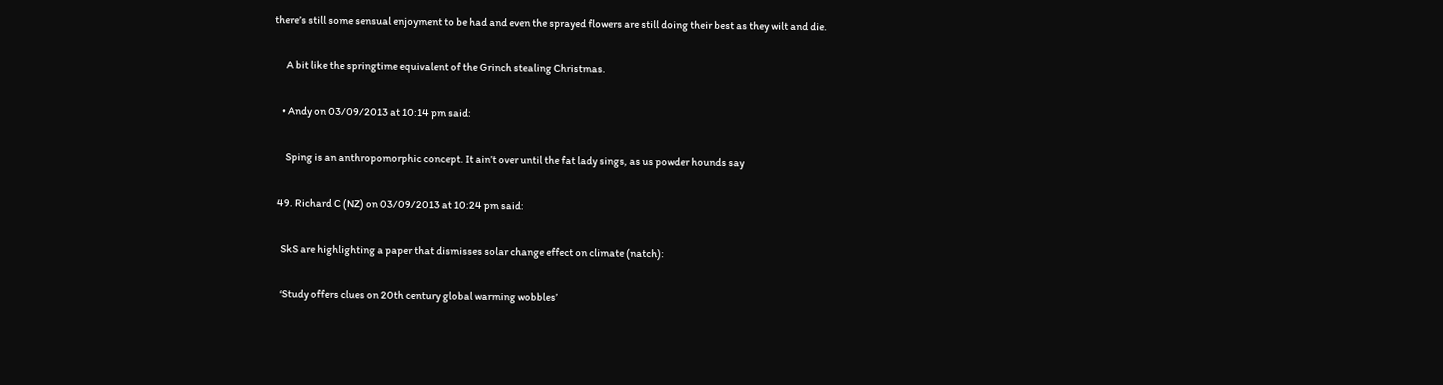there’s still some sensual enjoyment to be had and even the sprayed flowers are still doing their best as they wilt and die.

      A bit like the springtime equivalent of the Grinch stealing Christmas.

    • Andy on 03/09/2013 at 10:14 pm said:

      Sping is an anthropomorphic concept. It ain’t over until the fat lady sings, as us powder hounds say

  49. Richard C (NZ) on 03/09/2013 at 10:24 pm said:

    SkS are highlighting a paper that dismisses solar change effect on climate (natch):

    ‘Study offers clues on 20th century global warming wobbles’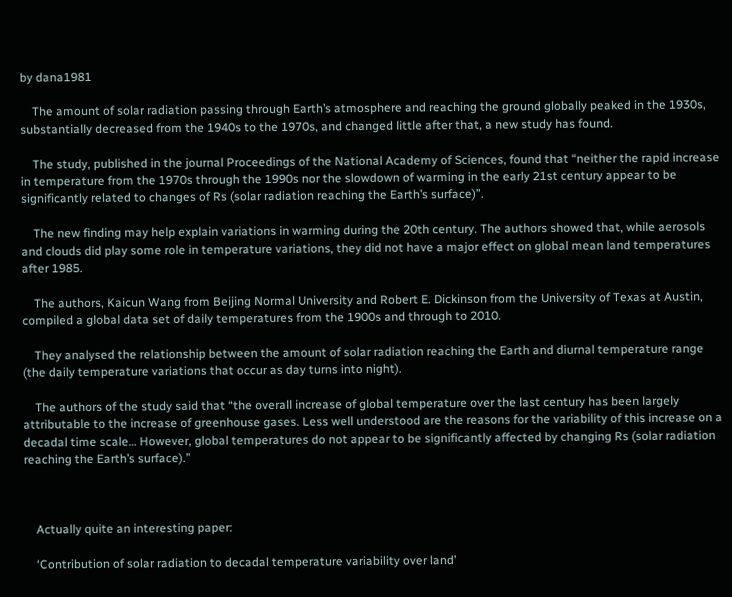by dana1981

    The amount of solar radiation passing through Earth’s atmosphere and reaching the ground globally peaked in the 1930s, substantially decreased from the 1940s to the 1970s, and changed little after that, a new study has found.

    The study, published in the journal Proceedings of the National Academy of Sciences, found that “neither the rapid increase in temperature from the 1970s through the 1990s nor the slowdown of warming in the early 21st century appear to be significantly related to changes of Rs (solar radiation reaching the Earth’s surface)”.

    The new finding may help explain variations in warming during the 20th century. The authors showed that, while aerosols and clouds did play some role in temperature variations, they did not have a major effect on global mean land temperatures after 1985.

    The authors, Kaicun Wang from Beijing Normal University and Robert E. Dickinson from the University of Texas at Austin, compiled a global data set of daily temperatures from the 1900s and through to 2010.

    They analysed the relationship between the amount of solar radiation reaching the Earth and diurnal temperature range (the daily temperature variations that occur as day turns into night).

    The authors of the study said that “the overall increase of global temperature over the last century has been largely attributable to the increase of greenhouse gases. Less well understood are the reasons for the variability of this increase on a decadal time scale… However, global temperatures do not appear to be significantly affected by changing Rs (solar radiation reaching the Earth’s surface).”



    Actually quite an interesting paper:

    ‘Contribution of solar radiation to decadal temperature variability over land’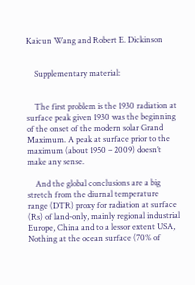Kaicun Wang and Robert E. Dickinson


    Supplementary material:


    The first problem is the 1930 radiation at surface peak given 1930 was the beginning of the onset of the modern solar Grand Maximum. A peak at surface prior to the maximum (about 1950 – 2009) doesn’t make any sense.

    And the global conclusions are a big stretch from the diurnal temperature range (DTR) proxy for radiation at surface (Rs) of land-only, mainly regional industrial Europe, China and to a lessor extent USA, Nothing at the ocean surface (70% of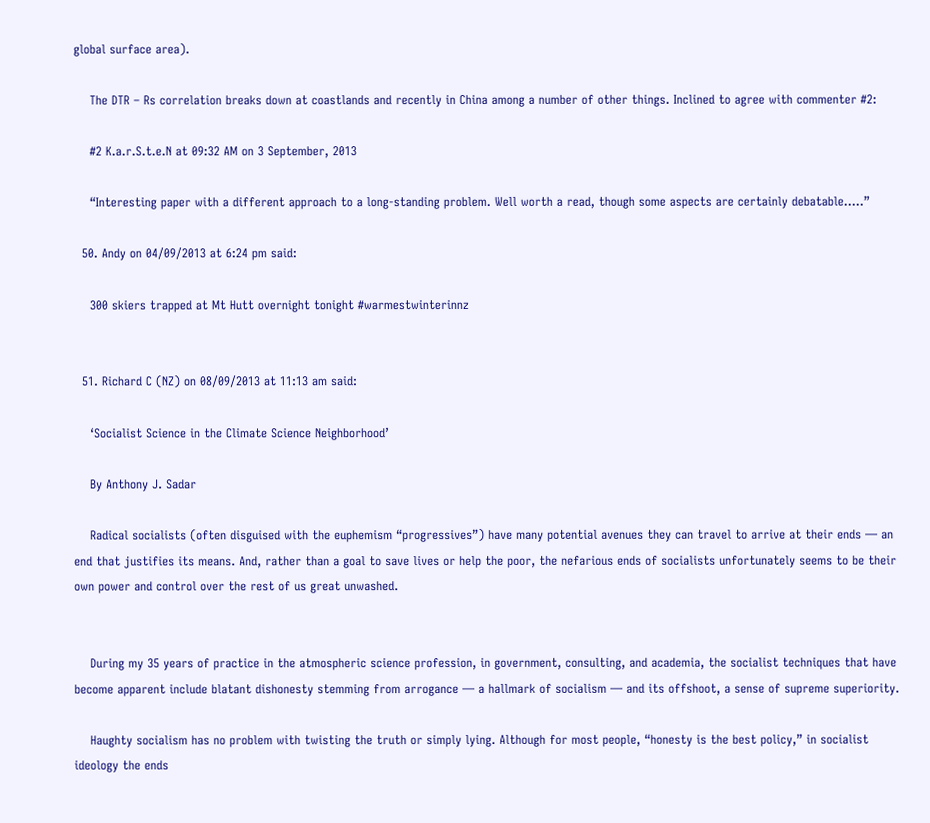global surface area).

    The DTR – Rs correlation breaks down at coastlands and recently in China among a number of other things. Inclined to agree with commenter #2:

    #2 K.a.r.S.t.e.N at 09:32 AM on 3 September, 2013

    “Interesting paper with a different approach to a long-standing problem. Well worth a read, though some aspects are certainly debatable…..”

  50. Andy on 04/09/2013 at 6:24 pm said:

    300 skiers trapped at Mt Hutt overnight tonight #warmestwinterinnz


  51. Richard C (NZ) on 08/09/2013 at 11:13 am said:

    ‘Socialist Science in the Climate Science Neighborhood’

    By Anthony J. Sadar

    Radical socialists (often disguised with the euphemism “progressives”) have many potential avenues they can travel to arrive at their ends — an end that justifies its means. And, rather than a goal to save lives or help the poor, the nefarious ends of socialists unfortunately seems to be their own power and control over the rest of us great unwashed.


    During my 35 years of practice in the atmospheric science profession, in government, consulting, and academia, the socialist techniques that have become apparent include blatant dishonesty stemming from arrogance — a hallmark of socialism — and its offshoot, a sense of supreme superiority.

    Haughty socialism has no problem with twisting the truth or simply lying. Although for most people, “honesty is the best policy,” in socialist ideology the ends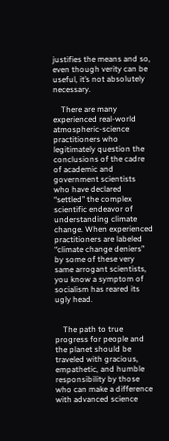justifies the means and so, even though verity can be useful, it’s not absolutely necessary.

    There are many experienced real-world atmospheric-science practitioners who legitimately question the conclusions of the cadre of academic and government scientists who have declared “settled” the complex scientific endeavor of understanding climate change. When experienced practitioners are labeled “climate change deniers” by some of these very same arrogant scientists, you know a symptom of socialism has reared its ugly head.


    The path to true progress for people and the planet should be traveled with gracious, empathetic, and humble responsibility by those who can make a difference with advanced science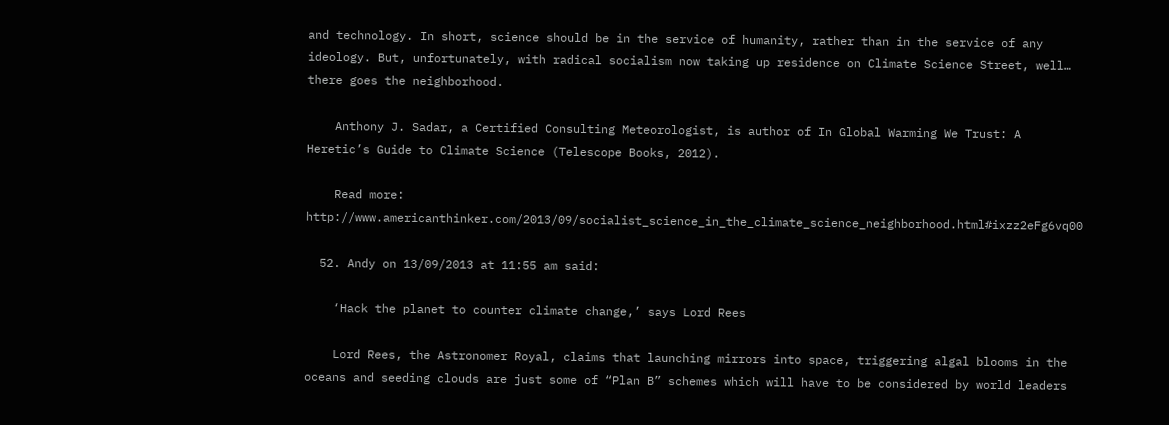and technology. In short, science should be in the service of humanity, rather than in the service of any ideology. But, unfortunately, with radical socialism now taking up residence on Climate Science Street, well… there goes the neighborhood.

    Anthony J. Sadar, a Certified Consulting Meteorologist, is author of In Global Warming We Trust: A Heretic’s Guide to Climate Science (Telescope Books, 2012).

    Read more: http://www.americanthinker.com/2013/09/socialist_science_in_the_climate_science_neighborhood.html#ixzz2eFg6vq00

  52. Andy on 13/09/2013 at 11:55 am said:

    ‘Hack the planet to counter climate change,’ says Lord Rees

    Lord Rees, the Astronomer Royal, claims that launching mirrors into space, triggering algal blooms in the oceans and seeding clouds are just some of “Plan B” schemes which will have to be considered by world leaders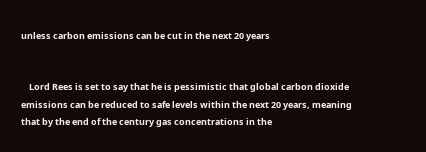unless carbon emissions can be cut in the next 20 years


    Lord Rees is set to say that he is pessimistic that global carbon dioxide emissions can be reduced to safe levels within the next 20 years, meaning that by the end of the century gas concentrations in the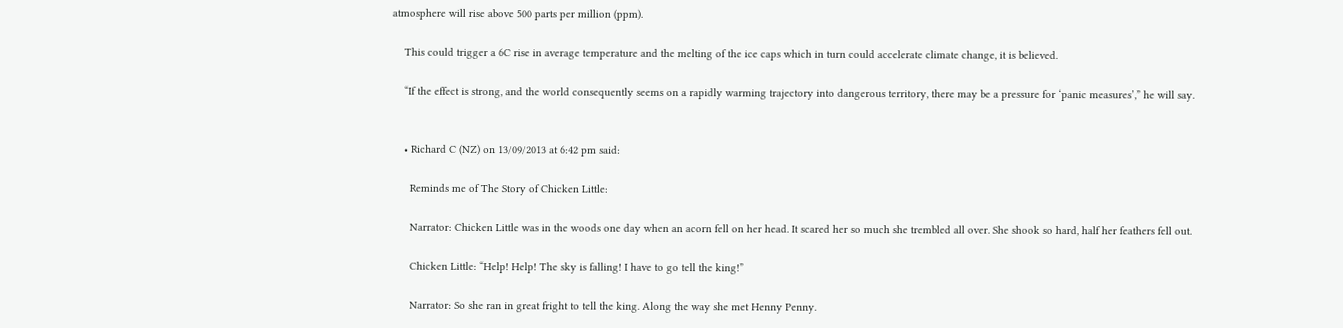atmosphere will rise above 500 parts per million (ppm).

    This could trigger a 6C rise in average temperature and the melting of the ice caps which in turn could accelerate climate change, it is believed.

    “If the effect is strong, and the world consequently seems on a rapidly warming trajectory into dangerous territory, there may be a pressure for ‘panic measures’,” he will say.


    • Richard C (NZ) on 13/09/2013 at 6:42 pm said:

      Reminds me of The Story of Chicken Little:

      Narrator: Chicken Little was in the woods one day when an acorn fell on her head. It scared her so much she trembled all over. She shook so hard, half her feathers fell out.

      Chicken Little: “Help! Help! The sky is falling! I have to go tell the king!”

      Narrator: So she ran in great fright to tell the king. Along the way she met Henny Penny.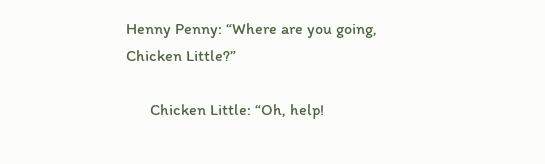Henny Penny: “Where are you going, Chicken Little?”

      Chicken Little: “Oh, help!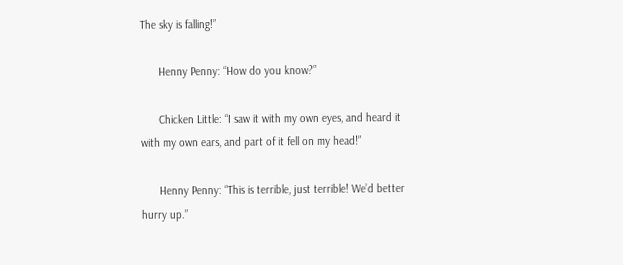The sky is falling!”

      Henny Penny: “How do you know?”

      Chicken Little: “I saw it with my own eyes, and heard it with my own ears, and part of it fell on my head!”

      Henny Penny: “This is terrible, just terrible! We’d better hurry up.”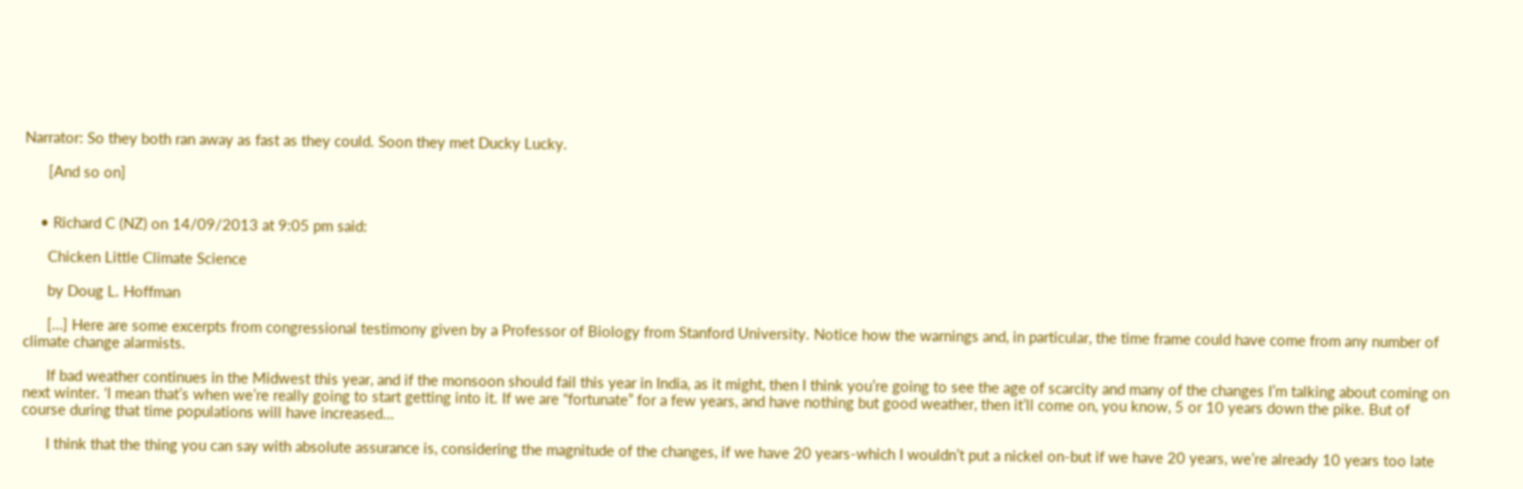Narrator: So they both ran away as fast as they could. Soon they met Ducky Lucky.

      [And so on]


    • Richard C (NZ) on 14/09/2013 at 9:05 pm said:

      Chicken Little Climate Science

      by Doug L. Hoffman

      […] Here are some excerpts from congressional testimony given by a Professor of Biology from Stanford University. Notice how the warnings and, in particular, the time frame could have come from any number of climate change alarmists.

      If bad weather continues in the Midwest this year, and if the monsoon should fail this year in India, as it might, then I think you’re going to see the age of scarcity and many of the changes I’m talking about coming on next winter. ‘I mean that’s when we’re really going to start getting into it. If we are “fortunate” for a few years, and have nothing but good weather, then it’ll come on, you know, 5 or 10 years down the pike. But of course during that time populations will have increased…

      I think that the thing you can say with absolute assurance is, considering the magnitude of the changes, if we have 20 years-which I wouldn’t put a nickel on-but if we have 20 years, we’re already 10 years too late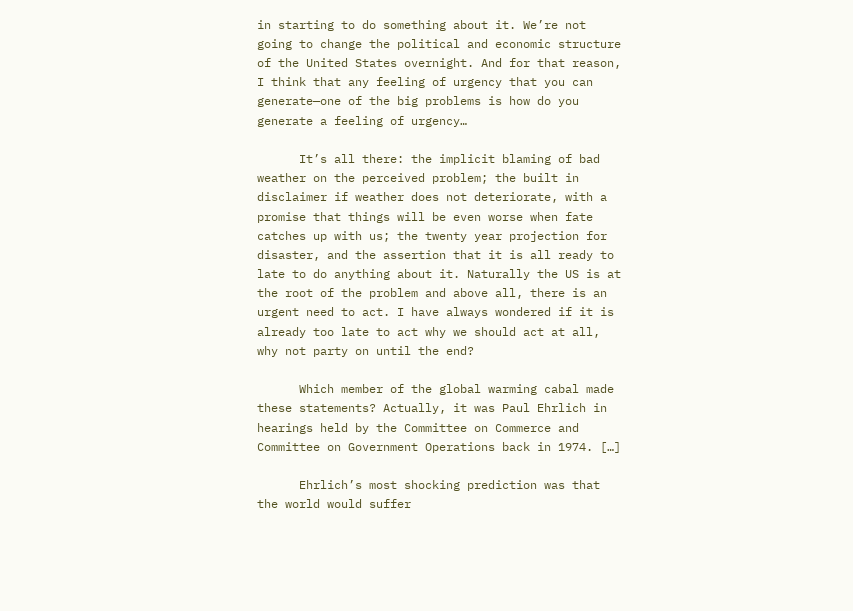in starting to do something about it. We’re not going to change the political and economic structure of the United States overnight. And for that reason, I think that any feeling of urgency that you can generate—one of the big problems is how do you generate a feeling of urgency…

      It’s all there: the implicit blaming of bad weather on the perceived problem; the built in disclaimer if weather does not deteriorate, with a promise that things will be even worse when fate catches up with us; the twenty year projection for disaster, and the assertion that it is all ready to late to do anything about it. Naturally the US is at the root of the problem and above all, there is an urgent need to act. I have always wondered if it is already too late to act why we should act at all, why not party on until the end?

      Which member of the global warming cabal made these statements? Actually, it was Paul Ehrlich in hearings held by the Committee on Commerce and Committee on Government Operations back in 1974. […]

      Ehrlich’s most shocking prediction was that the world would suffer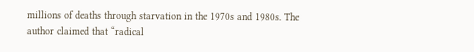millions of deaths through starvation in the 1970s and 1980s. The author claimed that “radical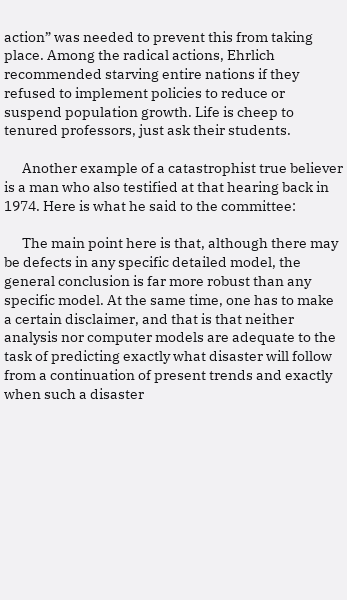action” was needed to prevent this from taking place. Among the radical actions, Ehrlich recommended starving entire nations if they refused to implement policies to reduce or suspend population growth. Life is cheep to tenured professors, just ask their students.

      Another example of a catastrophist true believer is a man who also testified at that hearing back in 1974. Here is what he said to the committee:

      The main point here is that, although there may be defects in any specific detailed model, the general conclusion is far more robust than any specific model. At the same time, one has to make a certain disclaimer, and that is that neither analysis nor computer models are adequate to the task of predicting exactly what disaster will follow from a continuation of present trends and exactly when such a disaster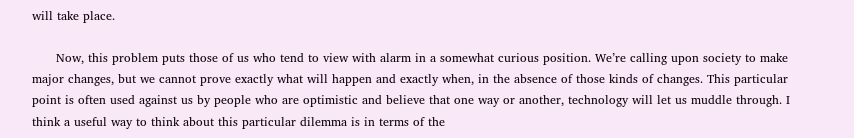will take place.

      Now, this problem puts those of us who tend to view with alarm in a somewhat curious position. We’re calling upon society to make major changes, but we cannot prove exactly what will happen and exactly when, in the absence of those kinds of changes. This particular point is often used against us by people who are optimistic and believe that one way or another, technology will let us muddle through. I think a useful way to think about this particular dilemma is in terms of the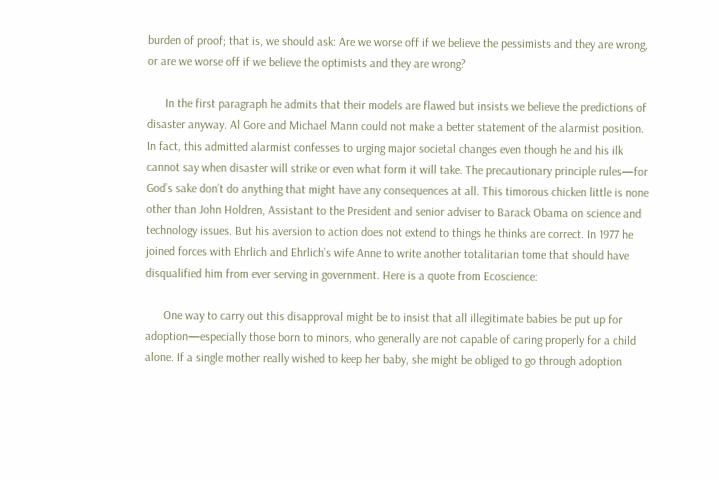burden of proof; that is, we should ask: Are we worse off if we believe the pessimists and they are wrong, or are we worse off if we believe the optimists and they are wrong?

      In the first paragraph he admits that their models are flawed but insists we believe the predictions of disaster anyway. Al Gore and Michael Mann could not make a better statement of the alarmist position. In fact, this admitted alarmist confesses to urging major societal changes even though he and his ilk cannot say when disaster will strike or even what form it will take. The precautionary principle rules—for God’s sake don’t do anything that might have any consequences at all. This timorous chicken little is none other than John Holdren, Assistant to the President and senior adviser to Barack Obama on science and technology issues. But his aversion to action does not extend to things he thinks are correct. In 1977 he joined forces with Ehrlich and Ehrlich’s wife Anne to write another totalitarian tome that should have disqualified him from ever serving in government. Here is a quote from Ecoscience:

      One way to carry out this disapproval might be to insist that all illegitimate babies be put up for adoption—especially those born to minors, who generally are not capable of caring properly for a child alone. If a single mother really wished to keep her baby, she might be obliged to go through adoption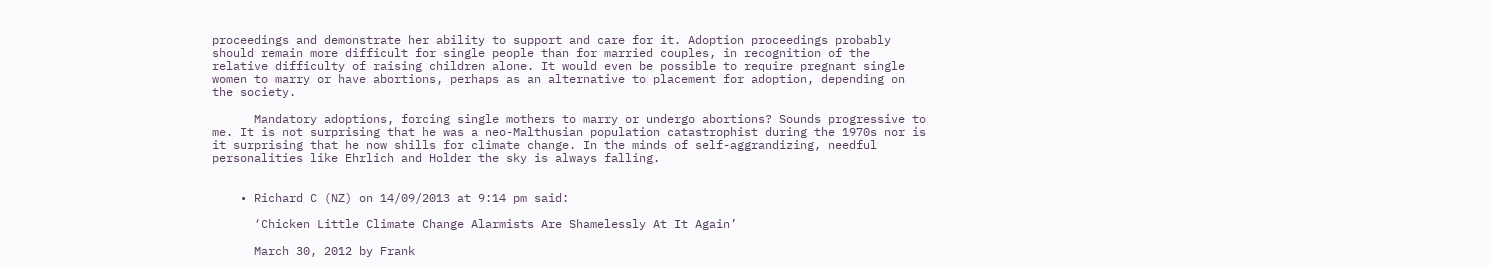proceedings and demonstrate her ability to support and care for it. Adoption proceedings probably should remain more difficult for single people than for married couples, in recognition of the relative difficulty of raising children alone. It would even be possible to require pregnant single women to marry or have abortions, perhaps as an alternative to placement for adoption, depending on the society.

      Mandatory adoptions, forcing single mothers to marry or undergo abortions? Sounds progressive to me. It is not surprising that he was a neo-Malthusian population catastrophist during the 1970s nor is it surprising that he now shills for climate change. In the minds of self-aggrandizing, needful personalities like Ehrlich and Holder the sky is always falling.


    • Richard C (NZ) on 14/09/2013 at 9:14 pm said:

      ‘Chicken Little Climate Change Alarmists Are Shamelessly At It Again’

      March 30, 2012 by Frank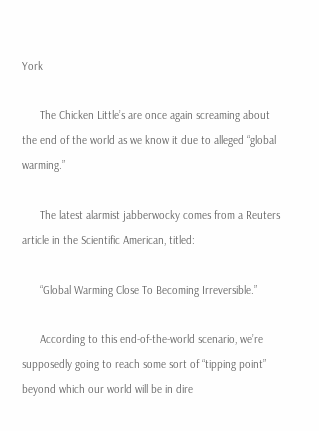York

      The Chicken Little’s are once again screaming about the end of the world as we know it due to alleged “global warming.”

      The latest alarmist jabberwocky comes from a Reuters article in the Scientific American, titled:

      “Global Warming Close To Becoming Irreversible.”

      According to this end-of-the-world scenario, we’re supposedly going to reach some sort of “tipping point” beyond which our world will be in dire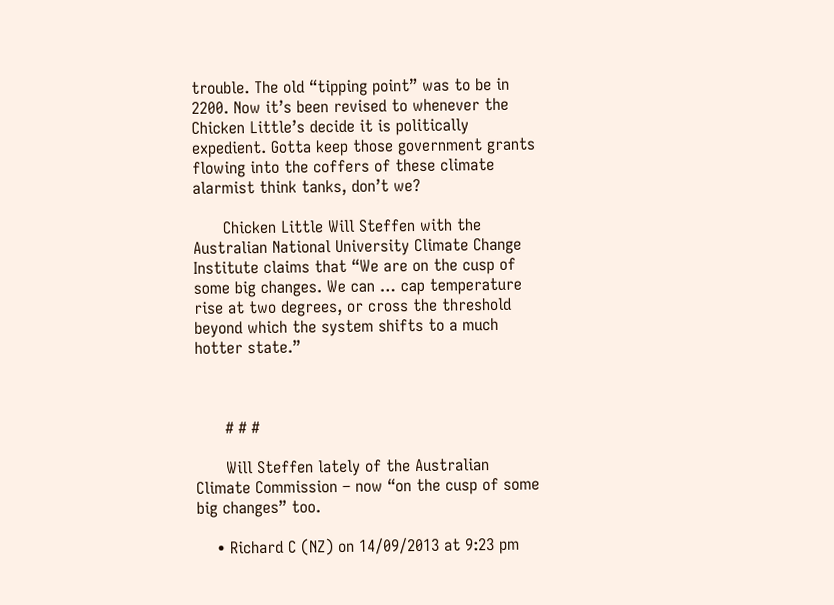trouble. The old “tipping point” was to be in 2200. Now it’s been revised to whenever the Chicken Little’s decide it is politically expedient. Gotta keep those government grants flowing into the coffers of these climate alarmist think tanks, don’t we?

      Chicken Little Will Steffen with the Australian National University Climate Change Institute claims that “We are on the cusp of some big changes. We can … cap temperature rise at two degrees, or cross the threshold beyond which the system shifts to a much hotter state.”



      # # #

      Will Steffen lately of the Australian Climate Commission – now “on the cusp of some big changes” too.

    • Richard C (NZ) on 14/09/2013 at 9:23 pm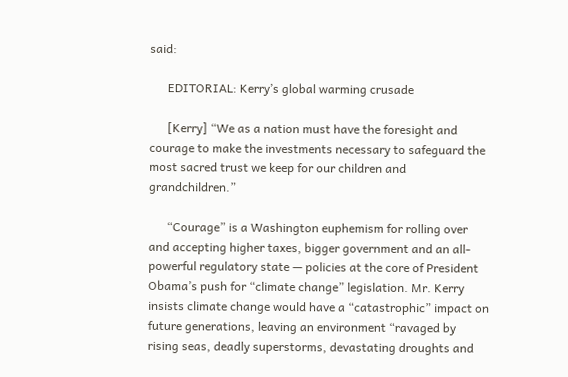said:

      EDITORIAL: Kerry’s global warming crusade

      [Kerry] “We as a nation must have the foresight and courage to make the investments necessary to safeguard the most sacred trust we keep for our children and grandchildren.”

      “Courage” is a Washington euphemism for rolling over and accepting higher taxes, bigger government and an all-powerful regulatory state — policies at the core of President Obama’s push for “climate change” legislation. Mr. Kerry insists climate change would have a “catastrophic” impact on future generations, leaving an environment “ravaged by rising seas, deadly superstorms, devastating droughts and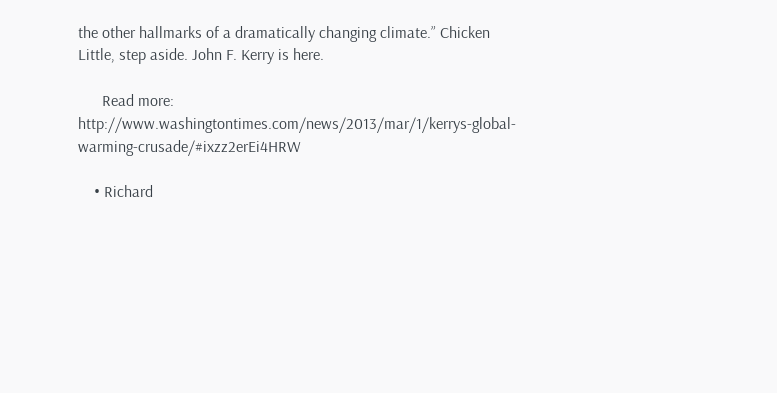the other hallmarks of a dramatically changing climate.” Chicken Little, step aside. John F. Kerry is here.

      Read more: http://www.washingtontimes.com/news/2013/mar/1/kerrys-global-warming-crusade/#ixzz2erEi4HRW

    • Richard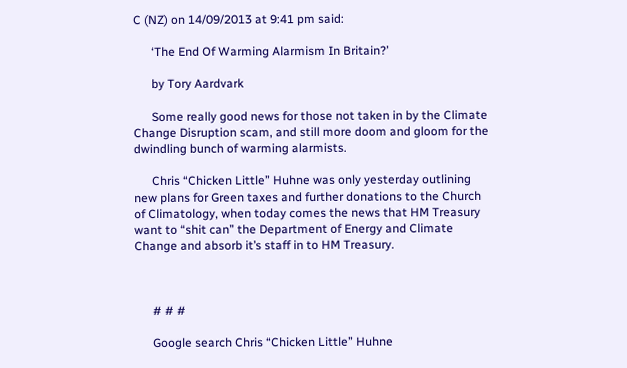C (NZ) on 14/09/2013 at 9:41 pm said:

      ‘The End Of Warming Alarmism In Britain?’

      by Tory Aardvark

      Some really good news for those not taken in by the Climate Change Disruption scam, and still more doom and gloom for the dwindling bunch of warming alarmists.

      Chris “Chicken Little” Huhne was only yesterday outlining new plans for Green taxes and further donations to the Church of Climatology, when today comes the news that HM Treasury want to “shit can” the Department of Energy and Climate Change and absorb it’s staff in to HM Treasury.



      # # #

      Google search Chris “Chicken Little” Huhne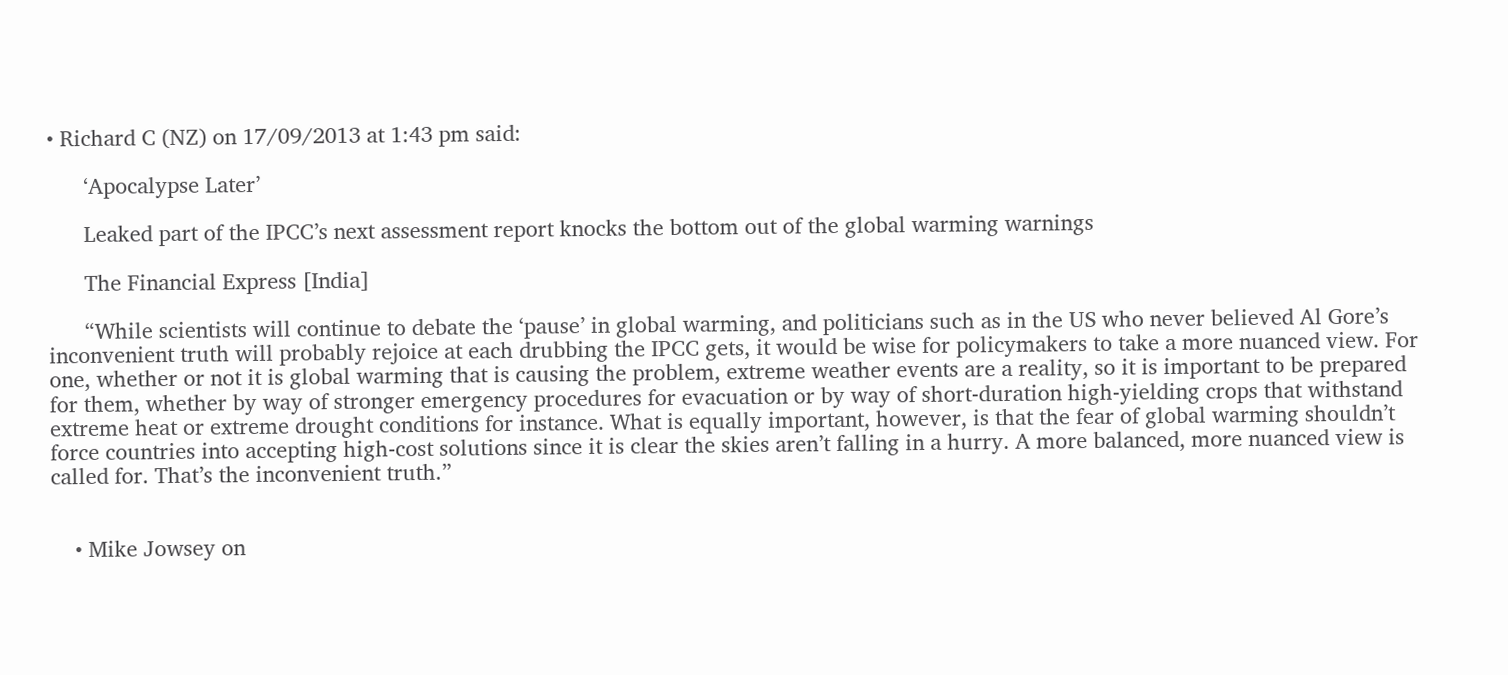• Richard C (NZ) on 17/09/2013 at 1:43 pm said:

      ‘Apocalypse Later’

      Leaked part of the IPCC’s next assessment report knocks the bottom out of the global warming warnings

      The Financial Express [India]

      “While scientists will continue to debate the ‘pause’ in global warming, and politicians such as in the US who never believed Al Gore’s inconvenient truth will probably rejoice at each drubbing the IPCC gets, it would be wise for policymakers to take a more nuanced view. For one, whether or not it is global warming that is causing the problem, extreme weather events are a reality, so it is important to be prepared for them, whether by way of stronger emergency procedures for evacuation or by way of short-duration high-yielding crops that withstand extreme heat or extreme drought conditions for instance. What is equally important, however, is that the fear of global warming shouldn’t force countries into accepting high-cost solutions since it is clear the skies aren’t falling in a hurry. A more balanced, more nuanced view is called for. That’s the inconvenient truth.”


    • Mike Jowsey on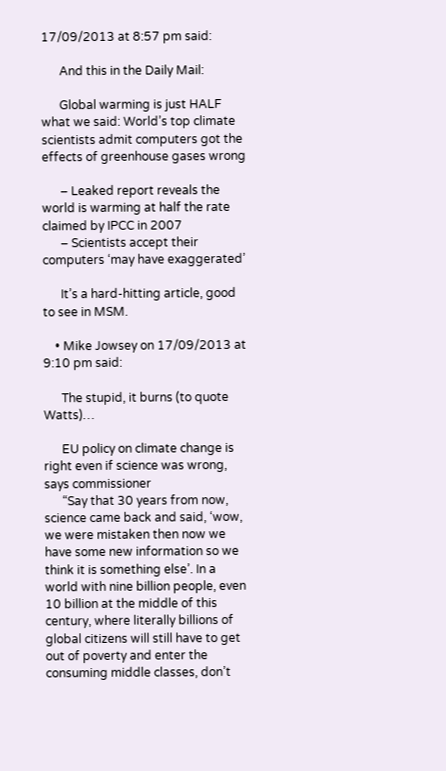17/09/2013 at 8:57 pm said:

      And this in the Daily Mail:

      Global warming is just HALF what we said: World’s top climate scientists admit computers got the effects of greenhouse gases wrong

      – Leaked report reveals the world is warming at half the rate claimed by IPCC in 2007
      – Scientists accept their computers ‘may have exaggerated’

      It’s a hard-hitting article, good to see in MSM.

    • Mike Jowsey on 17/09/2013 at 9:10 pm said:

      The stupid, it burns (to quote Watts)…

      EU policy on climate change is right even if science was wrong, says commissioner
      “Say that 30 years from now, science came back and said, ‘wow, we were mistaken then now we have some new information so we think it is something else’. In a world with nine billion people, even 10 billion at the middle of this century, where literally billions of global citizens will still have to get out of poverty and enter the consuming middle classes, don’t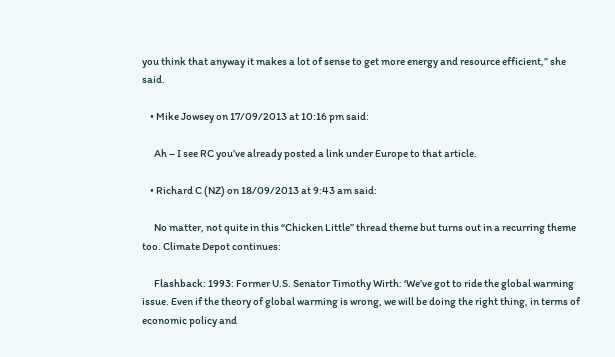you think that anyway it makes a lot of sense to get more energy and resource efficient,” she said.

    • Mike Jowsey on 17/09/2013 at 10:16 pm said:

      Ah – I see RC you’ve already posted a link under Europe to that article.

    • Richard C (NZ) on 18/09/2013 at 9:43 am said:

      No matter, not quite in this “Chicken Little” thread theme but turns out in a recurring theme too. Climate Depot continues:

      Flashback: 1993: Former U.S. Senator Timothy Wirth: ‘We’ve got to ride the global warming issue. Even if the theory of global warming is wrong, we will be doing the right thing, in terms of economic policy and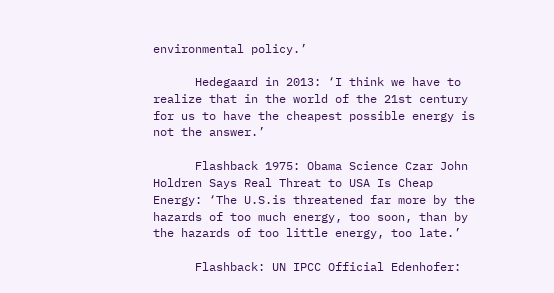environmental policy.’

      Hedegaard in 2013: ‘I think we have to realize that in the world of the 21st century for us to have the cheapest possible energy is not the answer.’

      Flashback 1975: Obama Science Czar John Holdren Says Real Threat to USA Is Cheap Energy: ‘The U.S.is threatened far more by the hazards of too much energy, too soon, than by the hazards of too little energy, too late.’

      Flashback: UN IPCC Official Edenhofer: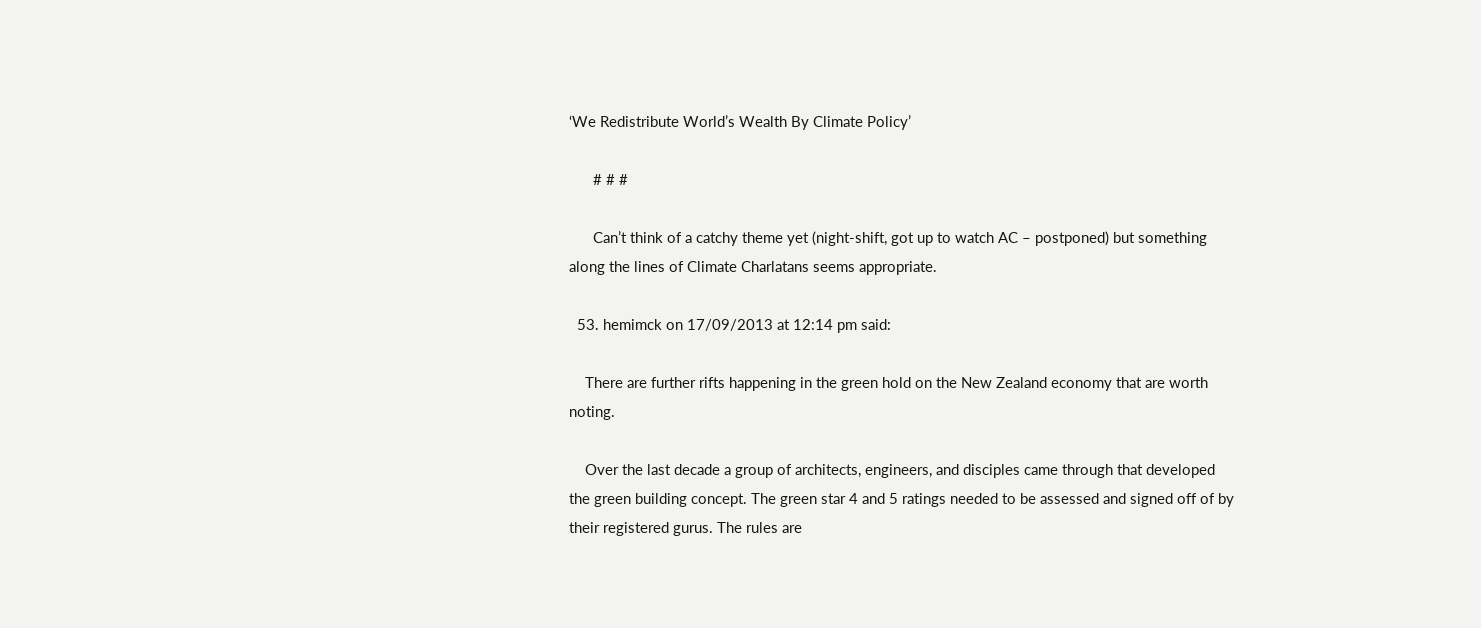‘We Redistribute World’s Wealth By Climate Policy’

      # # #

      Can’t think of a catchy theme yet (night-shift, got up to watch AC – postponed) but something along the lines of Climate Charlatans seems appropriate.

  53. hemimck on 17/09/2013 at 12:14 pm said:

    There are further rifts happening in the green hold on the New Zealand economy that are worth noting.

    Over the last decade a group of architects, engineers, and disciples came through that developed the green building concept. The green star 4 and 5 ratings needed to be assessed and signed off of by their registered gurus. The rules are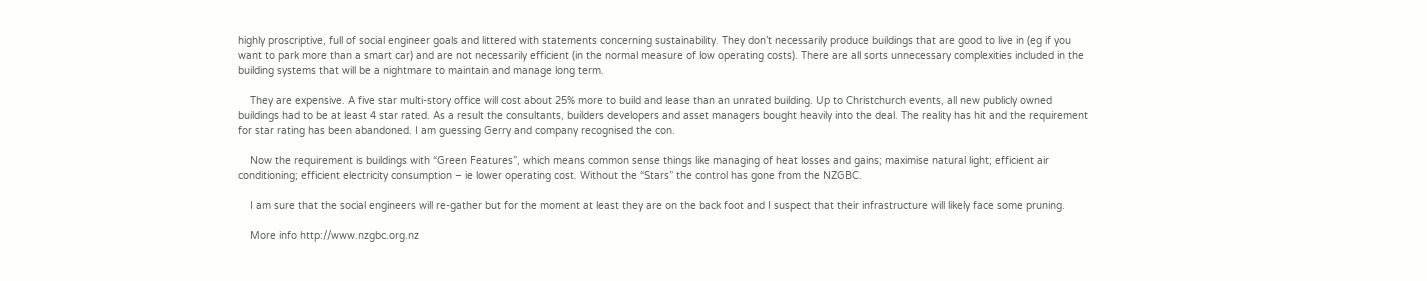highly proscriptive, full of social engineer goals and littered with statements concerning sustainability. They don’t necessarily produce buildings that are good to live in (eg if you want to park more than a smart car) and are not necessarily efficient (in the normal measure of low operating costs). There are all sorts unnecessary complexities included in the building systems that will be a nightmare to maintain and manage long term.

    They are expensive. A five star multi-story office will cost about 25% more to build and lease than an unrated building. Up to Christchurch events, all new publicly owned buildings had to be at least 4 star rated. As a result the consultants, builders developers and asset managers bought heavily into the deal. The reality has hit and the requirement for star rating has been abandoned. I am guessing Gerry and company recognised the con.

    Now the requirement is buildings with “Green Features”, which means common sense things like managing of heat losses and gains; maximise natural light; efficient air conditioning; efficient electricity consumption – ie lower operating cost. Without the “Stars” the control has gone from the NZGBC.

    I am sure that the social engineers will re-gather but for the moment at least they are on the back foot and I suspect that their infrastructure will likely face some pruning.

    More info http://www.nzgbc.org.nz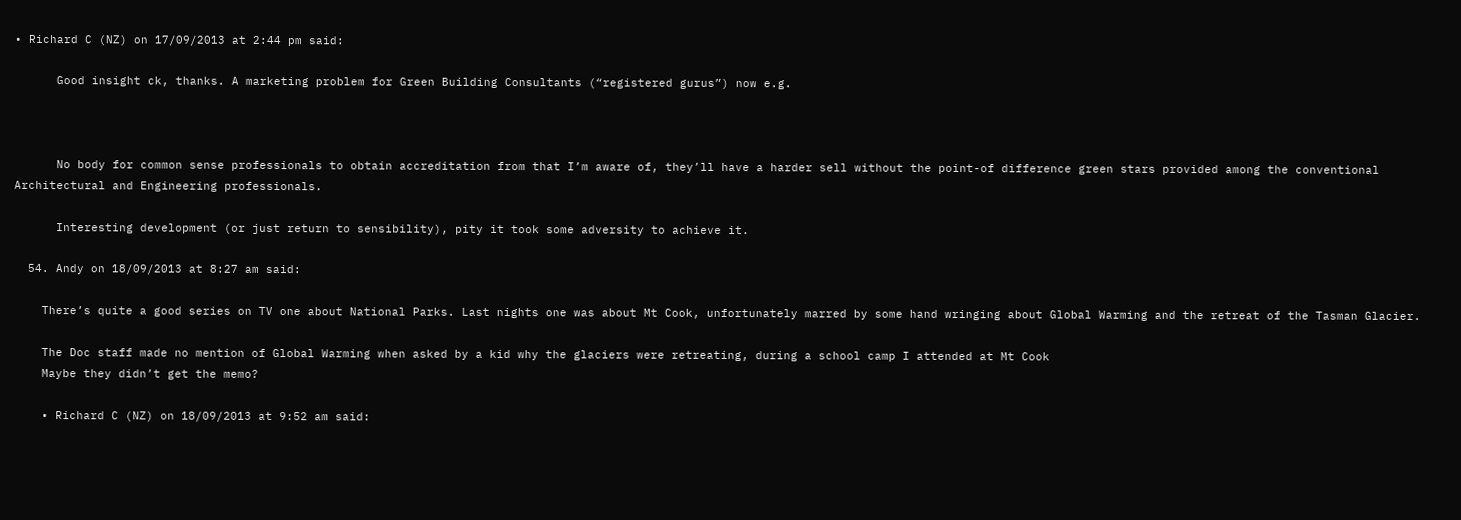• Richard C (NZ) on 17/09/2013 at 2:44 pm said:

      Good insight ck, thanks. A marketing problem for Green Building Consultants (“registered gurus”) now e.g.



      No body for common sense professionals to obtain accreditation from that I’m aware of, they’ll have a harder sell without the point-of difference green stars provided among the conventional Architectural and Engineering professionals.

      Interesting development (or just return to sensibility), pity it took some adversity to achieve it.

  54. Andy on 18/09/2013 at 8:27 am said:

    There’s quite a good series on TV one about National Parks. Last nights one was about Mt Cook, unfortunately marred by some hand wringing about Global Warming and the retreat of the Tasman Glacier.

    The Doc staff made no mention of Global Warming when asked by a kid why the glaciers were retreating, during a school camp I attended at Mt Cook
    Maybe they didn’t get the memo?

    • Richard C (NZ) on 18/09/2013 at 9:52 am said: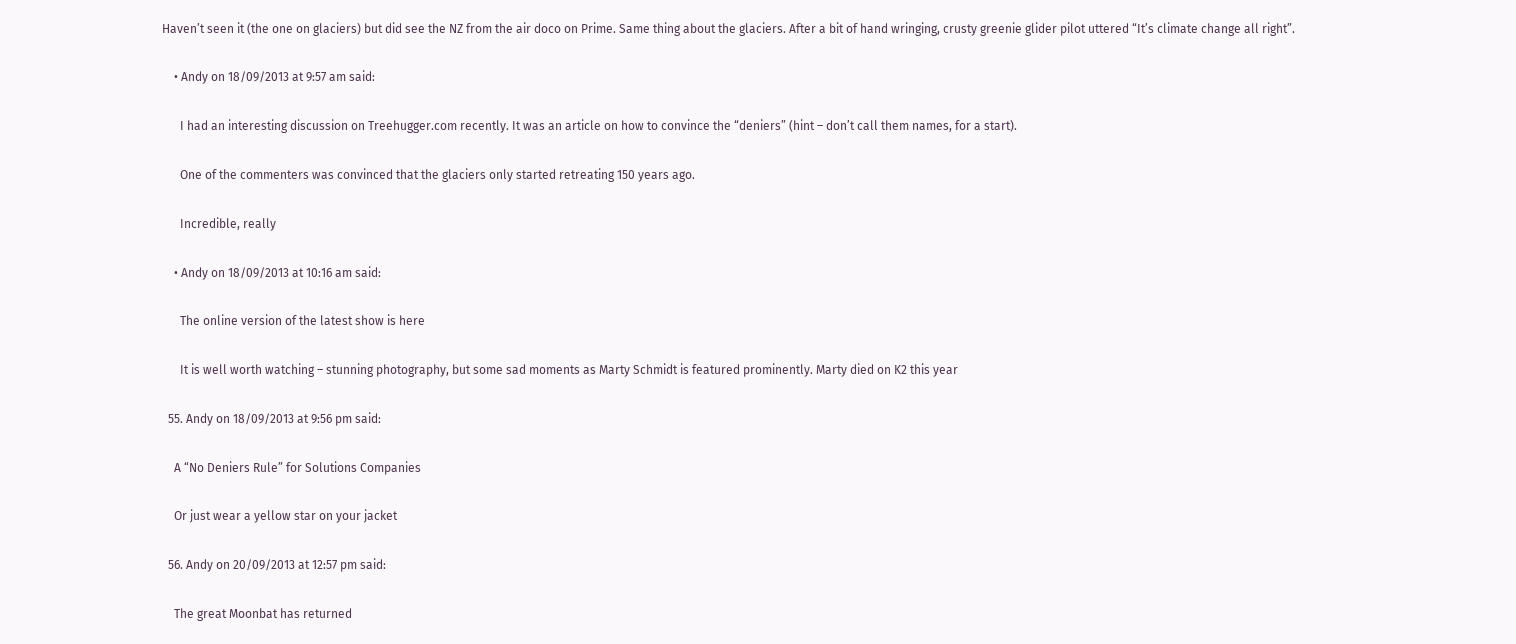Haven’t seen it (the one on glaciers) but did see the NZ from the air doco on Prime. Same thing about the glaciers. After a bit of hand wringing, crusty greenie glider pilot uttered “It’s climate change all right”.

    • Andy on 18/09/2013 at 9:57 am said:

      I had an interesting discussion on Treehugger.com recently. It was an article on how to convince the “deniers” (hint – don’t call them names, for a start).

      One of the commenters was convinced that the glaciers only started retreating 150 years ago.

      Incredible, really

    • Andy on 18/09/2013 at 10:16 am said:

      The online version of the latest show is here

      It is well worth watching – stunning photography, but some sad moments as Marty Schmidt is featured prominently. Marty died on K2 this year

  55. Andy on 18/09/2013 at 9:56 pm said:

    A “No Deniers Rule” for Solutions Companies

    Or just wear a yellow star on your jacket

  56. Andy on 20/09/2013 at 12:57 pm said:

    The great Moonbat has returned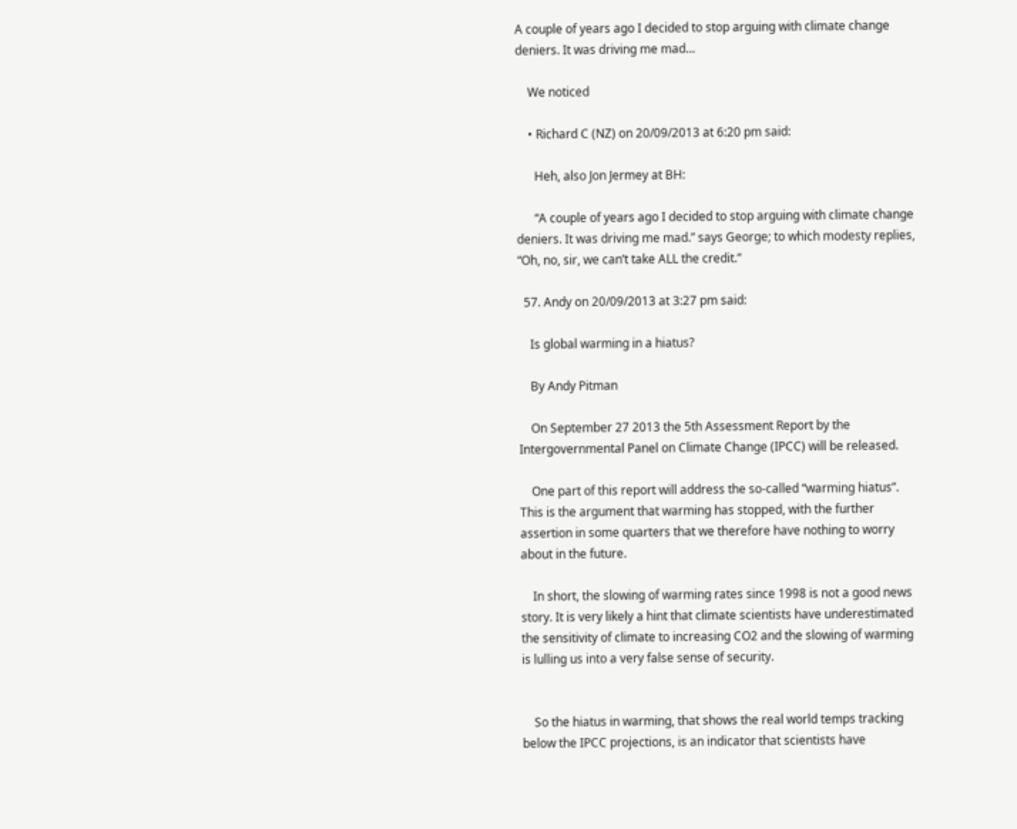A couple of years ago I decided to stop arguing with climate change deniers. It was driving me mad…

    We noticed

    • Richard C (NZ) on 20/09/2013 at 6:20 pm said:

      Heh, also Jon Jermey at BH:

      “A couple of years ago I decided to stop arguing with climate change deniers. It was driving me mad.” says George; to which modesty replies, “Oh, no, sir, we can’t take ALL the credit.”

  57. Andy on 20/09/2013 at 3:27 pm said:

    Is global warming in a hiatus?

    By Andy Pitman

    On September 27 2013 the 5th Assessment Report by the Intergovernmental Panel on Climate Change (IPCC) will be released.

    One part of this report will address the so-called “warming hiatus”. This is the argument that warming has stopped, with the further assertion in some quarters that we therefore have nothing to worry about in the future.

    In short, the slowing of warming rates since 1998 is not a good news story. It is very likely a hint that climate scientists have underestimated the sensitivity of climate to increasing CO2 and the slowing of warming is lulling us into a very false sense of security.


    So the hiatus in warming, that shows the real world temps tracking below the IPCC projections, is an indicator that scientists have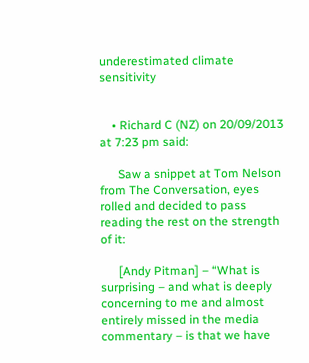underestimated climate sensitivity


    • Richard C (NZ) on 20/09/2013 at 7:23 pm said:

      Saw a snippet at Tom Nelson from The Conversation, eyes rolled and decided to pass reading the rest on the strength of it:

      [Andy Pitman] – “What is surprising – and what is deeply concerning to me and almost entirely missed in the media commentary – is that we have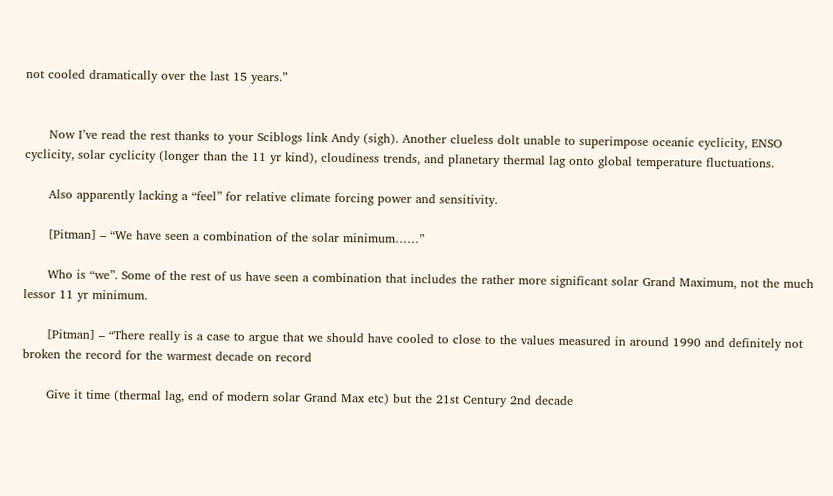not cooled dramatically over the last 15 years.”


      Now I’ve read the rest thanks to your Sciblogs link Andy (sigh). Another clueless dolt unable to superimpose oceanic cyclicity, ENSO cyclicity, solar cyclicity (longer than the 11 yr kind), cloudiness trends, and planetary thermal lag onto global temperature fluctuations.

      Also apparently lacking a “feel” for relative climate forcing power and sensitivity.

      [Pitman] – “We have seen a combination of the solar minimum……”

      Who is “we”. Some of the rest of us have seen a combination that includes the rather more significant solar Grand Maximum, not the much lessor 11 yr minimum.

      [Pitman] – “There really is a case to argue that we should have cooled to close to the values measured in around 1990 and definitely not broken the record for the warmest decade on record

      Give it time (thermal lag, end of modern solar Grand Max etc) but the 21st Century 2nd decade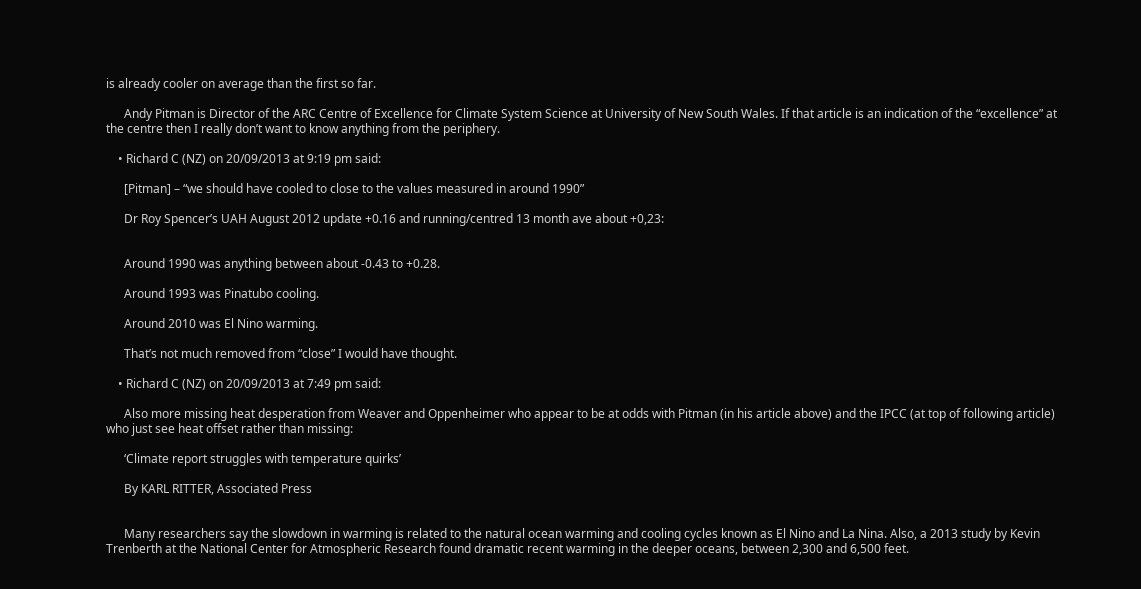is already cooler on average than the first so far.

      Andy Pitman is Director of the ARC Centre of Excellence for Climate System Science at University of New South Wales. If that article is an indication of the “excellence” at the centre then I really don’t want to know anything from the periphery.

    • Richard C (NZ) on 20/09/2013 at 9:19 pm said:

      [Pitman] – “we should have cooled to close to the values measured in around 1990”

      Dr Roy Spencer’s UAH August 2012 update +0.16 and running/centred 13 month ave about +0,23:


      Around 1990 was anything between about -0.43 to +0.28.

      Around 1993 was Pinatubo cooling.

      Around 2010 was El Nino warming.

      That’s not much removed from “close” I would have thought.

    • Richard C (NZ) on 20/09/2013 at 7:49 pm said:

      Also more missing heat desperation from Weaver and Oppenheimer who appear to be at odds with Pitman (in his article above) and the IPCC (at top of following article) who just see heat offset rather than missing:

      ‘Climate report struggles with temperature quirks’

      By KARL RITTER, Associated Press


      Many researchers say the slowdown in warming is related to the natural ocean warming and cooling cycles known as El Nino and La Nina. Also, a 2013 study by Kevin Trenberth at the National Center for Atmospheric Research found dramatic recent warming in the deeper oceans, between 2,300 and 6,500 feet.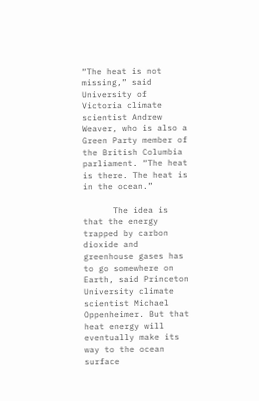“The heat is not missing,” said University of Victoria climate scientist Andrew Weaver, who is also a Green Party member of the British Columbia parliament. “The heat is there. The heat is in the ocean.”

      The idea is that the energy trapped by carbon dioxide and greenhouse gases has to go somewhere on Earth, said Princeton University climate scientist Michael Oppenheimer. But that heat energy will eventually make its way to the ocean surface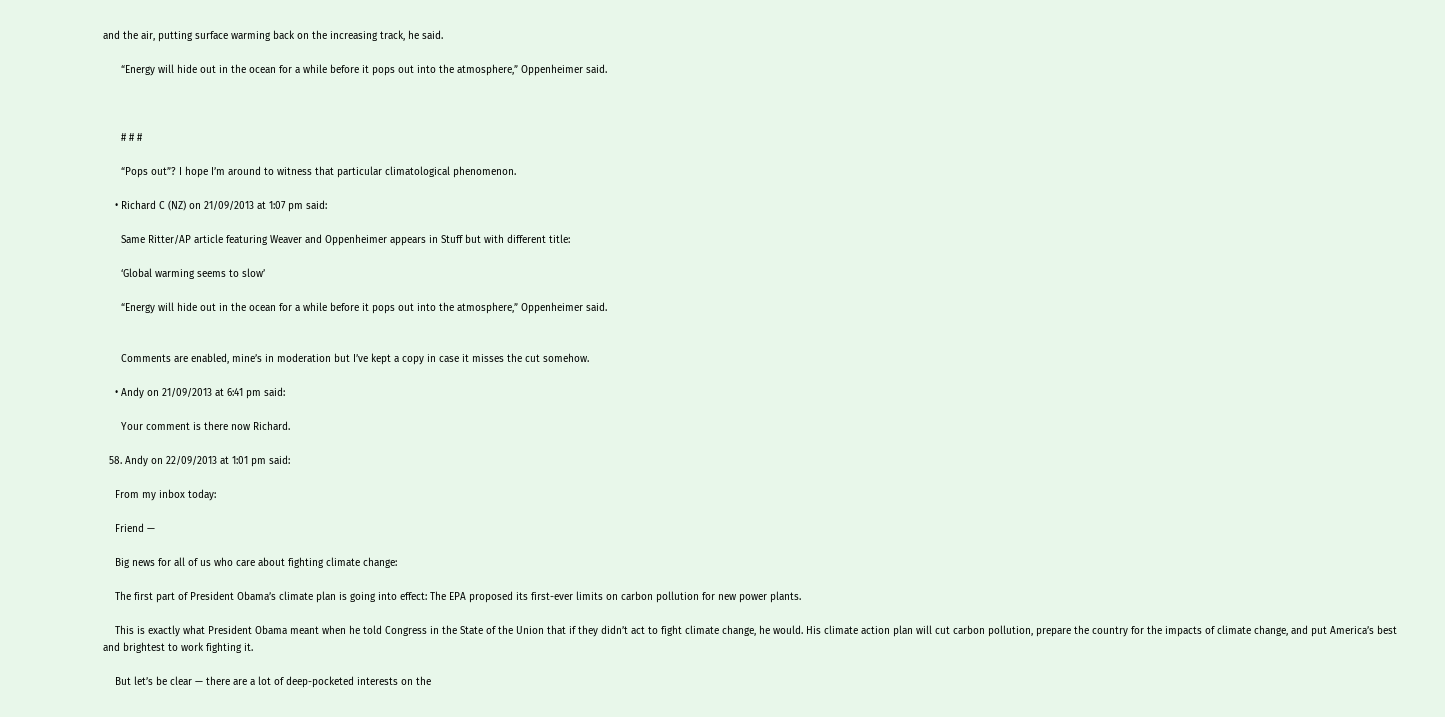and the air, putting surface warming back on the increasing track, he said.

      “Energy will hide out in the ocean for a while before it pops out into the atmosphere,” Oppenheimer said.



      # # #

      “Pops out”? I hope I’m around to witness that particular climatological phenomenon.

    • Richard C (NZ) on 21/09/2013 at 1:07 pm said:

      Same Ritter/AP article featuring Weaver and Oppenheimer appears in Stuff but with different title:

      ‘Global warming seems to slow’

      “Energy will hide out in the ocean for a while before it pops out into the atmosphere,” Oppenheimer said.


      Comments are enabled, mine’s in moderation but I’ve kept a copy in case it misses the cut somehow.

    • Andy on 21/09/2013 at 6:41 pm said:

      Your comment is there now Richard.

  58. Andy on 22/09/2013 at 1:01 pm said:

    From my inbox today:

    Friend —

    Big news for all of us who care about fighting climate change:

    The first part of President Obama’s climate plan is going into effect: The EPA proposed its first-ever limits on carbon pollution for new power plants.

    This is exactly what President Obama meant when he told Congress in the State of the Union that if they didn’t act to fight climate change, he would. His climate action plan will cut carbon pollution, prepare the country for the impacts of climate change, and put America’s best and brightest to work fighting it.

    But let’s be clear — there are a lot of deep-pocketed interests on the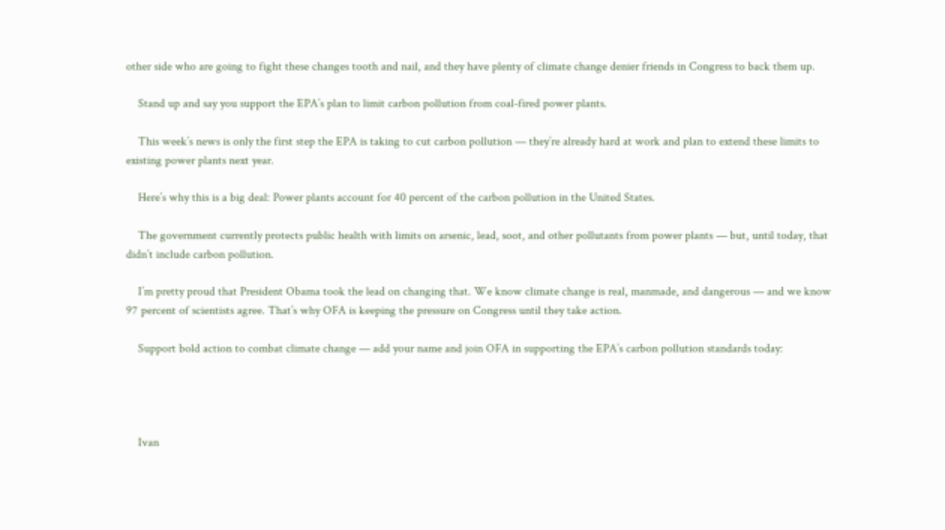other side who are going to fight these changes tooth and nail, and they have plenty of climate change denier friends in Congress to back them up.

    Stand up and say you support the EPA’s plan to limit carbon pollution from coal-fired power plants.

    This week’s news is only the first step the EPA is taking to cut carbon pollution — they’re already hard at work and plan to extend these limits to existing power plants next year.

    Here’s why this is a big deal: Power plants account for 40 percent of the carbon pollution in the United States.

    The government currently protects public health with limits on arsenic, lead, soot, and other pollutants from power plants — but, until today, that didn’t include carbon pollution.

    I’m pretty proud that President Obama took the lead on changing that. We know climate change is real, manmade, and dangerous — and we know 97 percent of scientists agree. That’s why OFA is keeping the pressure on Congress until they take action.

    Support bold action to combat climate change — add your name and join OFA in supporting the EPA’s carbon pollution standards today:




    Ivan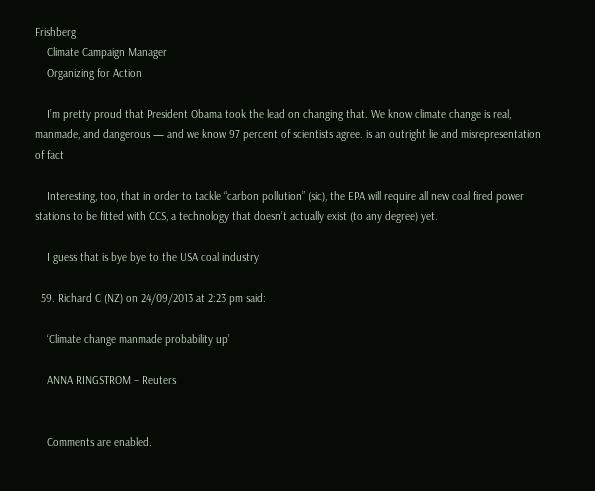Frishberg
    Climate Campaign Manager
    Organizing for Action

    I’m pretty proud that President Obama took the lead on changing that. We know climate change is real, manmade, and dangerous — and we know 97 percent of scientists agree. is an outright lie and misrepresentation of fact

    Interesting, too, that in order to tackle “carbon pollution” (sic), the EPA will require all new coal fired power stations to be fitted with CCS, a technology that doesn’t actually exist (to any degree) yet.

    I guess that is bye bye to the USA coal industry

  59. Richard C (NZ) on 24/09/2013 at 2:23 pm said:

    ‘Climate change manmade probability up’

    ANNA RINGSTROM – Reuters


    Comments are enabled.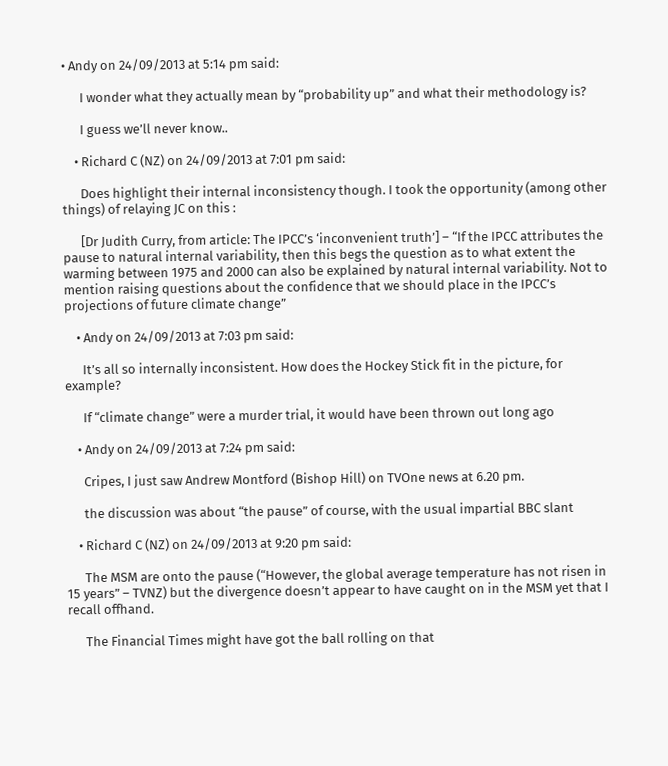• Andy on 24/09/2013 at 5:14 pm said:

      I wonder what they actually mean by “probability up” and what their methodology is?

      I guess we’ll never know..

    • Richard C (NZ) on 24/09/2013 at 7:01 pm said:

      Does highlight their internal inconsistency though. I took the opportunity (among other things) of relaying JC on this :

      [Dr Judith Curry, from article: The IPCC’s ‘inconvenient truth’] – “If the IPCC attributes the pause to natural internal variability, then this begs the question as to what extent the warming between 1975 and 2000 can also be explained by natural internal variability. Not to mention raising questions about the confidence that we should place in the IPCC’s projections of future climate change”

    • Andy on 24/09/2013 at 7:03 pm said:

      It’s all so internally inconsistent. How does the Hockey Stick fit in the picture, for example?

      If “climate change” were a murder trial, it would have been thrown out long ago

    • Andy on 24/09/2013 at 7:24 pm said:

      Cripes, I just saw Andrew Montford (Bishop Hill) on TVOne news at 6.20 pm.

      the discussion was about “the pause” of course, with the usual impartial BBC slant

    • Richard C (NZ) on 24/09/2013 at 9:20 pm said:

      The MSM are onto the pause (“However, the global average temperature has not risen in 15 years” – TVNZ) but the divergence doesn’t appear to have caught on in the MSM yet that I recall offhand.

      The Financial Times might have got the ball rolling on that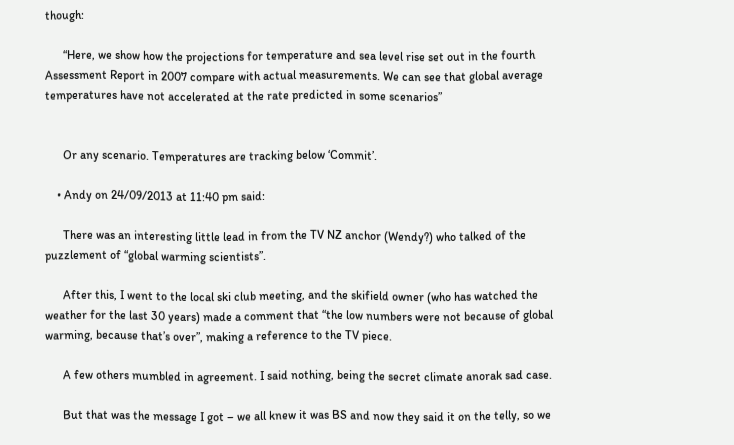though:

      “Here, we show how the projections for temperature and sea level rise set out in the fourth Assessment Report in 2007 compare with actual measurements. We can see that global average temperatures have not accelerated at the rate predicted in some scenarios”


      Or any scenario. Temperatures are tracking below ‘Commit’.

    • Andy on 24/09/2013 at 11:40 pm said:

      There was an interesting little lead in from the TV NZ anchor (Wendy?) who talked of the puzzlement of “global warming scientists”.

      After this, I went to the local ski club meeting, and the skifield owner (who has watched the weather for the last 30 years) made a comment that “the low numbers were not because of global warming, because that’s over”, making a reference to the TV piece.

      A few others mumbled in agreement. I said nothing, being the secret climate anorak sad case.

      But that was the message I got – we all knew it was BS and now they said it on the telly, so we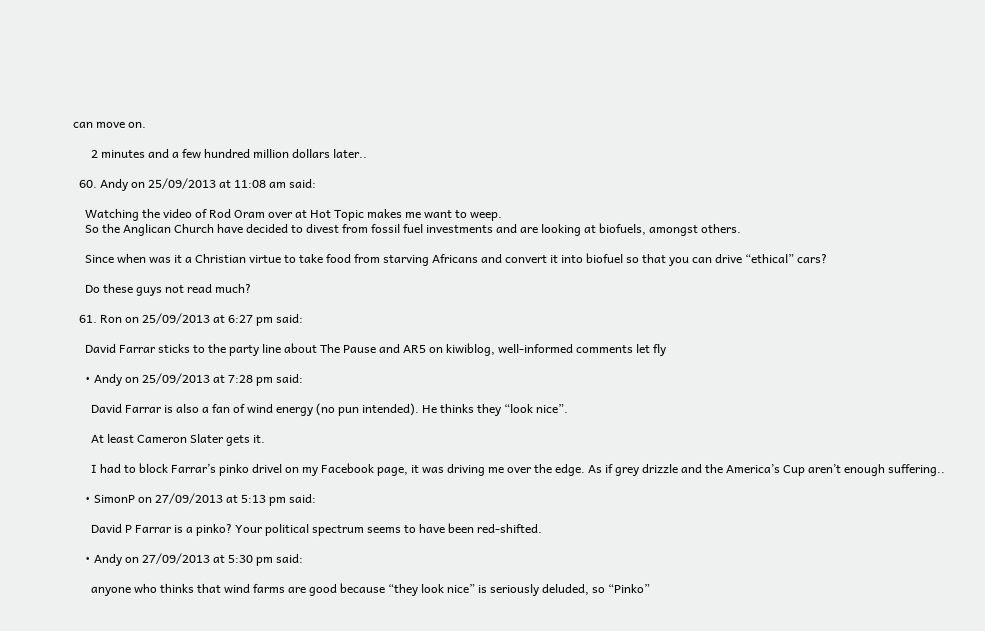can move on.

      2 minutes and a few hundred million dollars later..

  60. Andy on 25/09/2013 at 11:08 am said:

    Watching the video of Rod Oram over at Hot Topic makes me want to weep.
    So the Anglican Church have decided to divest from fossil fuel investments and are looking at biofuels, amongst others.

    Since when was it a Christian virtue to take food from starving Africans and convert it into biofuel so that you can drive “ethical” cars?

    Do these guys not read much?

  61. Ron on 25/09/2013 at 6:27 pm said:

    David Farrar sticks to the party line about The Pause and AR5 on kiwiblog, well-informed comments let fly

    • Andy on 25/09/2013 at 7:28 pm said:

      David Farrar is also a fan of wind energy (no pun intended). He thinks they “look nice”.

      At least Cameron Slater gets it.

      I had to block Farrar’s pinko drivel on my Facebook page, it was driving me over the edge. As if grey drizzle and the America’s Cup aren’t enough suffering..

    • SimonP on 27/09/2013 at 5:13 pm said:

      David P Farrar is a pinko? Your political spectrum seems to have been red-shifted.

    • Andy on 27/09/2013 at 5:30 pm said:

      anyone who thinks that wind farms are good because “they look nice” is seriously deluded, so “Pinko”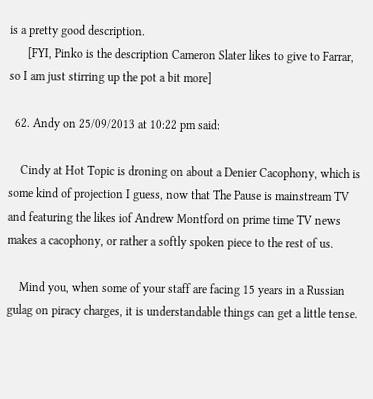is a pretty good description.
      [FYI, Pinko is the description Cameron Slater likes to give to Farrar, so I am just stirring up the pot a bit more]

  62. Andy on 25/09/2013 at 10:22 pm said:

    Cindy at Hot Topic is droning on about a Denier Cacophony, which is some kind of projection I guess, now that The Pause is mainstream TV and featuring the likes iof Andrew Montford on prime time TV news makes a cacophony, or rather a softly spoken piece to the rest of us.

    Mind you, when some of your staff are facing 15 years in a Russian gulag on piracy charges, it is understandable things can get a little tense.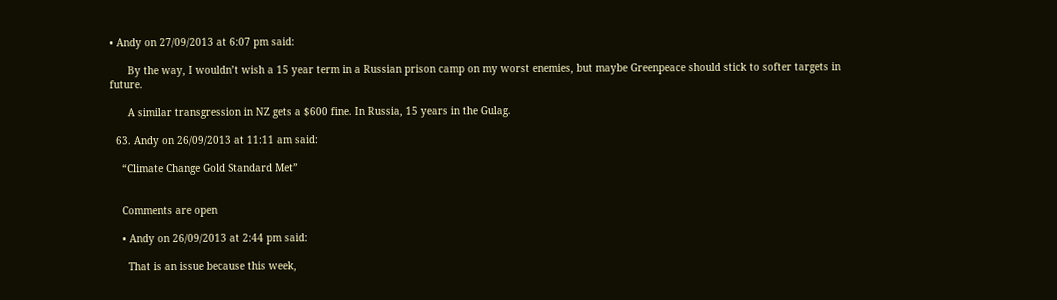• Andy on 27/09/2013 at 6:07 pm said:

      By the way, I wouldn’t wish a 15 year term in a Russian prison camp on my worst enemies, but maybe Greenpeace should stick to softer targets in future.

      A similar transgression in NZ gets a $600 fine. In Russia, 15 years in the Gulag.

  63. Andy on 26/09/2013 at 11:11 am said:

    “Climate Change Gold Standard Met”


    Comments are open

    • Andy on 26/09/2013 at 2:44 pm said:

      That is an issue because this week,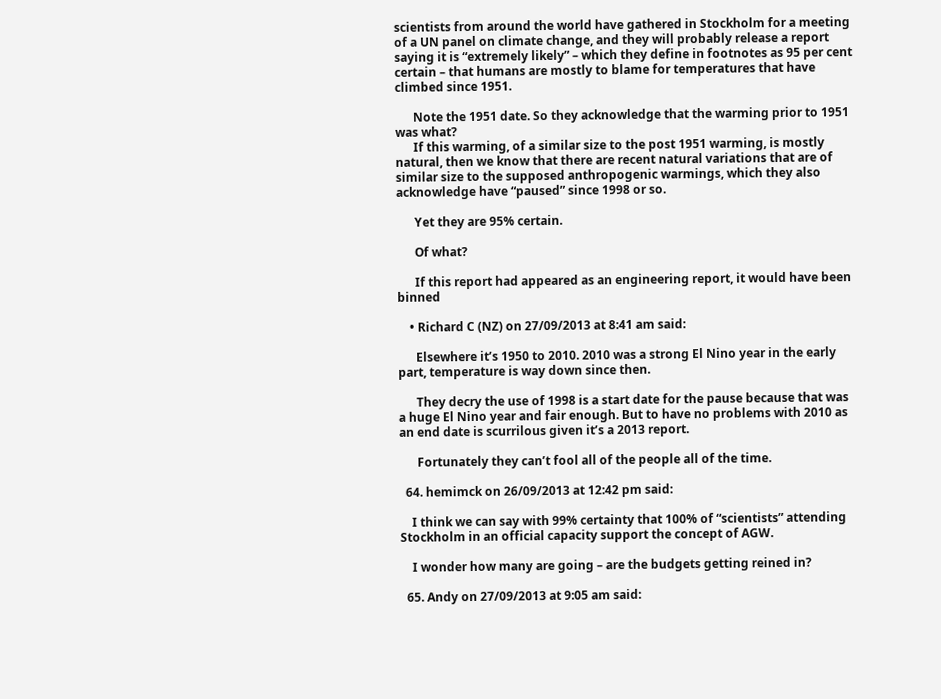scientists from around the world have gathered in Stockholm for a meeting of a UN panel on climate change, and they will probably release a report saying it is “extremely likely” – which they define in footnotes as 95 per cent certain – that humans are mostly to blame for temperatures that have climbed since 1951.

      Note the 1951 date. So they acknowledge that the warming prior to 1951 was what?
      If this warming, of a similar size to the post 1951 warming, is mostly natural, then we know that there are recent natural variations that are of similar size to the supposed anthropogenic warmings, which they also acknowledge have “paused” since 1998 or so.

      Yet they are 95% certain.

      Of what?

      If this report had appeared as an engineering report, it would have been binned

    • Richard C (NZ) on 27/09/2013 at 8:41 am said:

      Elsewhere it’s 1950 to 2010. 2010 was a strong El Nino year in the early part, temperature is way down since then.

      They decry the use of 1998 is a start date for the pause because that was a huge El Nino year and fair enough. But to have no problems with 2010 as an end date is scurrilous given it’s a 2013 report.

      Fortunately they can’t fool all of the people all of the time.

  64. hemimck on 26/09/2013 at 12:42 pm said:

    I think we can say with 99% certainty that 100% of “scientists” attending Stockholm in an official capacity support the concept of AGW.

    I wonder how many are going – are the budgets getting reined in?

  65. Andy on 27/09/2013 at 9:05 am said: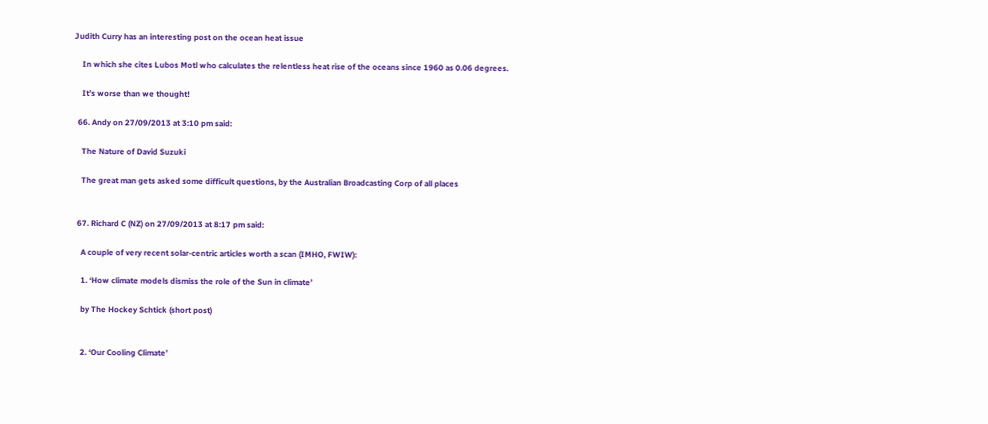Judith Curry has an interesting post on the ocean heat issue

    In which she cites Lubos Motl who calculates the relentless heat rise of the oceans since 1960 as 0.06 degrees.

    It’s worse than we thought!

  66. Andy on 27/09/2013 at 3:10 pm said:

    The Nature of David Suzuki

    The great man gets asked some difficult questions, by the Australian Broadcasting Corp of all places


  67. Richard C (NZ) on 27/09/2013 at 8:17 pm said:

    A couple of very recent solar-centric articles worth a scan (IMHO, FWIW):

    1. ‘How climate models dismiss the role of the Sun in climate’

    by The Hockey Schtick (short post)


    2. ‘Our Cooling Climate’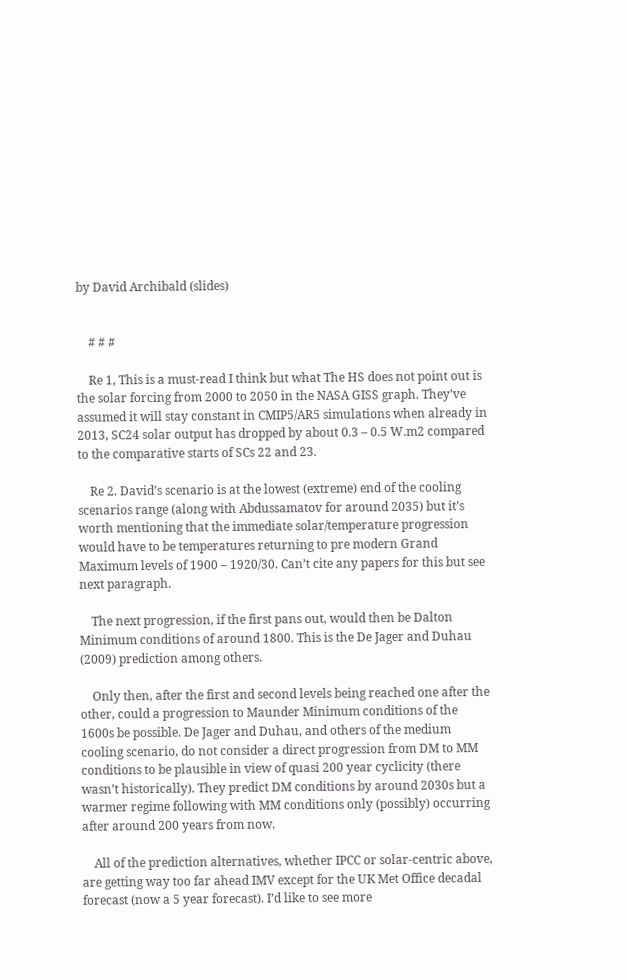by David Archibald (slides)


    # # #

    Re 1, This is a must-read I think but what The HS does not point out is the solar forcing from 2000 to 2050 in the NASA GISS graph. They’ve assumed it will stay constant in CMIP5/AR5 simulations when already in 2013, SC24 solar output has dropped by about 0.3 – 0.5 W.m2 compared to the comparative starts of SCs 22 and 23.

    Re 2. David’s scenario is at the lowest (extreme) end of the cooling scenarios range (along with Abdussamatov for around 2035) but it’s worth mentioning that the immediate solar/temperature progression would have to be temperatures returning to pre modern Grand Maximum levels of 1900 – 1920/30. Can’t cite any papers for this but see next paragraph.

    The next progression, if the first pans out, would then be Dalton Minimum conditions of around 1800. This is the De Jager and Duhau (2009) prediction among others.

    Only then, after the first and second levels being reached one after the other, could a progression to Maunder Minimum conditions of the 1600s be possible. De Jager and Duhau, and others of the medium cooling scenario, do not consider a direct progression from DM to MM conditions to be plausible in view of quasi 200 year cyclicity (there wasn’t historically). They predict DM conditions by around 2030s but a warmer regime following with MM conditions only (possibly) occurring after around 200 years from now.

    All of the prediction alternatives, whether IPCC or solar-centric above, are getting way too far ahead IMV except for the UK Met Office decadal forecast (now a 5 year forecast). I’d like to see more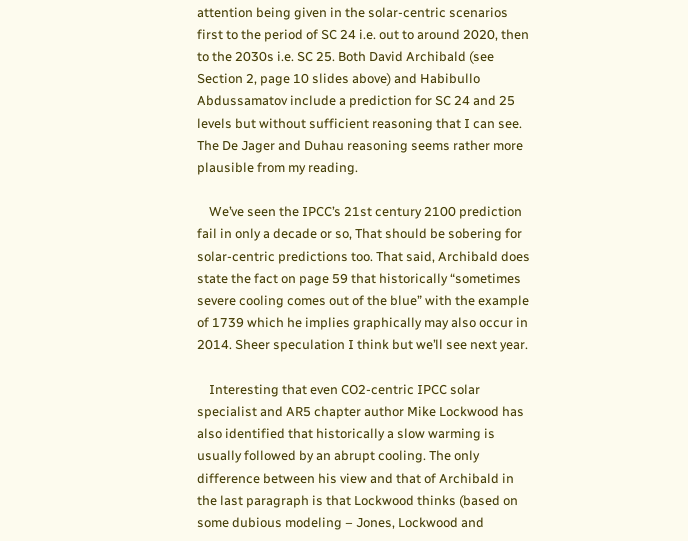attention being given in the solar-centric scenarios first to the period of SC 24 i.e. out to around 2020, then to the 2030s i.e. SC 25. Both David Archibald (see Section 2, page 10 slides above) and Habibullo Abdussamatov include a prediction for SC 24 and 25 levels but without sufficient reasoning that I can see. The De Jager and Duhau reasoning seems rather more plausible from my reading.

    We’ve seen the IPCC’s 21st century 2100 prediction fail in only a decade or so, That should be sobering for solar-centric predictions too. That said, Archibald does state the fact on page 59 that historically “sometimes severe cooling comes out of the blue” with the example of 1739 which he implies graphically may also occur in 2014. Sheer speculation I think but we’ll see next year.

    Interesting that even CO2-centric IPCC solar specialist and AR5 chapter author Mike Lockwood has also identified that historically a slow warming is usually followed by an abrupt cooling. The only difference between his view and that of Archibald in the last paragraph is that Lockwood thinks (based on some dubious modeling – Jones, Lockwood and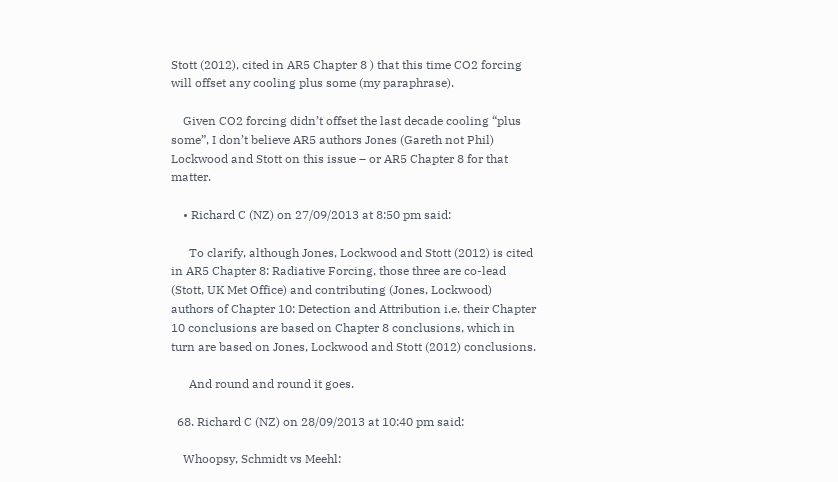Stott (2012), cited in AR5 Chapter 8 ) that this time CO2 forcing will offset any cooling plus some (my paraphrase).

    Given CO2 forcing didn’t offset the last decade cooling “plus some”, I don’t believe AR5 authors Jones (Gareth not Phil) Lockwood and Stott on this issue – or AR5 Chapter 8 for that matter.

    • Richard C (NZ) on 27/09/2013 at 8:50 pm said:

      To clarify, although Jones, Lockwood and Stott (2012) is cited in AR5 Chapter 8: Radiative Forcing, those three are co-lead (Stott, UK Met Office) and contributing (Jones, Lockwood) authors of Chapter 10: Detection and Attribution i.e. their Chapter 10 conclusions are based on Chapter 8 conclusions, which in turn are based on Jones, Lockwood and Stott (2012) conclusions.

      And round and round it goes.

  68. Richard C (NZ) on 28/09/2013 at 10:40 pm said:

    Whoopsy, Schmidt vs Meehl: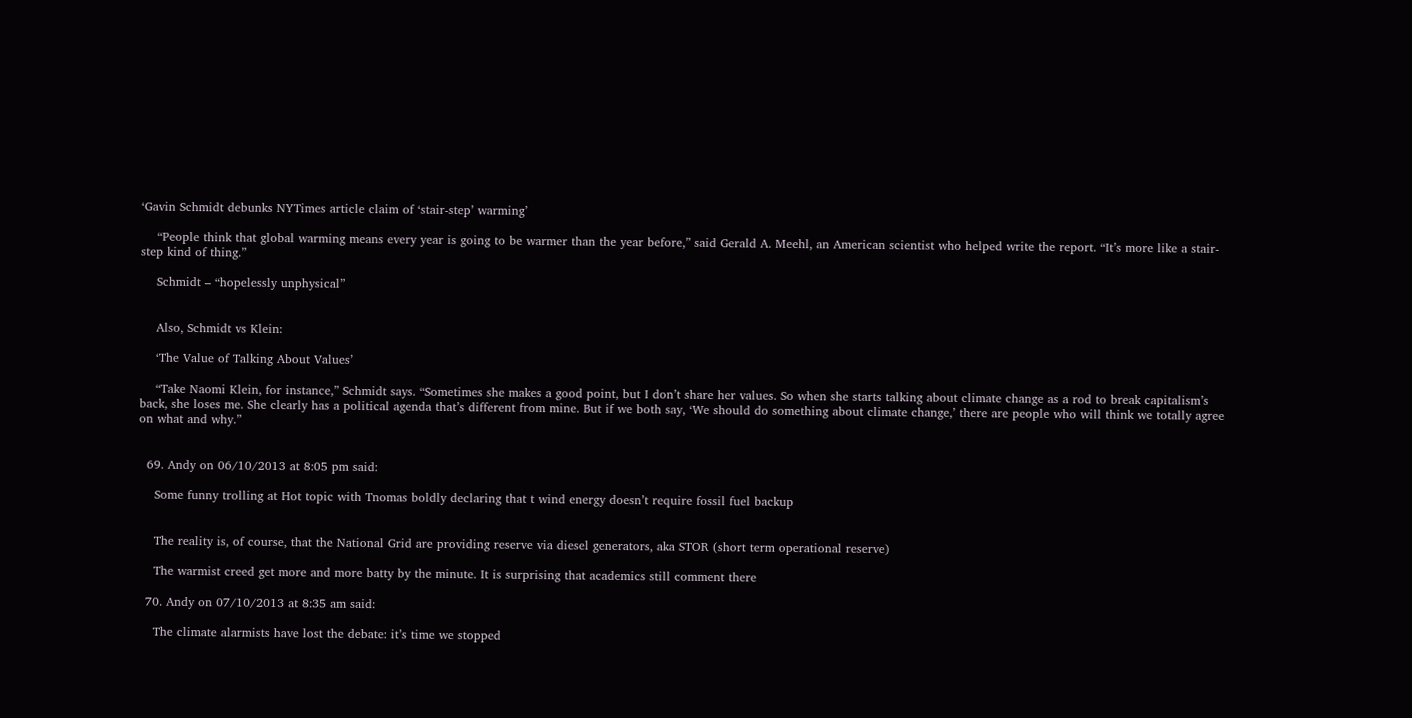‘Gavin Schmidt debunks NYTimes article claim of ‘stair-step’ warming’

    “People think that global warming means every year is going to be warmer than the year before,” said Gerald A. Meehl, an American scientist who helped write the report. “It’s more like a stair-step kind of thing.”

    Schmidt – “hopelessly unphysical”


    Also, Schmidt vs Klein:

    ‘The Value of Talking About Values’

    “Take Naomi Klein, for instance,” Schmidt says. “Sometimes she makes a good point, but I don’t share her values. So when she starts talking about climate change as a rod to break capitalism’s back, she loses me. She clearly has a political agenda that’s different from mine. But if we both say, ‘We should do something about climate change,’ there are people who will think we totally agree on what and why.”


  69. Andy on 06/10/2013 at 8:05 pm said:

    Some funny trolling at Hot topic with Tnomas boldly declaring that t wind energy doesn’t require fossil fuel backup


    The reality is, of course, that the National Grid are providing reserve via diesel generators, aka STOR (short term operational reserve)

    The warmist creed get more and more batty by the minute. It is surprising that academics still comment there

  70. Andy on 07/10/2013 at 8:35 am said:

    The climate alarmists have lost the debate: it’s time we stopped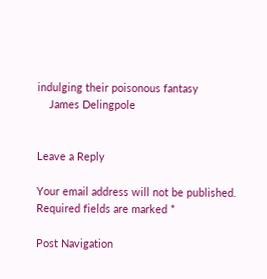indulging their poisonous fantasy
    James Delingpole


Leave a Reply

Your email address will not be published. Required fields are marked *

Post Navigation